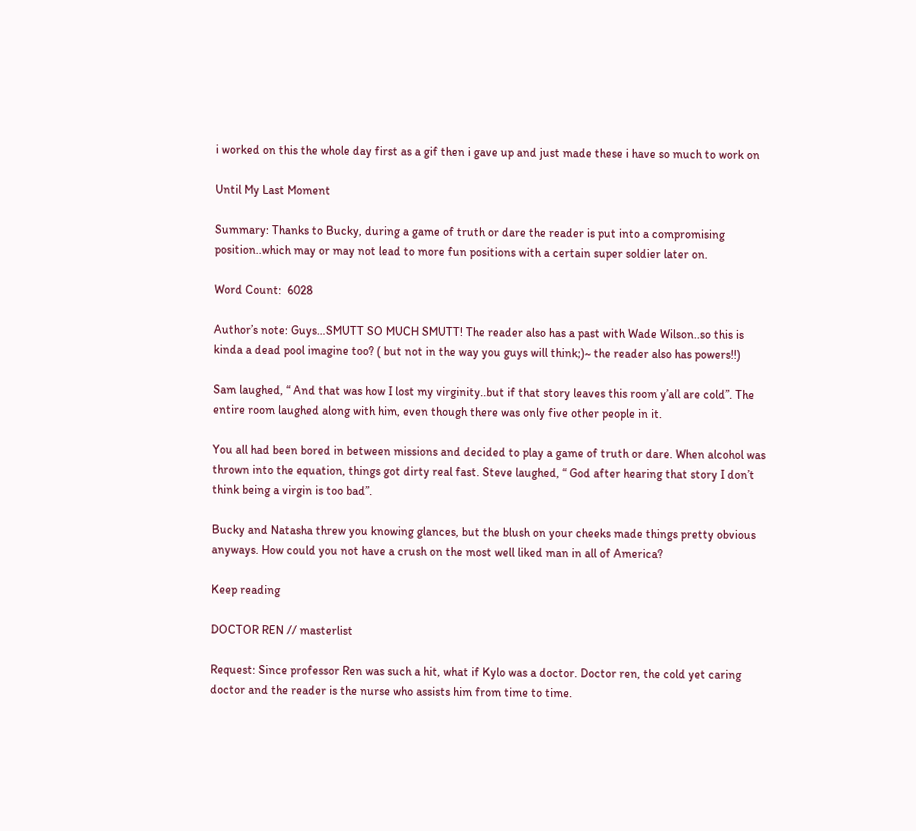i worked on this the whole day first as a gif then i gave up and just made these i have so much to work on

Until My Last Moment

Summary: Thanks to Bucky, during a game of truth or dare the reader is put into a compromising position..which may or may not lead to more fun positions with a certain super soldier later on.

Word Count:  6028

Author’s note: Guys…SMUTT SO MUCH SMUTT! The reader also has a past with Wade Wilson..so this is kinda a dead pool imagine too? ( but not in the way you guys will think;)~ the reader also has powers!!)

Sam laughed, “ And that was how I lost my virginity..but if that story leaves this room y’all are cold”. The entire room laughed along with him, even though there was only five other people in it.

You all had been bored in between missions and decided to play a game of truth or dare. When alcohol was thrown into the equation, things got dirty real fast. Steve laughed, “ God after hearing that story I don’t think being a virgin is too bad”.

Bucky and Natasha threw you knowing glances, but the blush on your cheeks made things pretty obvious anyways. How could you not have a crush on the most well liked man in all of America?

Keep reading

DOCTOR REN // masterlist

Request: Since professor Ren was such a hit, what if Kylo was a doctor. Doctor ren, the cold yet caring doctor and the reader is the nurse who assists him from time to time.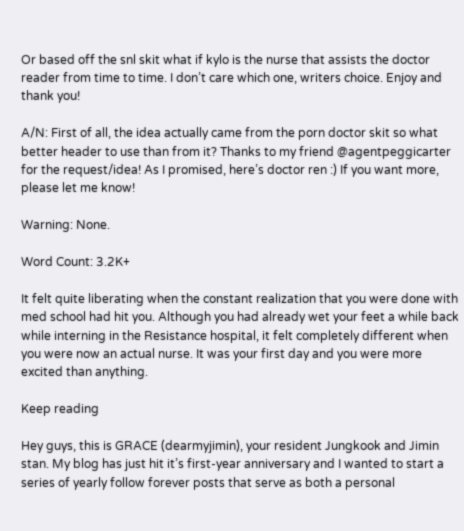Or based off the snl skit what if kylo is the nurse that assists the doctor reader from time to time. I don’t care which one, writers choice. Enjoy and thank you!

A/N: First of all, the idea actually came from the porn doctor skit so what better header to use than from it? Thanks to my friend @agentpeggicarter for the request/idea! As I promised, here’s doctor ren :) If you want more, please let me know!

Warning: None.

Word Count: 3.2K+

It felt quite liberating when the constant realization that you were done with med school had hit you. Although you had already wet your feet a while back while interning in the Resistance hospital, it felt completely different when you were now an actual nurse. It was your first day and you were more excited than anything.

Keep reading

Hey guys, this is GRACE (dearmyjimin), your resident Jungkook and Jimin stan. My blog has just hit it’s first-year anniversary and I wanted to start a series of yearly follow forever posts that serve as both a personal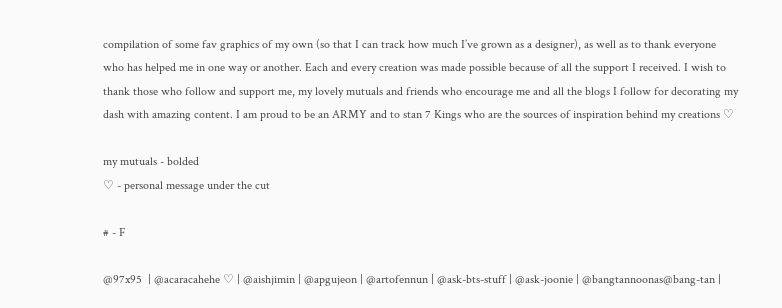compilation of some fav graphics of my own (so that I can track how much I’ve grown as a designer), as well as to thank everyone who has helped me in one way or another. Each and every creation was made possible because of all the support I received. I wish to thank those who follow and support me, my lovely mutuals and friends who encourage me and all the blogs I follow for decorating my dash with amazing content. I am proud to be an ARMY and to stan 7 Kings who are the sources of inspiration behind my creations ♡

my mutuals - bolded
♡ - personal message under the cut

# - F

@97x95  | @acaracahehe ♡ | @aishjimin | @apgujeon | @artofennun | @ask-bts-stuff | @ask-joonie | @bangtannoonas@bang-tan |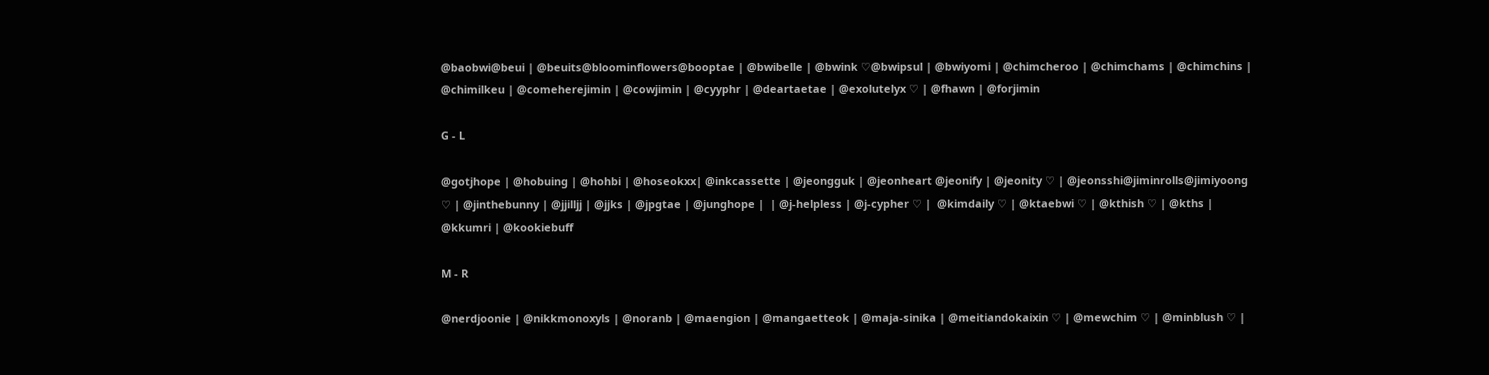@baobwi@beui | @beuits@bloominflowers@booptae | @bwibelle | @bwink ♡@bwipsul | @bwiyomi | @chimcheroo | @chimchams | @chimchins | @chimilkeu | @comeherejimin | @cowjimin | @cyyphr | @deartaetae | @exolutelyx ♡ | @fhawn | @forjimin

G - L

@gotjhope | @hobuing | @hohbi | @hoseokxx| @inkcassette | @jeongguk | @jeonheart @jeonify | @jeonity ♡ | @jeonsshi@jiminrolls@jimiyoong ♡ | @jinthebunny | @jjilljj | @jjks | @jpgtae | @junghope |  | @j-helpless | @j-cypher ♡ |  @kimdaily ♡ | @ktaebwi ♡ | @kthish ♡ | @kths | @kkumri | @kookiebuff

M - R

@nerdjoonie | @nikkmonoxyls | @noranb | @maengion | @mangaetteok | @maja-sinika | @meitiandokaixin ♡ | @mewchim ♡ | @minblush ♡ |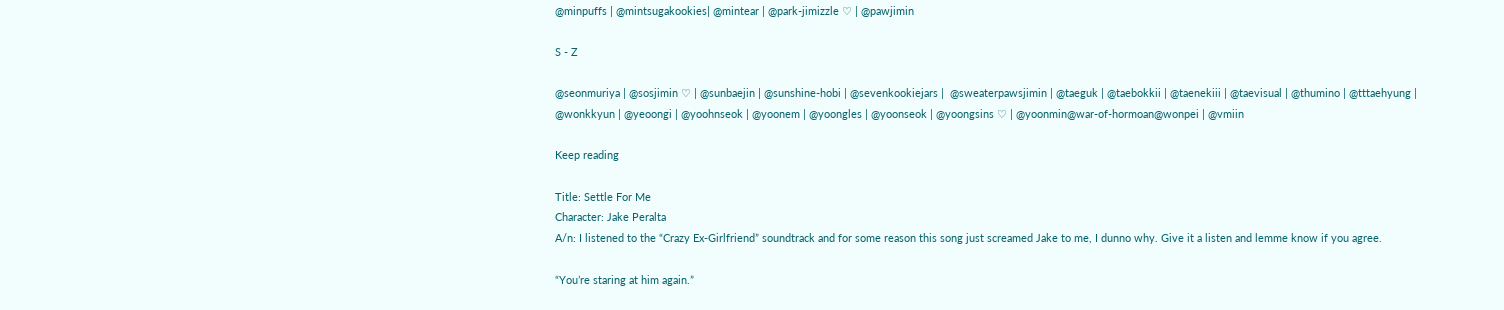@minpuffs | @mintsugakookies| @mintear | @park-jimizzle ♡ | @pawjimin

S - Z

@seonmuriya | @sosjimin ♡ | @sunbaejin | @sunshine-hobi | @sevenkookiejars |  @sweaterpawsjimin | @taeguk | @taebokkii | @taenekiii | @taevisual | @thumino | @tttaehyung | @wonkkyun | @yeoongi | @yoohnseok | @yoonem | @yoongles | @yoonseok | @yoongsins ♡ | @yoonmin@war-of-hormoan@wonpei | @vmiin

Keep reading

Title: Settle For Me
Character: Jake Peralta
A/n: I listened to the “Crazy Ex-Girlfriend” soundtrack and for some reason this song just screamed Jake to me, I dunno why. Give it a listen and lemme know if you agree.

“You’re staring at him again.”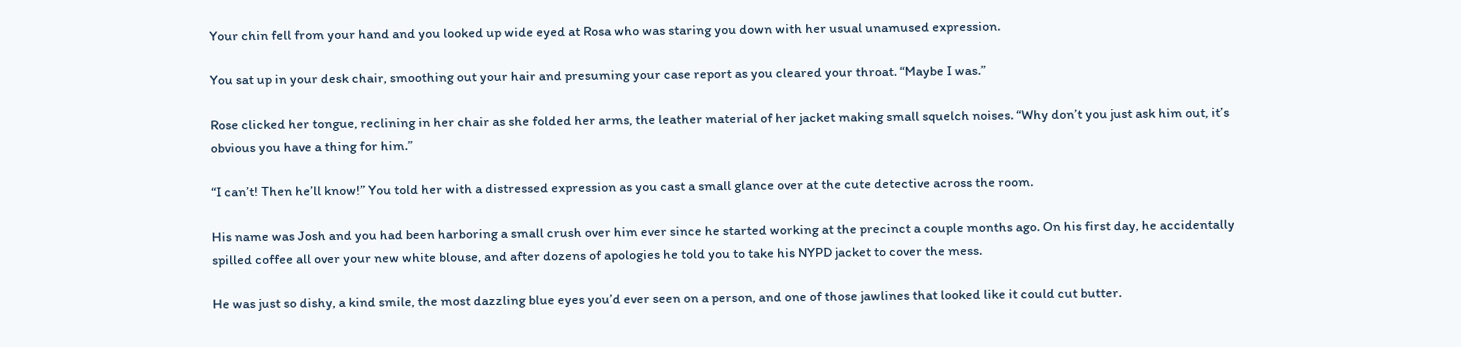Your chin fell from your hand and you looked up wide eyed at Rosa who was staring you down with her usual unamused expression.

You sat up in your desk chair, smoothing out your hair and presuming your case report as you cleared your throat. “Maybe I was.”

Rose clicked her tongue, reclining in her chair as she folded her arms, the leather material of her jacket making small squelch noises. “Why don’t you just ask him out, it’s obvious you have a thing for him.”

“I can’t! Then he’ll know!” You told her with a distressed expression as you cast a small glance over at the cute detective across the room.

His name was Josh and you had been harboring a small crush over him ever since he started working at the precinct a couple months ago. On his first day, he accidentally spilled coffee all over your new white blouse, and after dozens of apologies he told you to take his NYPD jacket to cover the mess.

He was just so dishy, a kind smile, the most dazzling blue eyes you’d ever seen on a person, and one of those jawlines that looked like it could cut butter.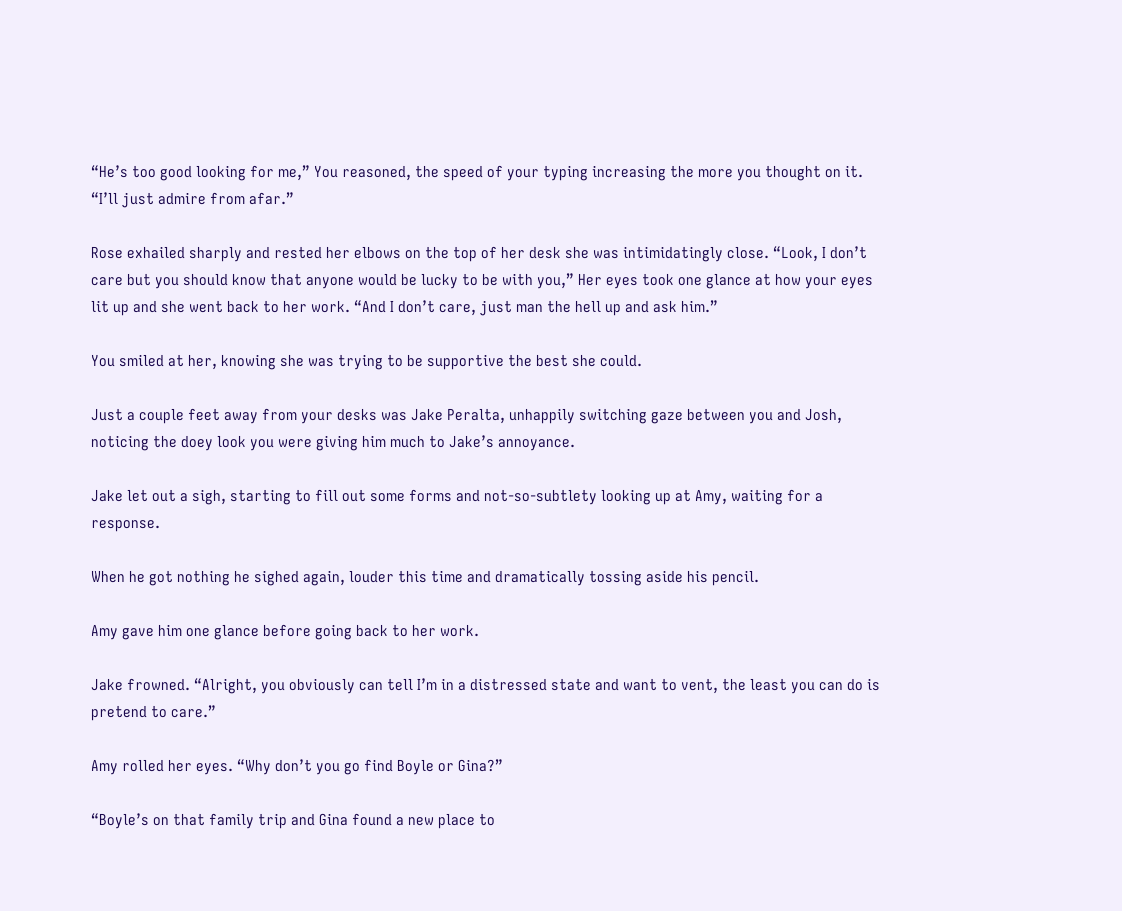“He’s too good looking for me,” You reasoned, the speed of your typing increasing the more you thought on it. “I’ll just admire from afar.”

Rose exhailed sharply and rested her elbows on the top of her desk she was intimidatingly close. “Look, I don’t care but you should know that anyone would be lucky to be with you,” Her eyes took one glance at how your eyes lit up and she went back to her work. “And I don’t care, just man the hell up and ask him.”

You smiled at her, knowing she was trying to be supportive the best she could.

Just a couple feet away from your desks was Jake Peralta, unhappily switching gaze between you and Josh, noticing the doey look you were giving him much to Jake’s annoyance.

Jake let out a sigh, starting to fill out some forms and not-so-subtlety looking up at Amy, waiting for a response.

When he got nothing he sighed again, louder this time and dramatically tossing aside his pencil.

Amy gave him one glance before going back to her work.

Jake frowned. “Alright, you obviously can tell I’m in a distressed state and want to vent, the least you can do is pretend to care.”

Amy rolled her eyes. “Why don’t you go find Boyle or Gina?”

“Boyle’s on that family trip and Gina found a new place to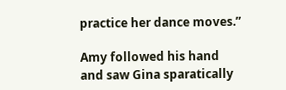practice her dance moves.”

Amy followed his hand and saw Gina sparatically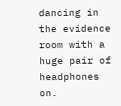dancing in the evidence room with a huge pair of headphones on.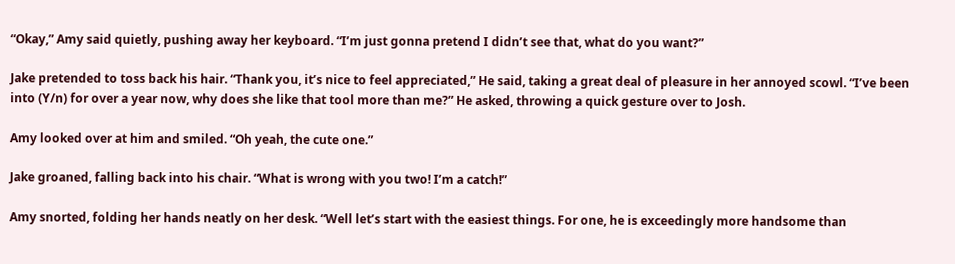“Okay,” Amy said quietly, pushing away her keyboard. “I’m just gonna pretend I didn’t see that, what do you want?”

Jake pretended to toss back his hair. “Thank you, it’s nice to feel appreciated,” He said, taking a great deal of pleasure in her annoyed scowl. “I’ve been into (Y/n) for over a year now, why does she like that tool more than me?” He asked, throwing a quick gesture over to Josh.

Amy looked over at him and smiled. “Oh yeah, the cute one.”

Jake groaned, falling back into his chair. “What is wrong with you two! I’m a catch!”

Amy snorted, folding her hands neatly on her desk. “Well let’s start with the easiest things. For one, he is exceedingly more handsome than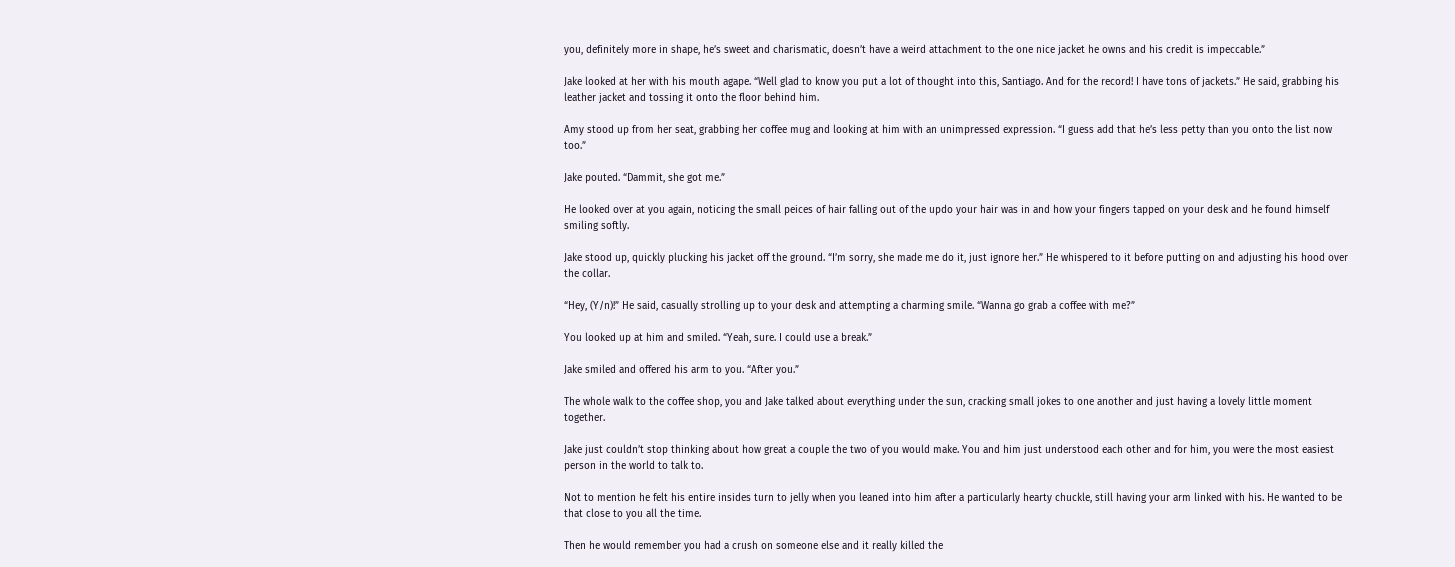you, definitely more in shape, he’s sweet and charismatic, doesn’t have a weird attachment to the one nice jacket he owns and his credit is impeccable.”

Jake looked at her with his mouth agape. “Well glad to know you put a lot of thought into this, Santiago. And for the record! I have tons of jackets.” He said, grabbing his leather jacket and tossing it onto the floor behind him.

Amy stood up from her seat, grabbing her coffee mug and looking at him with an unimpressed expression. “I guess add that he’s less petty than you onto the list now too.”

Jake pouted. “Dammit, she got me.”

He looked over at you again, noticing the small peices of hair falling out of the updo your hair was in and how your fingers tapped on your desk and he found himself smiling softly.

Jake stood up, quickly plucking his jacket off the ground. “I’m sorry, she made me do it, just ignore her.” He whispered to it before putting on and adjusting his hood over the collar.

“Hey, (Y/n)!” He said, casually strolling up to your desk and attempting a charming smile. “Wanna go grab a coffee with me?”

You looked up at him and smiled. “Yeah, sure. I could use a break.”

Jake smiled and offered his arm to you. “After you.”

The whole walk to the coffee shop, you and Jake talked about everything under the sun, cracking small jokes to one another and just having a lovely little moment together.

Jake just couldn’t stop thinking about how great a couple the two of you would make. You and him just understood each other and for him, you were the most easiest person in the world to talk to.

Not to mention he felt his entire insides turn to jelly when you leaned into him after a particularly hearty chuckle, still having your arm linked with his. He wanted to be that close to you all the time.

Then he would remember you had a crush on someone else and it really killed the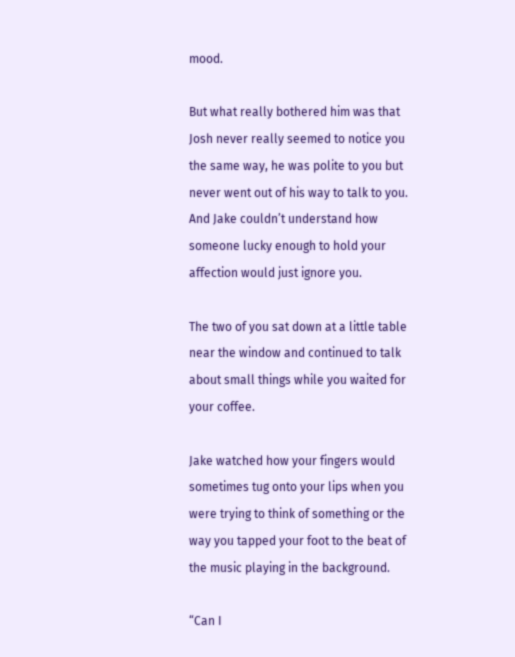mood.

But what really bothered him was that Josh never really seemed to notice you the same way, he was polite to you but never went out of his way to talk to you. And Jake couldn’t understand how someone lucky enough to hold your affection would just ignore you.

The two of you sat down at a little table near the window and continued to talk about small things while you waited for your coffee.

Jake watched how your fingers would sometimes tug onto your lips when you were trying to think of something or the way you tapped your foot to the beat of the music playing in the background.

“Can I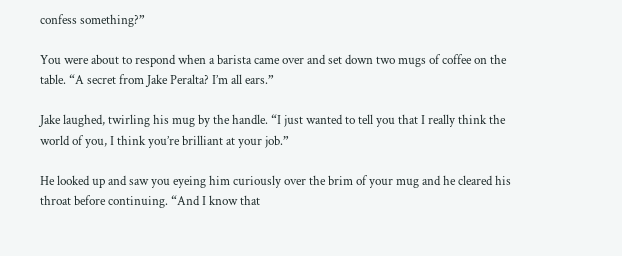confess something?”

You were about to respond when a barista came over and set down two mugs of coffee on the table. “A secret from Jake Peralta? I’m all ears.”

Jake laughed, twirling his mug by the handle. “I just wanted to tell you that I really think the world of you, I think you’re brilliant at your job.”

He looked up and saw you eyeing him curiously over the brim of your mug and he cleared his throat before continuing. “And I know that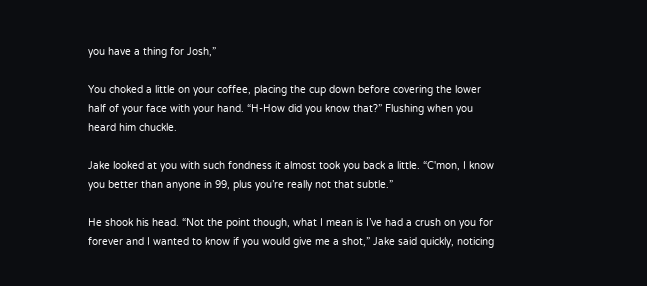you have a thing for Josh,”

You choked a little on your coffee, placing the cup down before covering the lower half of your face with your hand. “H-How did you know that?” Flushing when you heard him chuckle.

Jake looked at you with such fondness it almost took you back a little. “C'mon, I know you better than anyone in 99, plus you’re really not that subtle.”

He shook his head. “Not the point though, what I mean is I’ve had a crush on you for forever and I wanted to know if you would give me a shot,” Jake said quickly, noticing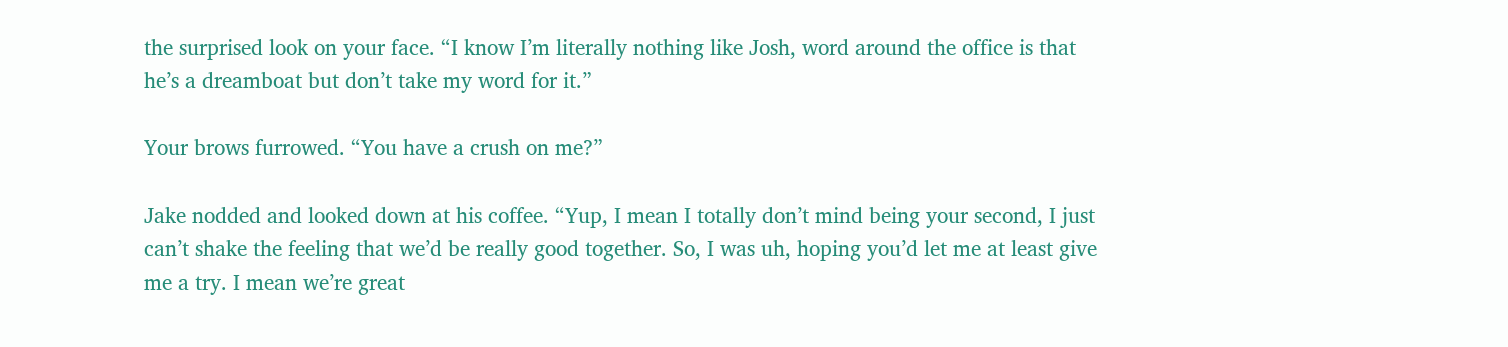the surprised look on your face. “I know I’m literally nothing like Josh, word around the office is that he’s a dreamboat but don’t take my word for it.”

Your brows furrowed. “You have a crush on me?”

Jake nodded and looked down at his coffee. “Yup, I mean I totally don’t mind being your second, I just can’t shake the feeling that we’d be really good together. So, I was uh, hoping you’d let me at least give me a try. I mean we’re great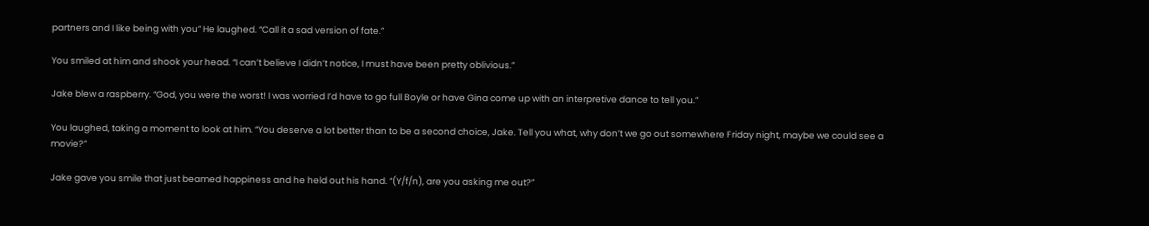partners and I like being with you” He laughed. “Call it a sad version of fate.”

You smiled at him and shook your head. “I can’t believe I didn’t notice, I must have been pretty oblivious.”

Jake blew a raspberry. “God, you were the worst! I was worried I’d have to go full Boyle or have Gina come up with an interpretive dance to tell you.”

You laughed, taking a moment to look at him. “You deserve a lot better than to be a second choice, Jake. Tell you what, why don’t we go out somewhere Friday night, maybe we could see a movie?”

Jake gave you smile that just beamed happiness and he held out his hand. “(Y/f/n), are you asking me out?”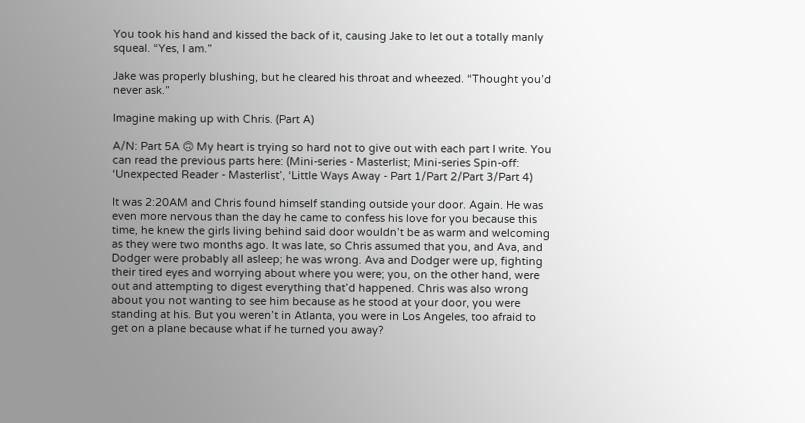You took his hand and kissed the back of it, causing Jake to let out a totally manly squeal. “Yes, I am.”

Jake was properly blushing, but he cleared his throat and wheezed. “Thought you’d never ask.”

Imagine making up with Chris. (Part A)

A/N: Part 5A 🙃 My heart is trying so hard not to give out with each part I write. You can read the previous parts here: (Mini-series - Masterlist; Mini-series Spin-off: ‘Unexpected Reader - Masterlist’, ‘Little Ways Away - Part 1/Part 2/Part 3/Part 4)

It was 2:20AM and Chris found himself standing outside your door. Again. He was even more nervous than the day he came to confess his love for you because this time, he knew the girls living behind said door wouldn’t be as warm and welcoming as they were two months ago. It was late, so Chris assumed that you, and Ava, and Dodger were probably all asleep; he was wrong. Ava and Dodger were up, fighting their tired eyes and worrying about where you were; you, on the other hand, were out and attempting to digest everything that’d happened. Chris was also wrong about you not wanting to see him because as he stood at your door, you were standing at his. But you weren’t in Atlanta, you were in Los Angeles, too afraid to get on a plane because what if he turned you away?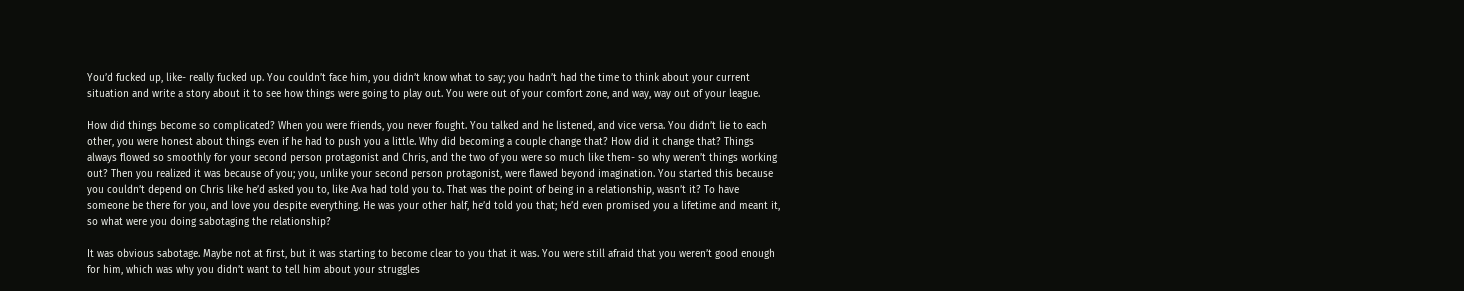You’d fucked up, like- really fucked up. You couldn’t face him, you didn’t know what to say; you hadn’t had the time to think about your current situation and write a story about it to see how things were going to play out. You were out of your comfort zone, and way, way out of your league.

How did things become so complicated? When you were friends, you never fought. You talked and he listened, and vice versa. You didn’t lie to each other, you were honest about things even if he had to push you a little. Why did becoming a couple change that? How did it change that? Things always flowed so smoothly for your second person protagonist and Chris, and the two of you were so much like them- so why weren’t things working out? Then you realized it was because of you; you, unlike your second person protagonist, were flawed beyond imagination. You started this because you couldn’t depend on Chris like he’d asked you to, like Ava had told you to. That was the point of being in a relationship, wasn’t it? To have someone be there for you, and love you despite everything. He was your other half, he’d told you that; he’d even promised you a lifetime and meant it, so what were you doing sabotaging the relationship?

It was obvious sabotage. Maybe not at first, but it was starting to become clear to you that it was. You were still afraid that you weren’t good enough for him, which was why you didn’t want to tell him about your struggles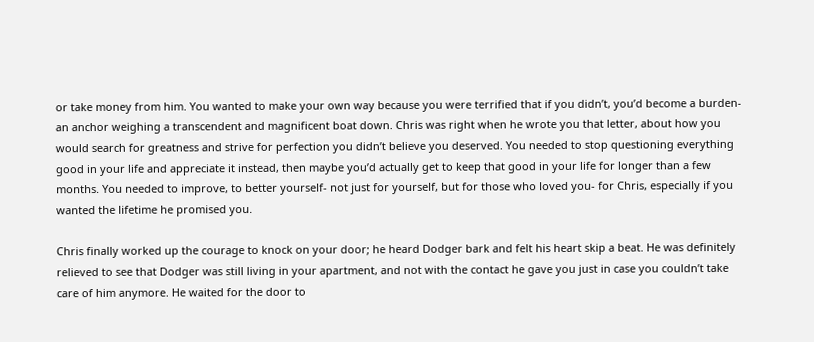or take money from him. You wanted to make your own way because you were terrified that if you didn’t, you’d become a burden- an anchor weighing a transcendent and magnificent boat down. Chris was right when he wrote you that letter, about how you would search for greatness and strive for perfection you didn’t believe you deserved. You needed to stop questioning everything good in your life and appreciate it instead, then maybe you’d actually get to keep that good in your life for longer than a few months. You needed to improve, to better yourself- not just for yourself, but for those who loved you- for Chris, especially if you wanted the lifetime he promised you.

Chris finally worked up the courage to knock on your door; he heard Dodger bark and felt his heart skip a beat. He was definitely relieved to see that Dodger was still living in your apartment, and not with the contact he gave you just in case you couldn’t take care of him anymore. He waited for the door to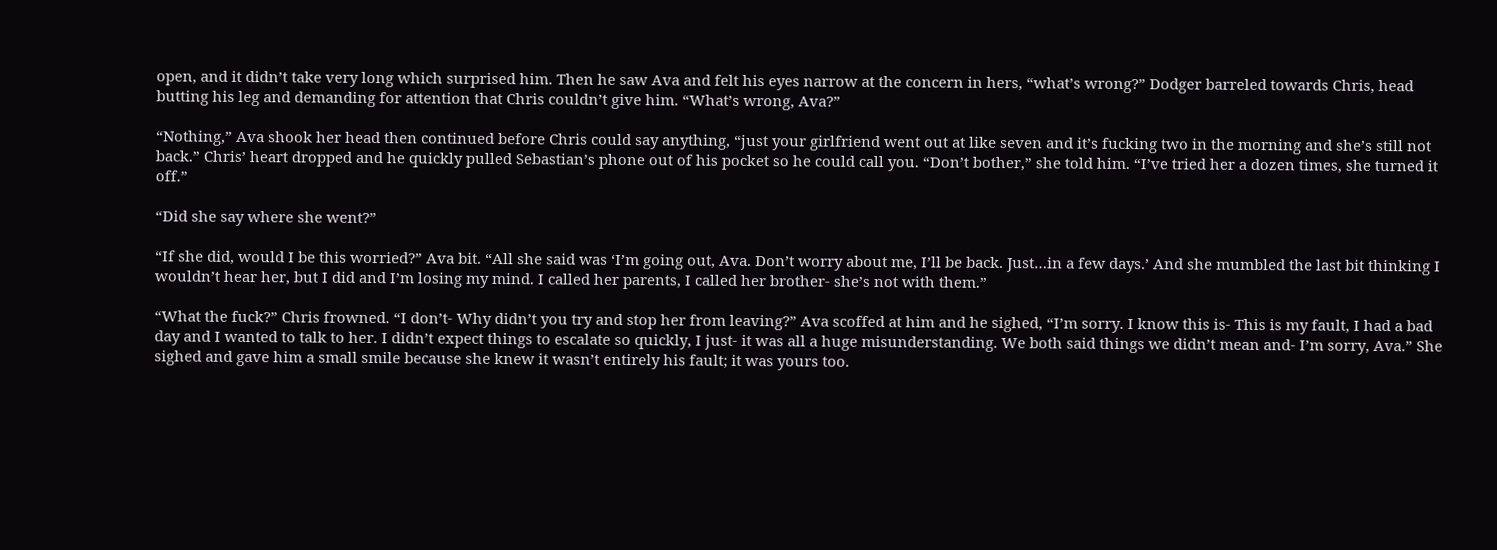open, and it didn’t take very long which surprised him. Then he saw Ava and felt his eyes narrow at the concern in hers, “what’s wrong?” Dodger barreled towards Chris, head butting his leg and demanding for attention that Chris couldn’t give him. “What’s wrong, Ava?”

“Nothing,” Ava shook her head then continued before Chris could say anything, “just your girlfriend went out at like seven and it’s fucking two in the morning and she’s still not back.” Chris’ heart dropped and he quickly pulled Sebastian’s phone out of his pocket so he could call you. “Don’t bother,” she told him. “I’ve tried her a dozen times, she turned it off.”

“Did she say where she went?”

“If she did, would I be this worried?” Ava bit. “All she said was ‘I’m going out, Ava. Don’t worry about me, I’ll be back. Just…in a few days.’ And she mumbled the last bit thinking I wouldn’t hear her, but I did and I’m losing my mind. I called her parents, I called her brother- she’s not with them.”

“What the fuck?” Chris frowned. “I don’t- Why didn’t you try and stop her from leaving?” Ava scoffed at him and he sighed, “I’m sorry. I know this is- This is my fault, I had a bad day and I wanted to talk to her. I didn’t expect things to escalate so quickly, I just- it was all a huge misunderstanding. We both said things we didn’t mean and- I’m sorry, Ava.” She sighed and gave him a small smile because she knew it wasn’t entirely his fault; it was yours too.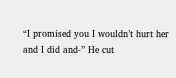“I promised you I wouldn’t hurt her and I did and-” He cut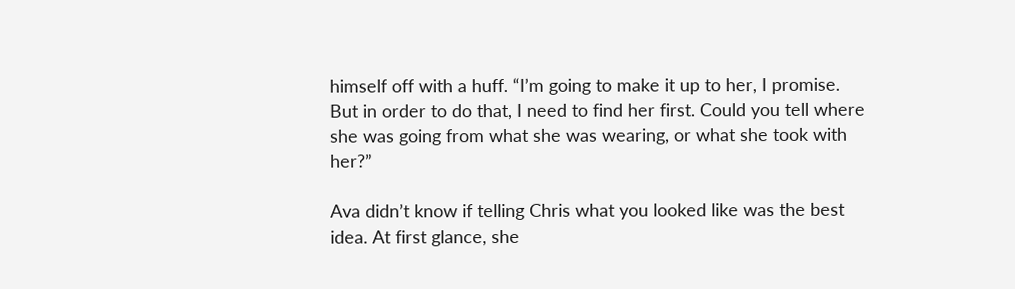himself off with a huff. “I’m going to make it up to her, I promise. But in order to do that, I need to find her first. Could you tell where she was going from what she was wearing, or what she took with her?”

Ava didn’t know if telling Chris what you looked like was the best idea. At first glance, she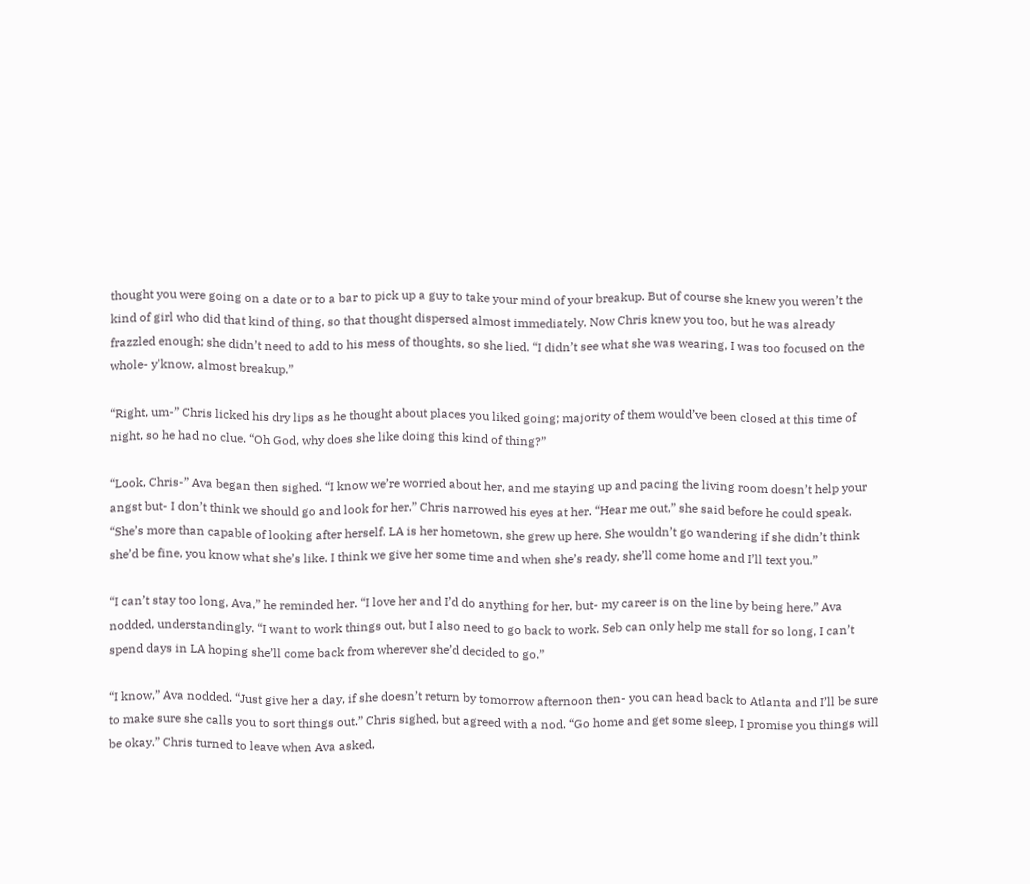thought you were going on a date or to a bar to pick up a guy to take your mind of your breakup. But of course she knew you weren’t the kind of girl who did that kind of thing, so that thought dispersed almost immediately. Now Chris knew you too, but he was already frazzled enough; she didn’t need to add to his mess of thoughts, so she lied. “I didn’t see what she was wearing, I was too focused on the whole- y'know, almost breakup.”

“Right, um-” Chris licked his dry lips as he thought about places you liked going; majority of them would’ve been closed at this time of night, so he had no clue. “Oh God, why does she like doing this kind of thing?”

“Look, Chris-” Ava began then sighed. “I know we’re worried about her, and me staying up and pacing the living room doesn’t help your angst but- I don’t think we should go and look for her.” Chris narrowed his eyes at her. “Hear me out,” she said before he could speak. “She’s more than capable of looking after herself. LA is her hometown, she grew up here. She wouldn’t go wandering if she didn’t think she’d be fine, you know what she’s like. I think we give her some time and when she’s ready, she’ll come home and I’ll text you.”

“I can’t stay too long, Ava,” he reminded her. “I love her and I’d do anything for her, but- my career is on the line by being here.” Ava nodded, understandingly. “I want to work things out, but I also need to go back to work. Seb can only help me stall for so long, I can’t spend days in LA hoping she’ll come back from wherever she’d decided to go.”

“I know,” Ava nodded. “Just give her a day, if she doesn’t return by tomorrow afternoon then- you can head back to Atlanta and I’ll be sure to make sure she calls you to sort things out.” Chris sighed, but agreed with a nod. “Go home and get some sleep, I promise you things will be okay.” Chris turned to leave when Ava asked,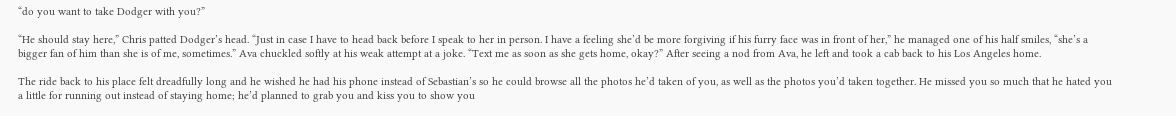“do you want to take Dodger with you?”

“He should stay here,” Chris patted Dodger’s head. “Just in case I have to head back before I speak to her in person. I have a feeling she’d be more forgiving if his furry face was in front of her,” he managed one of his half smiles, “she’s a bigger fan of him than she is of me, sometimes.” Ava chuckled softly at his weak attempt at a joke. “Text me as soon as she gets home, okay?” After seeing a nod from Ava, he left and took a cab back to his Los Angeles home.

The ride back to his place felt dreadfully long and he wished he had his phone instead of Sebastian’s so he could browse all the photos he’d taken of you, as well as the photos you’d taken together. He missed you so much that he hated you a little for running out instead of staying home; he’d planned to grab you and kiss you to show you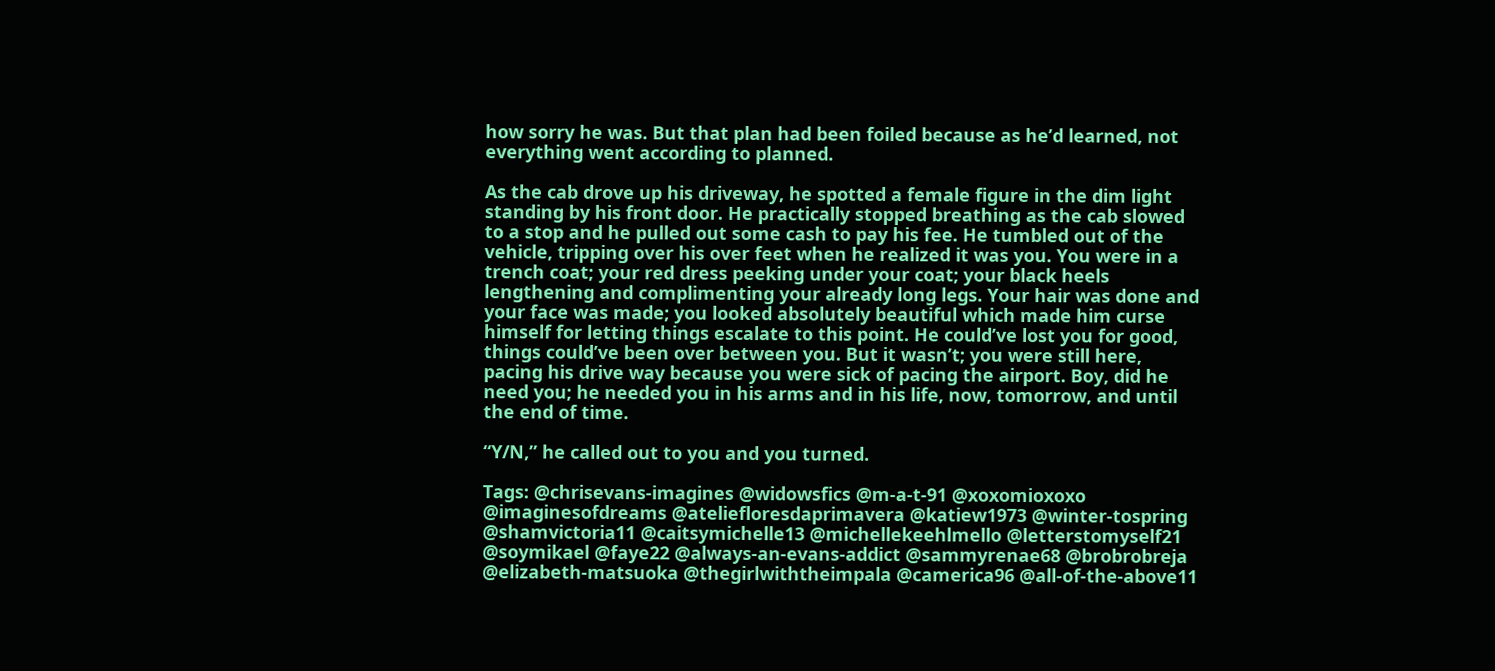how sorry he was. But that plan had been foiled because as he’d learned, not everything went according to planned.

As the cab drove up his driveway, he spotted a female figure in the dim light standing by his front door. He practically stopped breathing as the cab slowed to a stop and he pulled out some cash to pay his fee. He tumbled out of the vehicle, tripping over his over feet when he realized it was you. You were in a trench coat; your red dress peeking under your coat; your black heels lengthening and complimenting your already long legs. Your hair was done and your face was made; you looked absolutely beautiful which made him curse himself for letting things escalate to this point. He could’ve lost you for good, things could’ve been over between you. But it wasn’t; you were still here, pacing his drive way because you were sick of pacing the airport. Boy, did he need you; he needed you in his arms and in his life, now, tomorrow, and until the end of time.

“Y/N,” he called out to you and you turned.

Tags: @chrisevans-imagines @widowsfics @m-a-t-91 @xoxomioxoxo @imaginesofdreams @ateliefloresdaprimavera @katiew1973 @winter-tospring @shamvictoria11 @caitsymichelle13 @michellekeehlmello @letterstomyself21 @soymikael @faye22 @always-an-evans-addict @sammyrenae68 @brobrobreja @elizabeth-matsuoka @thegirlwiththeimpala @camerica96 @all-of-the-above11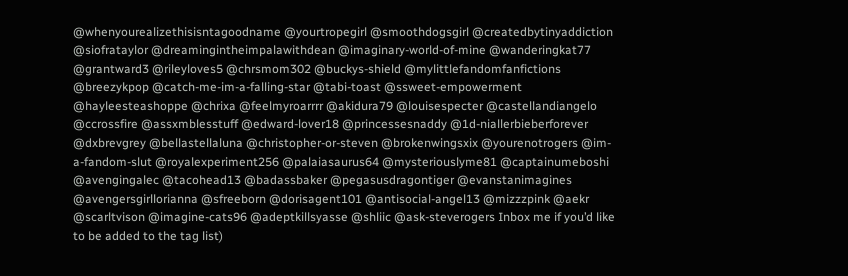@whenyourealizethisisntagoodname @yourtropegirl @smoothdogsgirl @createdbytinyaddiction @siofrataylor @dreamingintheimpalawithdean @imaginary-world-of-mine @wanderingkat77 @grantward3 @rileyloves5 @chrsmom302 @buckys-shield @mylittlefandomfanfictions @breezykpop @catch-me-im-a-falling-star @tabi-toast @ssweet-empowerment @hayleesteashoppe @chrixa @feelmyroarrrr @akidura79 @louisespecter @castellandiangelo @ccrossfire @assxmblesstuff @edward-lover18 @princessesnaddy @1d-niallerbieberforever @dxbrevgrey @bellastellaluna @christopher-or-steven @brokenwingsxix @yourenotrogers @im-a-fandom-slut @royalexperiment256 @palaiasaurus64 @mysteriouslyme81 @captainumeboshi @avengingalec @tacohead13 @badassbaker @pegasusdragontiger @evanstanimagines @avengersgirllorianna @sfreeborn @dorisagent101 @antisocial-angel13 @mizzzpink @aekr @scarltvison @imagine-cats96 @adeptkillsyasse @shliic @ask-steverogers Inbox me if you’d like to be added to the tag list)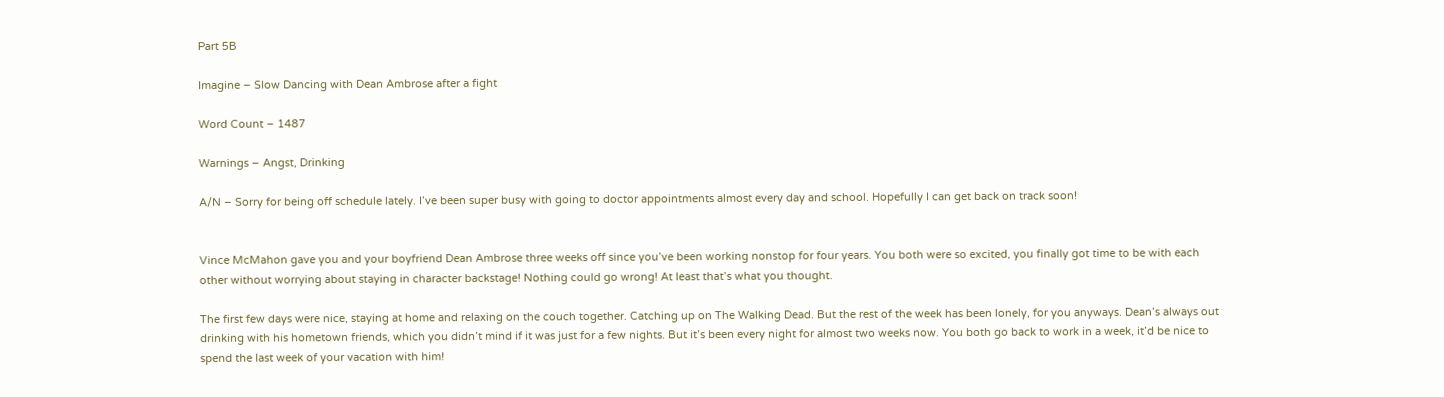Part 5B

Imagine – Slow Dancing with Dean Ambrose after a fight

Word Count – 1487

Warnings – Angst, Drinking

A/N – Sorry for being off schedule lately. I’ve been super busy with going to doctor appointments almost every day and school. Hopefully I can get back on track soon!


Vince McMahon gave you and your boyfriend Dean Ambrose three weeks off since you’ve been working nonstop for four years. You both were so excited, you finally got time to be with each other without worrying about staying in character backstage! Nothing could go wrong! At least that’s what you thought.

The first few days were nice, staying at home and relaxing on the couch together. Catching up on The Walking Dead. But the rest of the week has been lonely, for you anyways. Dean’s always out drinking with his hometown friends, which you didn’t mind if it was just for a few nights. But it’s been every night for almost two weeks now. You both go back to work in a week, it’d be nice to spend the last week of your vacation with him!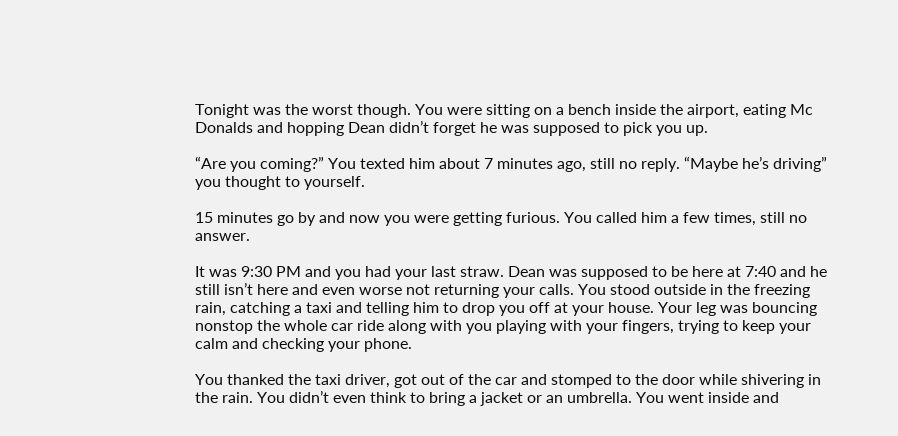Tonight was the worst though. You were sitting on a bench inside the airport, eating Mc Donalds and hopping Dean didn’t forget he was supposed to pick you up.

“Are you coming?” You texted him about 7 minutes ago, still no reply. “Maybe he’s driving” you thought to yourself.

15 minutes go by and now you were getting furious. You called him a few times, still no answer.

It was 9:30 PM and you had your last straw. Dean was supposed to be here at 7:40 and he still isn’t here and even worse not returning your calls. You stood outside in the freezing rain, catching a taxi and telling him to drop you off at your house. Your leg was bouncing nonstop the whole car ride along with you playing with your fingers, trying to keep your calm and checking your phone.

You thanked the taxi driver, got out of the car and stomped to the door while shivering in the rain. You didn’t even think to bring a jacket or an umbrella. You went inside and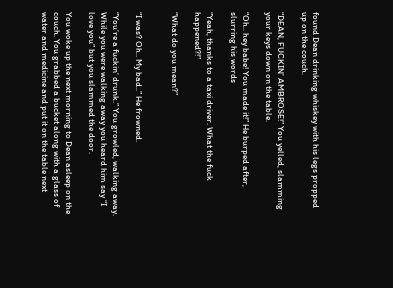found Dean drinking whiskey with his legs propped up on the couch.

“DEAN, FUCKIN’ AMBROSE!” You yelled, slamming your keys down on the table.

“Oh.. hey babe! You made it!” He burped after, slurring his words

“Yeah, thanks to a taxi driver. What the fuck happened?!”

“What do you mean?”


“I was? Oh.. My bad..” He frowned.

“You’re a fuckin’ drunk.” You growled, walking away. While you were walking away you heard him say “I love you” but you slammed the door.

You woke up the next morning to Dean asleep on the couch. You grabbed a bucket along with a glass of water and medicine and put it on the table next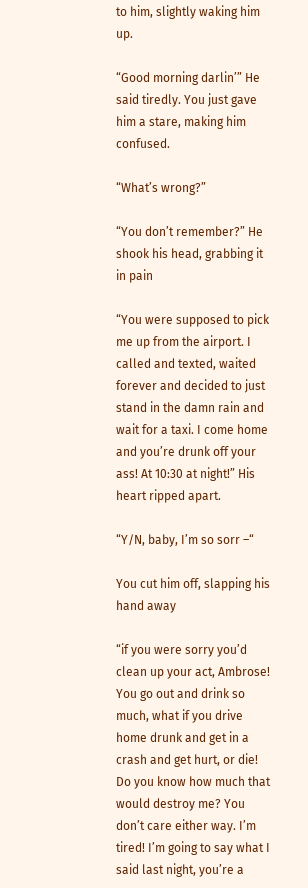to him, slightly waking him up.

“Good morning darlin’” He said tiredly. You just gave him a stare, making him confused.

“What’s wrong?”

“You don’t remember?” He shook his head, grabbing it in pain

“You were supposed to pick me up from the airport. I called and texted, waited forever and decided to just stand in the damn rain and wait for a taxi. I come home and you’re drunk off your ass! At 10:30 at night!” His heart ripped apart.

“Y/N, baby, I’m so sorr –“

You cut him off, slapping his hand away

“if you were sorry you’d clean up your act, Ambrose! You go out and drink so much, what if you drive home drunk and get in a crash and get hurt, or die! Do you know how much that would destroy me? You don’t care either way. I’m tired! I’m going to say what I said last night, you’re a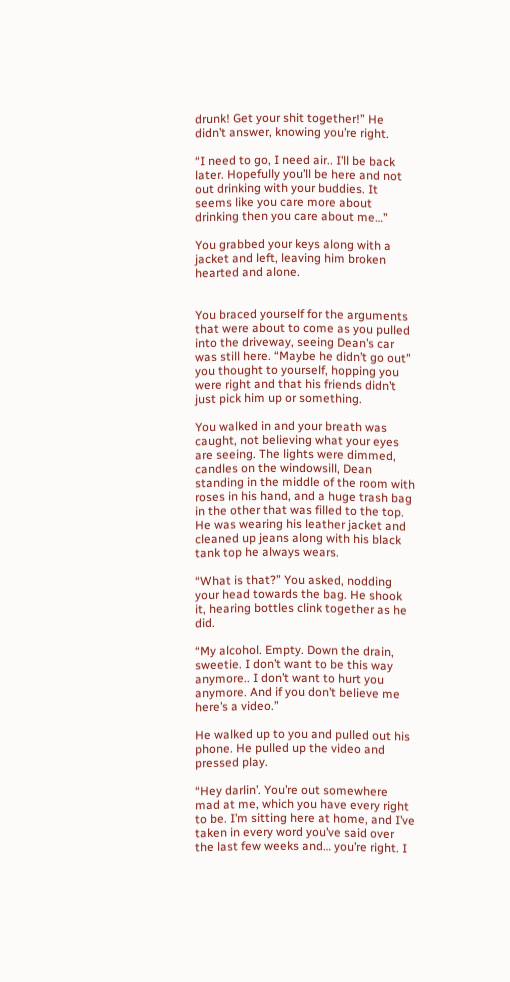drunk! Get your shit together!” He didn’t answer, knowing you’re right.

“I need to go, I need air.. I’ll be back later. Hopefully you’ll be here and not out drinking with your buddies. It seems like you care more about drinking then you care about me…”

You grabbed your keys along with a jacket and left, leaving him broken hearted and alone.


You braced yourself for the arguments that were about to come as you pulled into the driveway, seeing Dean’s car was still here. “Maybe he didn’t go out” you thought to yourself, hopping you were right and that his friends didn’t just pick him up or something.

You walked in and your breath was caught, not believing what your eyes are seeing. The lights were dimmed, candles on the windowsill, Dean standing in the middle of the room with roses in his hand, and a huge trash bag in the other that was filled to the top. He was wearing his leather jacket and cleaned up jeans along with his black tank top he always wears.

“What is that?” You asked, nodding your head towards the bag. He shook it, hearing bottles clink together as he did.

“My alcohol. Empty. Down the drain, sweetie. I don’t want to be this way anymore.. I don’t want to hurt you anymore. And if you don’t believe me here’s a video.”

He walked up to you and pulled out his phone. He pulled up the video and pressed play.

“Hey darlin’. You’re out somewhere mad at me, which you have every right to be. I’m sitting here at home, and I’ve taken in every word you’ve said over the last few weeks and… you’re right. I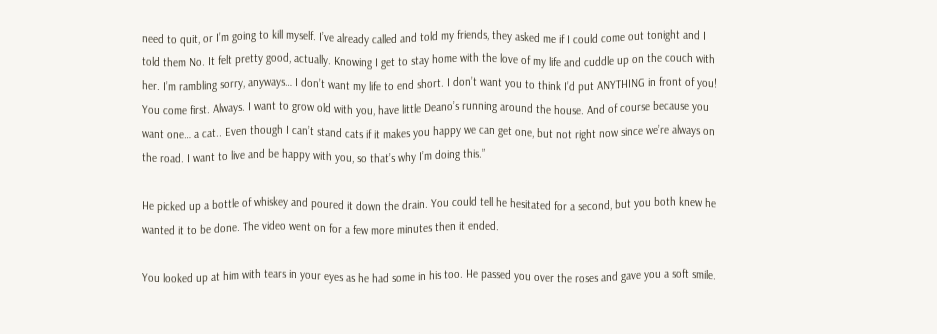need to quit, or I’m going to kill myself. I’ve already called and told my friends, they asked me if I could come out tonight and I told them No. It felt pretty good, actually. Knowing I get to stay home with the love of my life and cuddle up on the couch with her. I’m rambling sorry, anyways… I don’t want my life to end short. I don’t want you to think I’d put ANYTHING in front of you! You come first. Always. I want to grow old with you, have little Deano’s running around the house. And of course because you want one… a cat.. Even though I can’t stand cats if it makes you happy we can get one, but not right now since we’re always on the road. I want to live and be happy with you, so that’s why I’m doing this.”

He picked up a bottle of whiskey and poured it down the drain. You could tell he hesitated for a second, but you both knew he wanted it to be done. The video went on for a few more minutes then it ended.

You looked up at him with tears in your eyes as he had some in his too. He passed you over the roses and gave you a soft smile.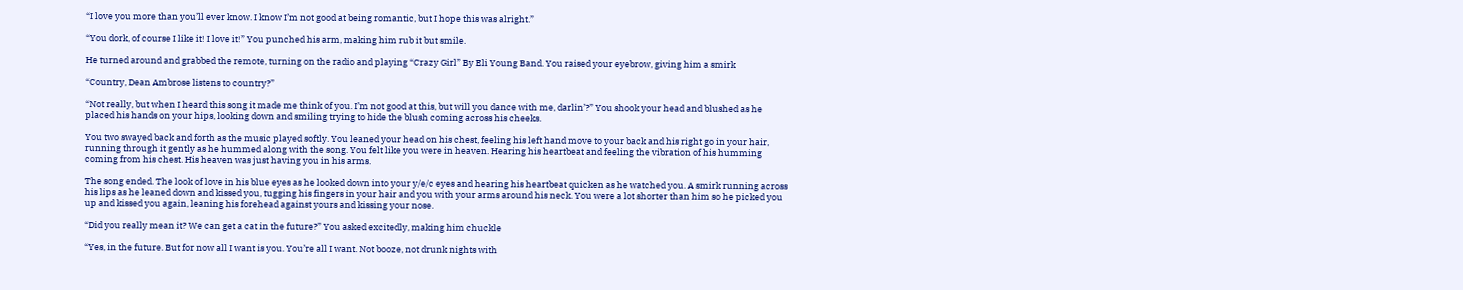“I love you more than you’ll ever know. I know I’m not good at being romantic, but I hope this was alright.”

“You dork, of course I like it! I love it!” You punched his arm, making him rub it but smile.

He turned around and grabbed the remote, turning on the radio and playing “Crazy Girl” By Eli Young Band. You raised your eyebrow, giving him a smirk

“Country, Dean Ambrose listens to country?”

“Not really, but when I heard this song it made me think of you. I’m not good at this, but will you dance with me, darlin’?” You shook your head and blushed as he placed his hands on your hips, looking down and smiling trying to hide the blush coming across his cheeks.

You two swayed back and forth as the music played softly. You leaned your head on his chest, feeling his left hand move to your back and his right go in your hair, running through it gently as he hummed along with the song. You felt like you were in heaven. Hearing his heartbeat and feeling the vibration of his humming coming from his chest. His heaven was just having you in his arms.

The song ended. The look of love in his blue eyes as he looked down into your y/e/c eyes and hearing his heartbeat quicken as he watched you. A smirk running across his lips as he leaned down and kissed you, tugging his fingers in your hair and you with your arms around his neck. You were a lot shorter than him so he picked you up and kissed you again, leaning his forehead against yours and kissing your nose.

“Did you really mean it? We can get a cat in the future?” You asked excitedly, making him chuckle

“Yes, in the future. But for now all I want is you. You’re all I want. Not booze, not drunk nights with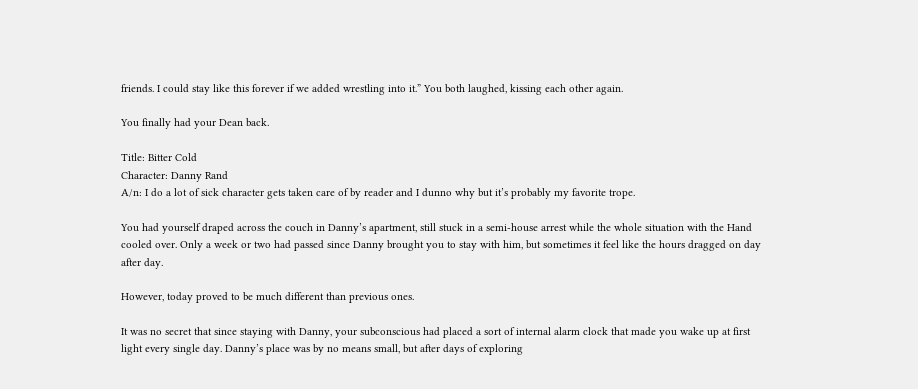friends. I could stay like this forever if we added wrestling into it.” You both laughed, kissing each other again.

You finally had your Dean back.

Title: Bitter Cold
Character: Danny Rand
A/n: I do a lot of sick character gets taken care of by reader and I dunno why but it’s probably my favorite trope.

You had yourself draped across the couch in Danny’s apartment, still stuck in a semi-house arrest while the whole situation with the Hand cooled over. Only a week or two had passed since Danny brought you to stay with him, but sometimes it feel like the hours dragged on day after day.

However, today proved to be much different than previous ones.

It was no secret that since staying with Danny, your subconscious had placed a sort of internal alarm clock that made you wake up at first light every single day. Danny’s place was by no means small, but after days of exploring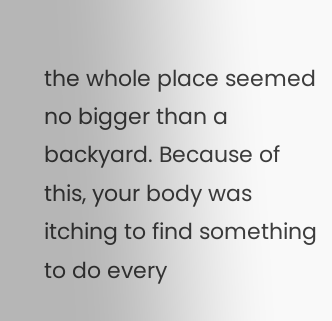the whole place seemed no bigger than a backyard. Because of this, your body was itching to find something to do every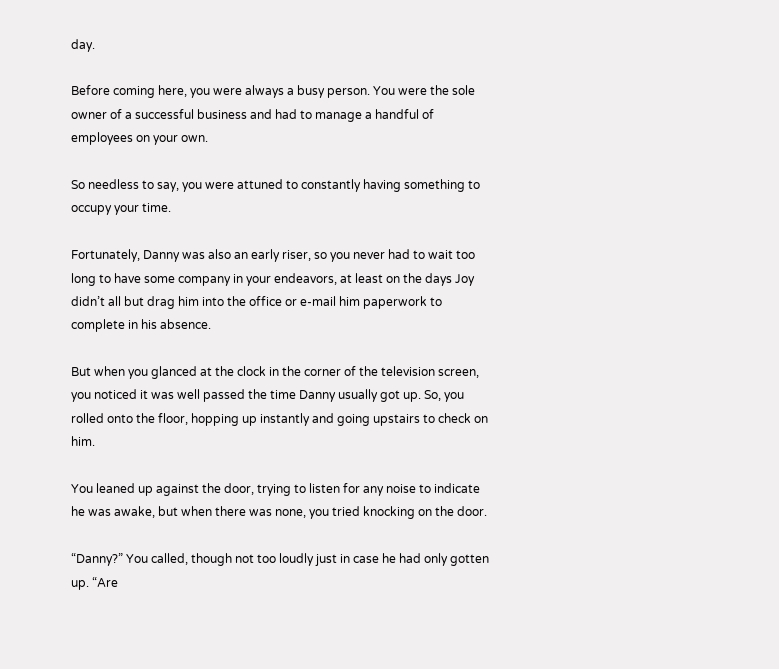day.

Before coming here, you were always a busy person. You were the sole owner of a successful business and had to manage a handful of employees on your own.

So needless to say, you were attuned to constantly having something to occupy your time.

Fortunately, Danny was also an early riser, so you never had to wait too long to have some company in your endeavors, at least on the days Joy didn’t all but drag him into the office or e-mail him paperwork to complete in his absence.

But when you glanced at the clock in the corner of the television screen, you noticed it was well passed the time Danny usually got up. So, you rolled onto the floor, hopping up instantly and going upstairs to check on him.

You leaned up against the door, trying to listen for any noise to indicate he was awake, but when there was none, you tried knocking on the door.

“Danny?” You called, though not too loudly just in case he had only gotten up. “Are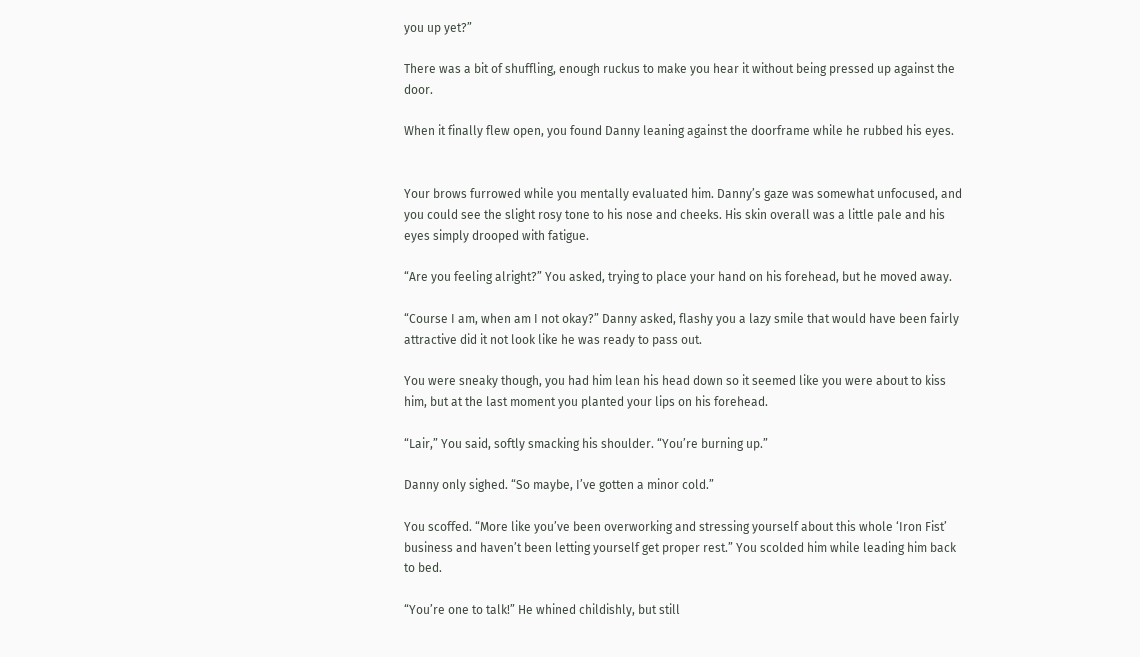you up yet?”

There was a bit of shuffling, enough ruckus to make you hear it without being pressed up against the door.

When it finally flew open, you found Danny leaning against the doorframe while he rubbed his eyes.


Your brows furrowed while you mentally evaluated him. Danny’s gaze was somewhat unfocused, and you could see the slight rosy tone to his nose and cheeks. His skin overall was a little pale and his eyes simply drooped with fatigue.

“Are you feeling alright?” You asked, trying to place your hand on his forehead, but he moved away.

“Course I am, when am I not okay?” Danny asked, flashy you a lazy smile that would have been fairly attractive did it not look like he was ready to pass out.

You were sneaky though, you had him lean his head down so it seemed like you were about to kiss him, but at the last moment you planted your lips on his forehead.

“Lair,” You said, softly smacking his shoulder. “You’re burning up.”

Danny only sighed. “So maybe, I’ve gotten a minor cold.”

You scoffed. “More like you’ve been overworking and stressing yourself about this whole ‘Iron Fist’ business and haven’t been letting yourself get proper rest.” You scolded him while leading him back to bed.

“You’re one to talk!” He whined childishly, but still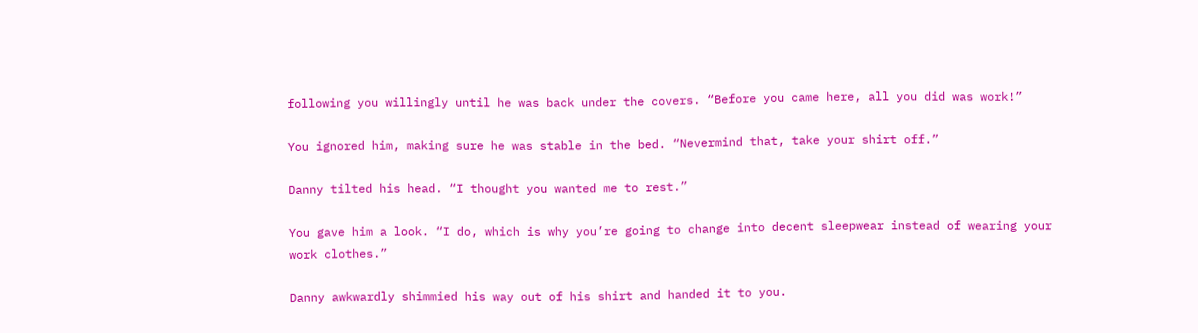following you willingly until he was back under the covers. “Before you came here, all you did was work!”

You ignored him, making sure he was stable in the bed. “Nevermind that, take your shirt off.”

Danny tilted his head. “I thought you wanted me to rest.”

You gave him a look. “I do, which is why you’re going to change into decent sleepwear instead of wearing your work clothes.”

Danny awkwardly shimmied his way out of his shirt and handed it to you.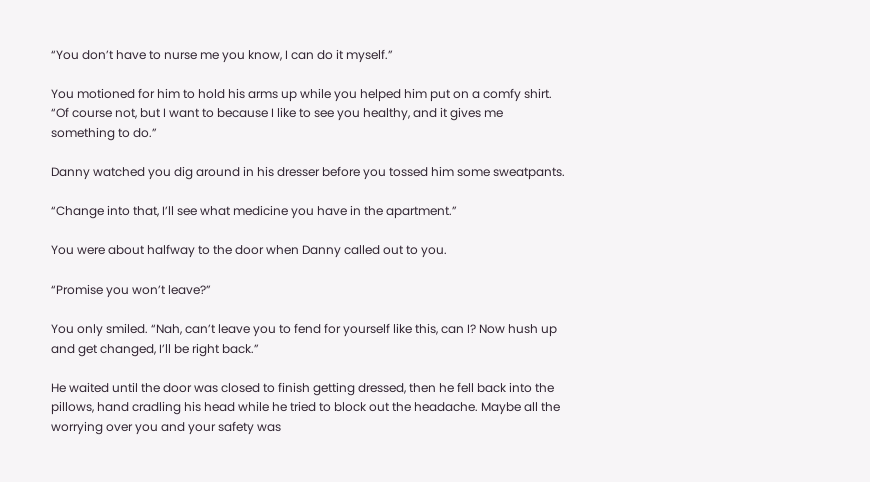“You don’t have to nurse me you know, I can do it myself.”

You motioned for him to hold his arms up while you helped him put on a comfy shirt. “Of course not, but I want to because I like to see you healthy, and it gives me something to do.”

Danny watched you dig around in his dresser before you tossed him some sweatpants.

“Change into that, I’ll see what medicine you have in the apartment.”

You were about halfway to the door when Danny called out to you.

“Promise you won’t leave?”

You only smiled. “Nah, can’t leave you to fend for yourself like this, can I? Now hush up and get changed, I’ll be right back.”

He waited until the door was closed to finish getting dressed, then he fell back into the pillows, hand cradling his head while he tried to block out the headache. Maybe all the worrying over you and your safety was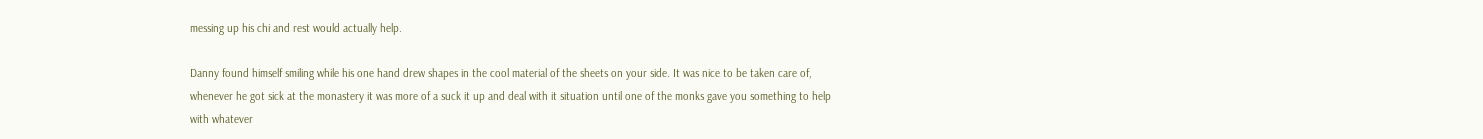messing up his chi and rest would actually help.

Danny found himself smiling while his one hand drew shapes in the cool material of the sheets on your side. It was nice to be taken care of, whenever he got sick at the monastery it was more of a suck it up and deal with it situation until one of the monks gave you something to help with whatever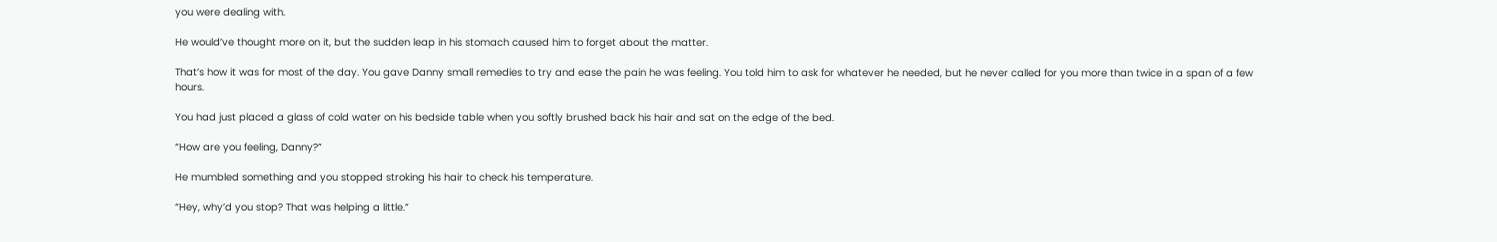you were dealing with.

He would’ve thought more on it, but the sudden leap in his stomach caused him to forget about the matter.

That’s how it was for most of the day. You gave Danny small remedies to try and ease the pain he was feeling. You told him to ask for whatever he needed, but he never called for you more than twice in a span of a few hours.

You had just placed a glass of cold water on his bedside table when you softly brushed back his hair and sat on the edge of the bed.

“How are you feeling, Danny?”

He mumbled something and you stopped stroking his hair to check his temperature.

“Hey, why’d you stop? That was helping a little.”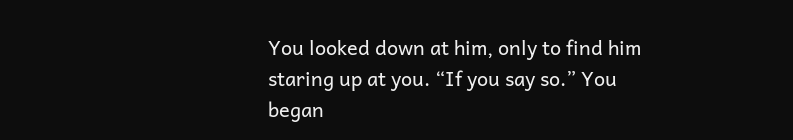You looked down at him, only to find him staring up at you. “If you say so.” You began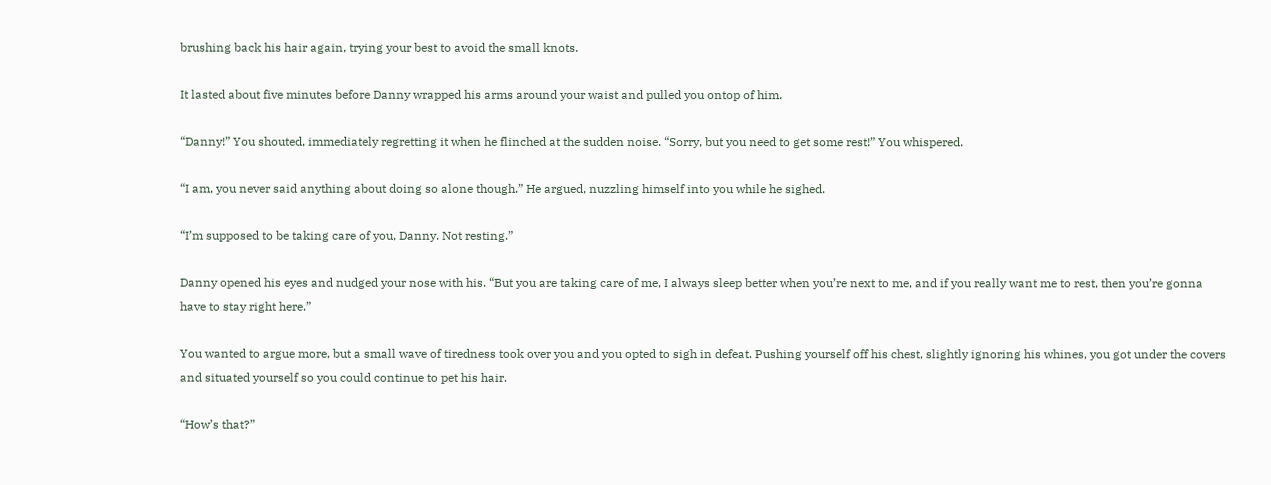brushing back his hair again, trying your best to avoid the small knots.

It lasted about five minutes before Danny wrapped his arms around your waist and pulled you ontop of him.

“Danny!” You shouted, immediately regretting it when he flinched at the sudden noise. “Sorry, but you need to get some rest!” You whispered.

“I am, you never said anything about doing so alone though.” He argued, nuzzling himself into you while he sighed.

“I’m supposed to be taking care of you, Danny. Not resting.”

Danny opened his eyes and nudged your nose with his. “But you are taking care of me, I always sleep better when you’re next to me, and if you really want me to rest, then you’re gonna have to stay right here.”

You wanted to argue more, but a small wave of tiredness took over you and you opted to sigh in defeat. Pushing yourself off his chest, slightly ignoring his whines, you got under the covers and situated yourself so you could continue to pet his hair.

“How’s that?”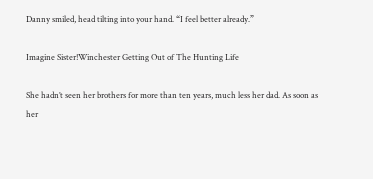Danny smiled, head tilting into your hand. “I feel better already.”

Imagine Sister!Winchester Getting Out of The Hunting Life

She hadn’t seen her brothers for more than ten years, much less her dad. As soon as her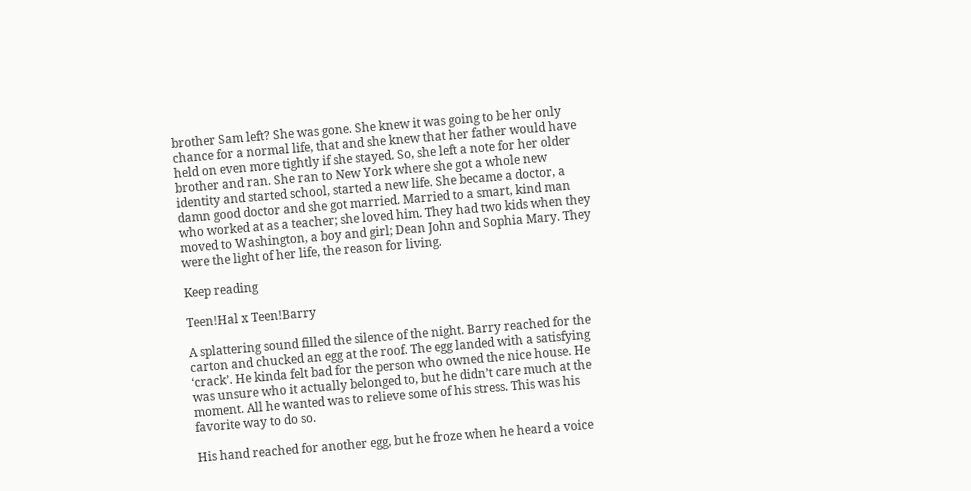brother Sam left? She was gone. She knew it was going to be her only chance for a normal life, that and she knew that her father would have held on even more tightly if she stayed. So, she left a note for her older brother and ran. She ran to New York where she got a whole new identity and started school, started a new life. She became a doctor, a damn good doctor and she got married. Married to a smart, kind man who worked at as a teacher; she loved him. They had two kids when they moved to Washington, a boy and girl; Dean John and Sophia Mary. They were the light of her life, the reason for living.

Keep reading

Teen!Hal x Teen!Barry

A splattering sound filled the silence of the night. Barry reached for the carton and chucked an egg at the roof. The egg landed with a satisfying ‘crack’. He kinda felt bad for the person who owned the nice house. He was unsure who it actually belonged to, but he didn’t care much at the moment. All he wanted was to relieve some of his stress. This was his favorite way to do so.

His hand reached for another egg, but he froze when he heard a voice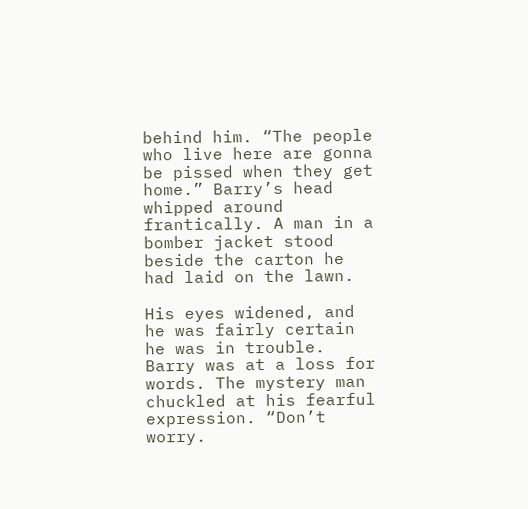behind him. “The people who live here are gonna be pissed when they get home.” Barry’s head whipped around frantically. A man in a bomber jacket stood beside the carton he had laid on the lawn.

His eyes widened, and he was fairly certain he was in trouble. Barry was at a loss for words. The mystery man chuckled at his fearful expression. “Don’t worry.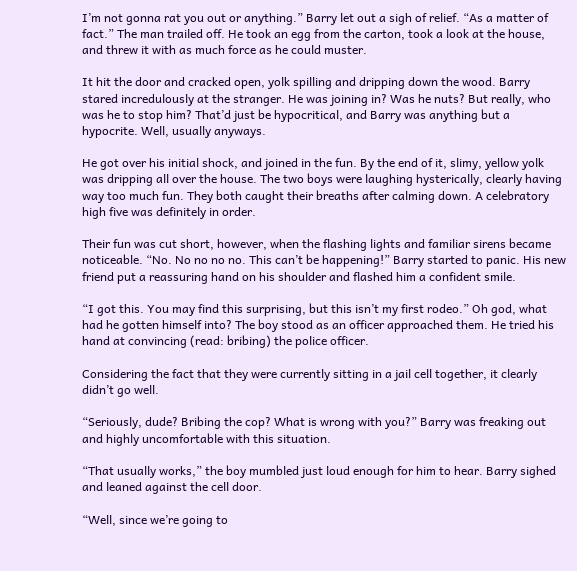I’m not gonna rat you out or anything.” Barry let out a sigh of relief. “As a matter of fact.” The man trailed off. He took an egg from the carton, took a look at the house, and threw it with as much force as he could muster.

It hit the door and cracked open, yolk spilling and dripping down the wood. Barry stared incredulously at the stranger. He was joining in? Was he nuts? But really, who was he to stop him? That’d just be hypocritical, and Barry was anything but a hypocrite. Well, usually anyways.

He got over his initial shock, and joined in the fun. By the end of it, slimy, yellow yolk was dripping all over the house. The two boys were laughing hysterically, clearly having way too much fun. They both caught their breaths after calming down. A celebratory high five was definitely in order.

Their fun was cut short, however, when the flashing lights and familiar sirens became noticeable. “No. No no no no. This can’t be happening!” Barry started to panic. His new friend put a reassuring hand on his shoulder and flashed him a confident smile.

“I got this. You may find this surprising, but this isn’t my first rodeo.” Oh god, what had he gotten himself into? The boy stood as an officer approached them. He tried his hand at convincing (read: bribing) the police officer.

Considering the fact that they were currently sitting in a jail cell together, it clearly didn’t go well.

“Seriously, dude? Bribing the cop? What is wrong with you?” Barry was freaking out and highly uncomfortable with this situation.

“That usually works,” the boy mumbled just loud enough for him to hear. Barry sighed and leaned against the cell door.

“Well, since we’re going to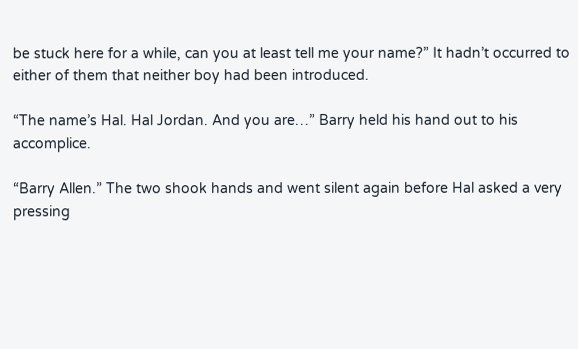be stuck here for a while, can you at least tell me your name?” It hadn’t occurred to either of them that neither boy had been introduced.

“The name’s Hal. Hal Jordan. And you are…” Barry held his hand out to his accomplice.

“Barry Allen.” The two shook hands and went silent again before Hal asked a very pressing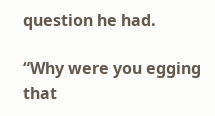question he had.

“Why were you egging that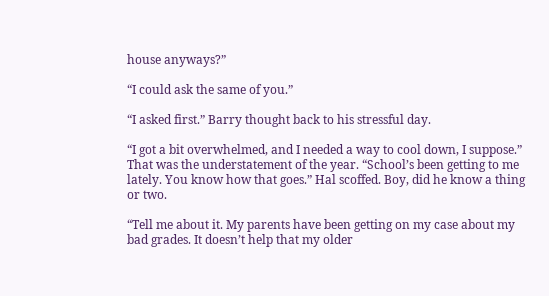house anyways?”

“I could ask the same of you.”

“I asked first.” Barry thought back to his stressful day.

“I got a bit overwhelmed, and I needed a way to cool down, I suppose.” That was the understatement of the year. “School’s been getting to me lately. You know how that goes.” Hal scoffed. Boy, did he know a thing or two.

“Tell me about it. My parents have been getting on my case about my bad grades. It doesn’t help that my older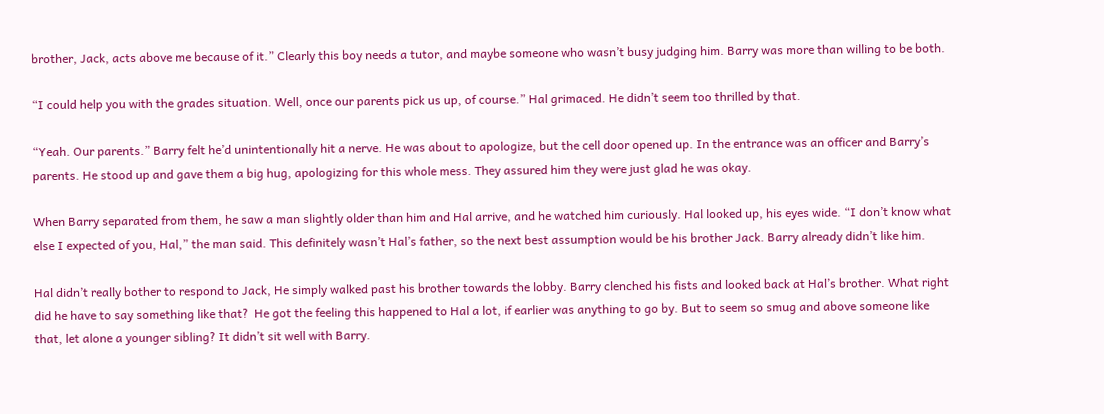brother, Jack, acts above me because of it.” Clearly this boy needs a tutor, and maybe someone who wasn’t busy judging him. Barry was more than willing to be both.

“I could help you with the grades situation. Well, once our parents pick us up, of course.” Hal grimaced. He didn’t seem too thrilled by that.

“Yeah. Our parents.” Barry felt he’d unintentionally hit a nerve. He was about to apologize, but the cell door opened up. In the entrance was an officer and Barry’s parents. He stood up and gave them a big hug, apologizing for this whole mess. They assured him they were just glad he was okay.

When Barry separated from them, he saw a man slightly older than him and Hal arrive, and he watched him curiously. Hal looked up, his eyes wide. “I don’t know what else I expected of you, Hal,” the man said. This definitely wasn’t Hal’s father, so the next best assumption would be his brother Jack. Barry already didn’t like him.

Hal didn’t really bother to respond to Jack, He simply walked past his brother towards the lobby. Barry clenched his fists and looked back at Hal’s brother. What right did he have to say something like that?  He got the feeling this happened to Hal a lot, if earlier was anything to go by. But to seem so smug and above someone like that, let alone a younger sibling? It didn’t sit well with Barry.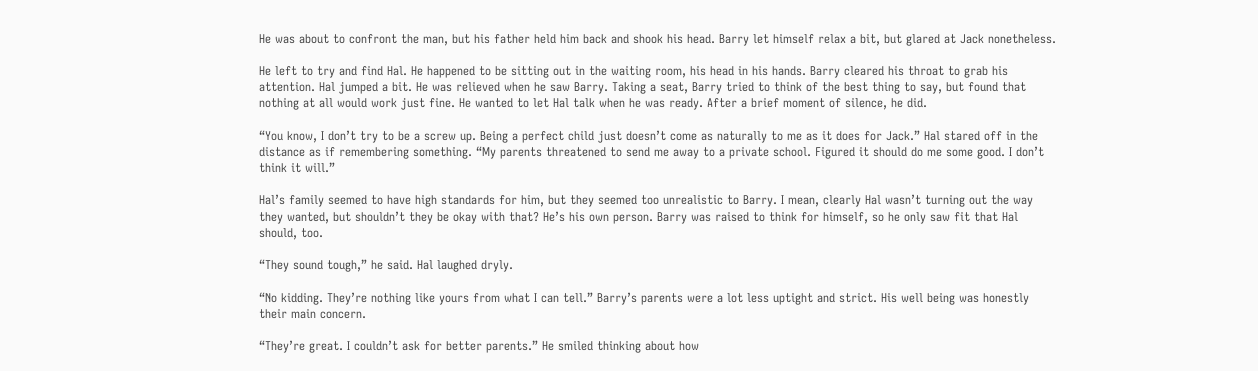He was about to confront the man, but his father held him back and shook his head. Barry let himself relax a bit, but glared at Jack nonetheless.

He left to try and find Hal. He happened to be sitting out in the waiting room, his head in his hands. Barry cleared his throat to grab his attention. Hal jumped a bit. He was relieved when he saw Barry. Taking a seat, Barry tried to think of the best thing to say, but found that nothing at all would work just fine. He wanted to let Hal talk when he was ready. After a brief moment of silence, he did.

“You know, I don’t try to be a screw up. Being a perfect child just doesn’t come as naturally to me as it does for Jack.” Hal stared off in the distance as if remembering something. “My parents threatened to send me away to a private school. Figured it should do me some good. I don’t think it will.”

Hal’s family seemed to have high standards for him, but they seemed too unrealistic to Barry. I mean, clearly Hal wasn’t turning out the way they wanted, but shouldn’t they be okay with that? He’s his own person. Barry was raised to think for himself, so he only saw fit that Hal should, too.

“They sound tough,” he said. Hal laughed dryly.

“No kidding. They’re nothing like yours from what I can tell.” Barry’s parents were a lot less uptight and strict. His well being was honestly their main concern.

“They’re great. I couldn’t ask for better parents.” He smiled thinking about how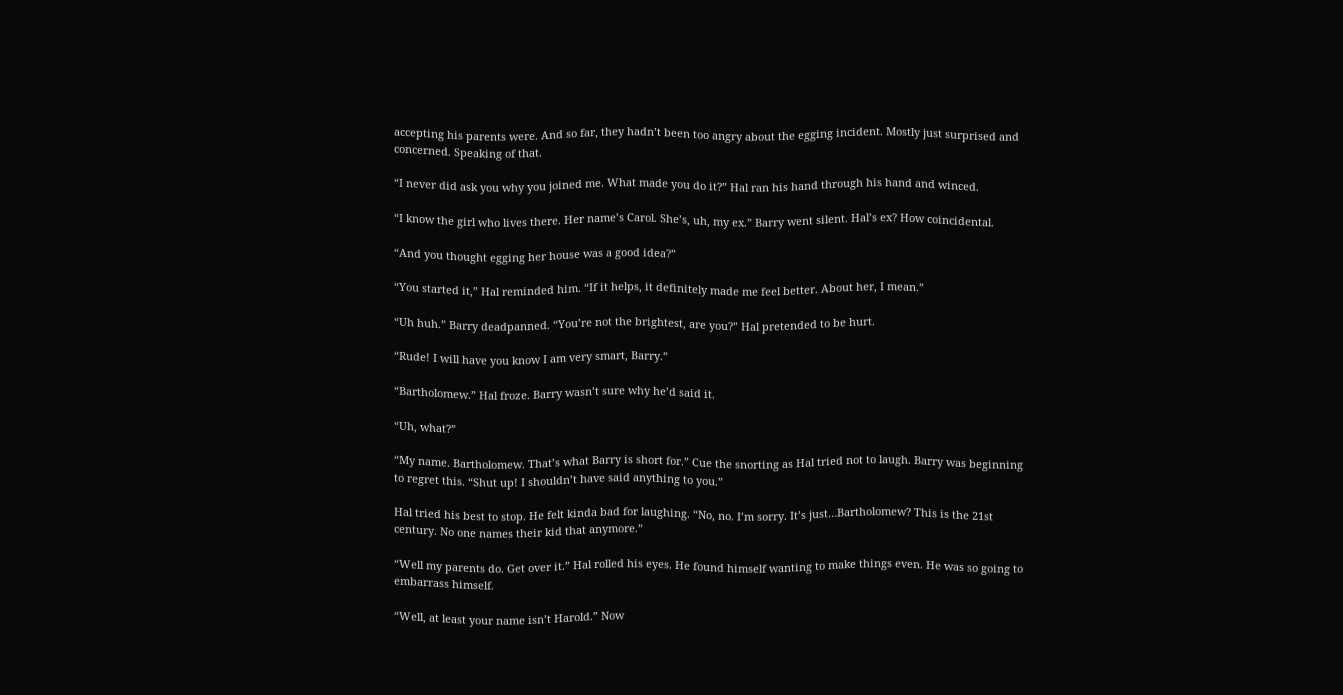accepting his parents were. And so far, they hadn’t been too angry about the egging incident. Mostly just surprised and concerned. Speaking of that.

“I never did ask you why you joined me. What made you do it?” Hal ran his hand through his hand and winced.

“I know the girl who lives there. Her name’s Carol. She’s, uh, my ex.” Barry went silent. Hal’s ex? How coincidental.

“And you thought egging her house was a good idea?”

“You started it,” Hal reminded him. “If it helps, it definitely made me feel better. About her, I mean.”

“Uh huh.” Barry deadpanned. “You’re not the brightest, are you?” Hal pretended to be hurt.

“Rude! I will have you know I am very smart, Barry.”

“Bartholomew.” Hal froze. Barry wasn’t sure why he’d said it.

“Uh, what?”

“My name. Bartholomew. That’s what Barry is short for.” Cue the snorting as Hal tried not to laugh. Barry was beginning to regret this. “Shut up! I shouldn’t have said anything to you.”

Hal tried his best to stop. He felt kinda bad for laughing. “No, no. I’m sorry. It’s just…Bartholomew? This is the 21st century. No one names their kid that anymore.”

“Well my parents do. Get over it.” Hal rolled his eyes. He found himself wanting to make things even. He was so going to embarrass himself.

“Well, at least your name isn’t Harold.” Now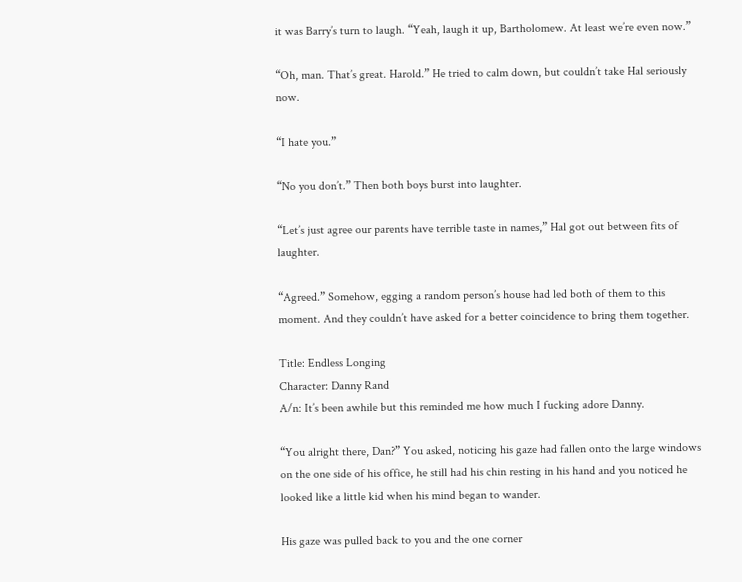it was Barry’s turn to laugh. “Yeah, laugh it up, Bartholomew. At least we’re even now.”

“Oh, man. That’s great. Harold.” He tried to calm down, but couldn’t take Hal seriously now.

“I hate you.”

“No you don’t.” Then both boys burst into laughter.

“Let’s just agree our parents have terrible taste in names,” Hal got out between fits of laughter.

“Agreed.” Somehow, egging a random person’s house had led both of them to this moment. And they couldn’t have asked for a better coincidence to bring them together.

Title: Endless Longing
Character: Danny Rand
A/n: It’s been awhile but this reminded me how much I fucking adore Danny.

“You alright there, Dan?” You asked, noticing his gaze had fallen onto the large windows on the one side of his office, he still had his chin resting in his hand and you noticed he looked like a little kid when his mind began to wander.

His gaze was pulled back to you and the one corner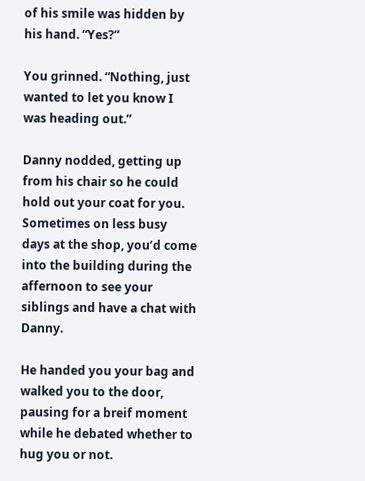of his smile was hidden by his hand. “Yes?”

You grinned. “Nothing, just wanted to let you know I was heading out.”

Danny nodded, getting up from his chair so he could hold out your coat for you. Sometimes on less busy days at the shop, you’d come into the building during the affernoon to see your siblings and have a chat with Danny.

He handed you your bag and walked you to the door, pausing for a breif moment while he debated whether to hug you or not.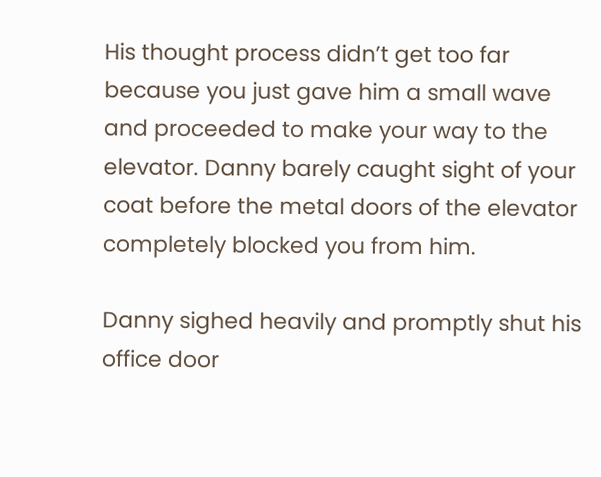His thought process didn’t get too far because you just gave him a small wave and proceeded to make your way to the elevator. Danny barely caught sight of your coat before the metal doors of the elevator completely blocked you from him.

Danny sighed heavily and promptly shut his office door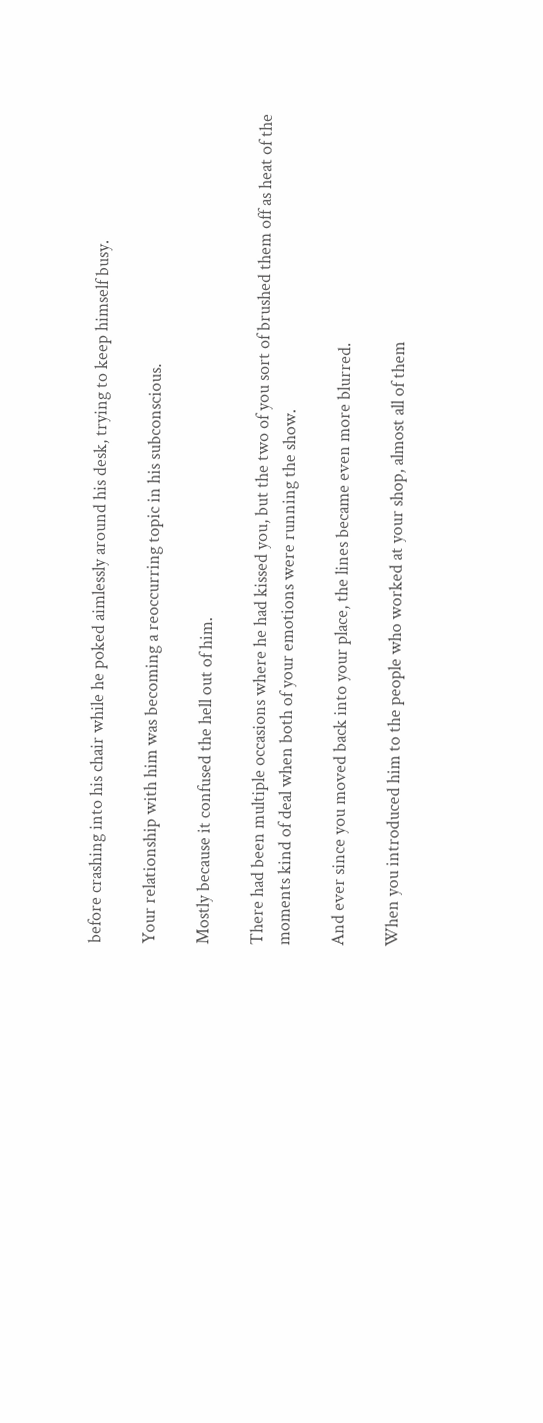before crashing into his chair while he poked aimlessly around his desk, trying to keep himself busy.

Your relationship with him was becoming a reoccurring topic in his subconscious.

Mostly because it confused the hell out of him.

There had been multiple occasions where he had kissed you, but the two of you sort of brushed them off as heat of the moments kind of deal when both of your emotions were running the show.

And ever since you moved back into your place, the lines became even more blurred.

When you introduced him to the people who worked at your shop, almost all of them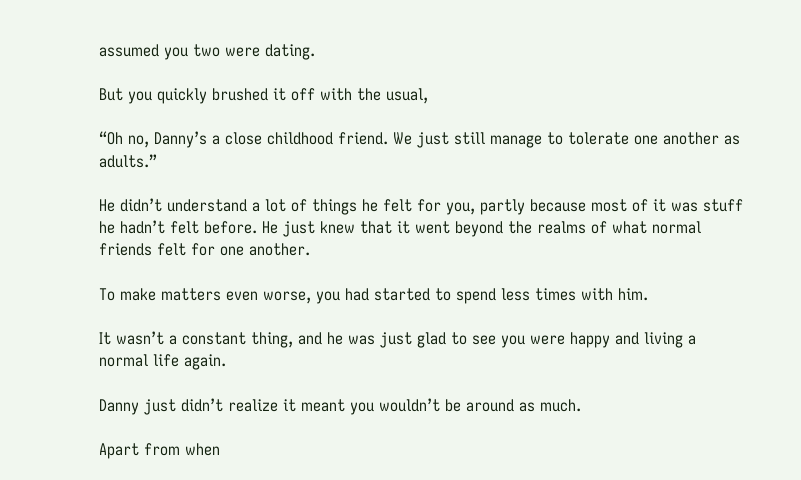assumed you two were dating.

But you quickly brushed it off with the usual,

“Oh no, Danny’s a close childhood friend. We just still manage to tolerate one another as adults.”

He didn’t understand a lot of things he felt for you, partly because most of it was stuff he hadn’t felt before. He just knew that it went beyond the realms of what normal friends felt for one another.

To make matters even worse, you had started to spend less times with him.

It wasn’t a constant thing, and he was just glad to see you were happy and living a normal life again.

Danny just didn’t realize it meant you wouldn’t be around as much.

Apart from when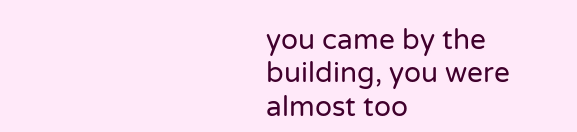you came by the building, you were almost too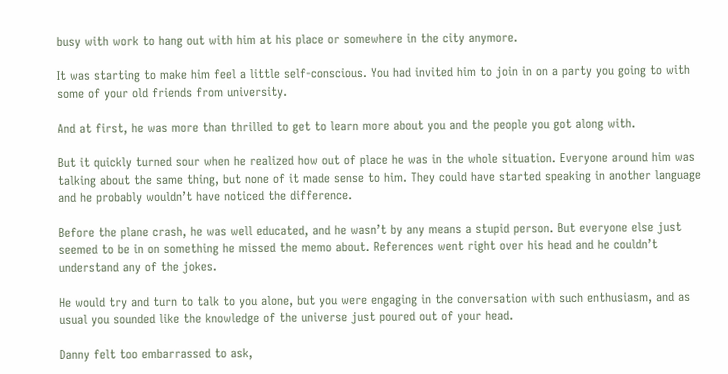busy with work to hang out with him at his place or somewhere in the city anymore.

It was starting to make him feel a little self-conscious. You had invited him to join in on a party you going to with some of your old friends from university.

And at first, he was more than thrilled to get to learn more about you and the people you got along with.

But it quickly turned sour when he realized how out of place he was in the whole situation. Everyone around him was talking about the same thing, but none of it made sense to him. They could have started speaking in another language and he probably wouldn’t have noticed the difference.

Before the plane crash, he was well educated, and he wasn’t by any means a stupid person. But everyone else just seemed to be in on something he missed the memo about. References went right over his head and he couldn’t understand any of the jokes.

He would try and turn to talk to you alone, but you were engaging in the conversation with such enthusiasm, and as usual you sounded like the knowledge of the universe just poured out of your head.

Danny felt too embarrassed to ask,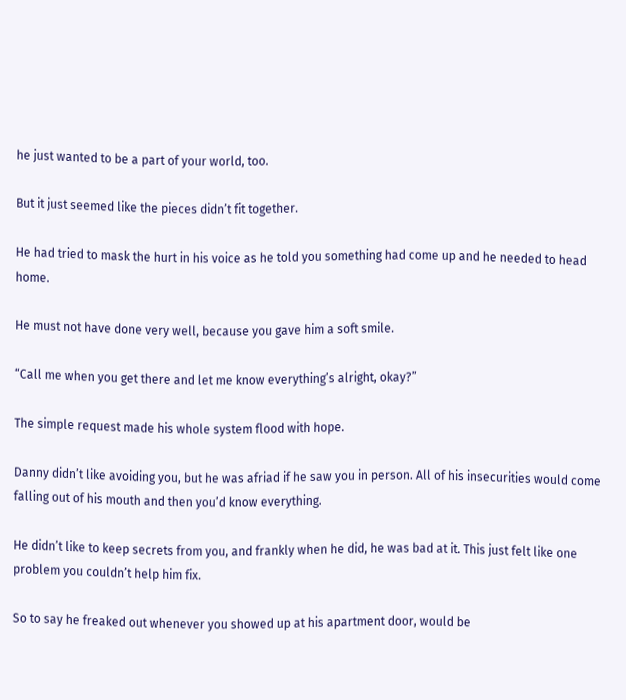he just wanted to be a part of your world, too.

But it just seemed like the pieces didn’t fit together.

He had tried to mask the hurt in his voice as he told you something had come up and he needed to head home.

He must not have done very well, because you gave him a soft smile.

“Call me when you get there and let me know everything’s alright, okay?”

The simple request made his whole system flood with hope.

Danny didn’t like avoiding you, but he was afriad if he saw you in person. All of his insecurities would come falling out of his mouth and then you’d know everything.

He didn’t like to keep secrets from you, and frankly when he did, he was bad at it. This just felt like one problem you couldn’t help him fix.

So to say he freaked out whenever you showed up at his apartment door, would be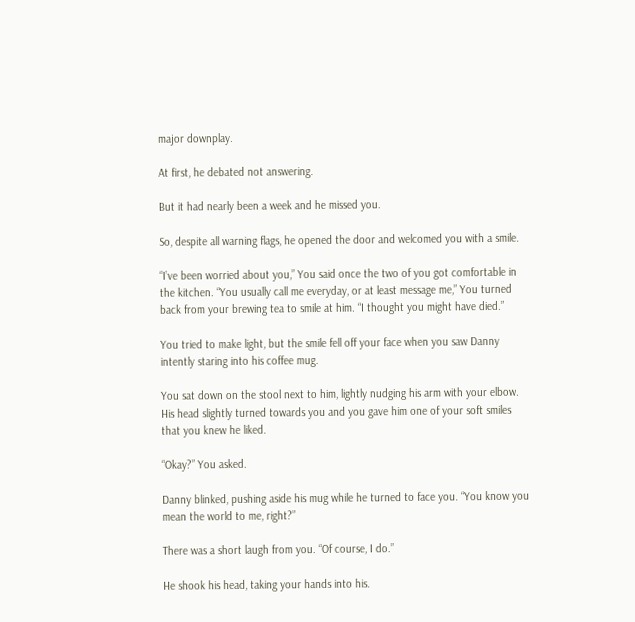major downplay.

At first, he debated not answering.

But it had nearly been a week and he missed you.

So, despite all warning flags, he opened the door and welcomed you with a smile.

“I’ve been worried about you,” You said once the two of you got comfortable in the kitchen. “You usually call me everyday, or at least message me,” You turned back from your brewing tea to smile at him. “I thought you might have died.”

You tried to make light, but the smile fell off your face when you saw Danny intently staring into his coffee mug.

You sat down on the stool next to him, lightly nudging his arm with your elbow. His head slightly turned towards you and you gave him one of your soft smiles that you knew he liked.

“Okay?” You asked.

Danny blinked, pushing aside his mug while he turned to face you. “You know you mean the world to me, right?”

There was a short laugh from you. “Of course, I do.”

He shook his head, taking your hands into his.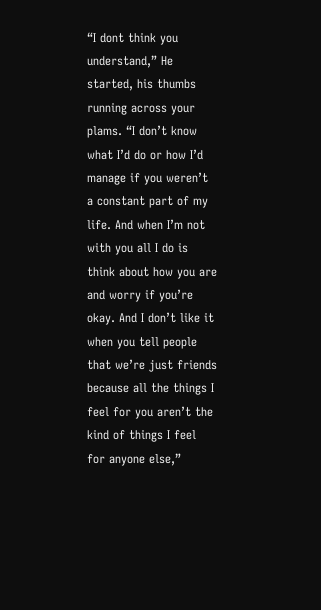“I dont think you understand,” He started, his thumbs running across your plams. “I don’t know what I’d do or how I’d manage if you weren’t a constant part of my life. And when I’m not with you all I do is think about how you are and worry if you’re okay. And I don’t like it when you tell people that we’re just friends because all the things I feel for you aren’t the kind of things I feel for anyone else,”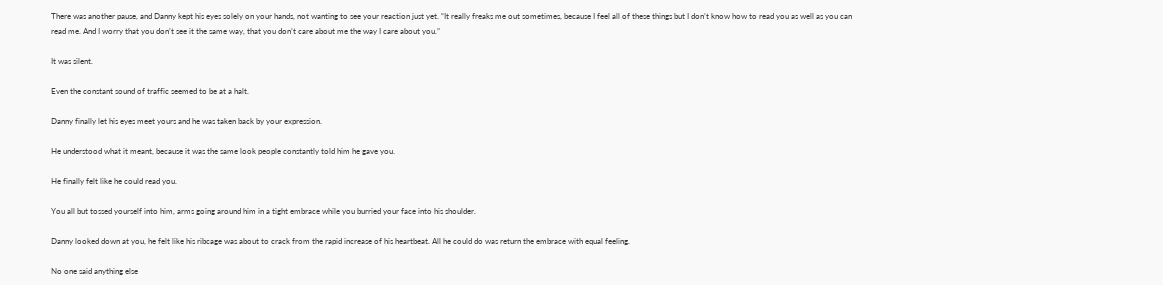There was another pause, and Danny kept his eyes solely on your hands, not wanting to see your reaction just yet. “It really freaks me out sometimes, because I feel all of these things but I don’t know how to read you as well as you can read me. And I worry that you don’t see it the same way, that you don’t care about me the way I care about you.”

It was silent.

Even the constant sound of traffic seemed to be at a halt.

Danny finally let his eyes meet yours and he was taken back by your expression.

He understood what it meant, because it was the same look people constantly told him he gave you.

He finally felt like he could read you.

You all but tossed yourself into him, arms going around him in a tight embrace while you burried your face into his shoulder.

Danny looked down at you, he felt like his ribcage was about to crack from the rapid increase of his heartbeat. All he could do was return the embrace with equal feeling.

No one said anything else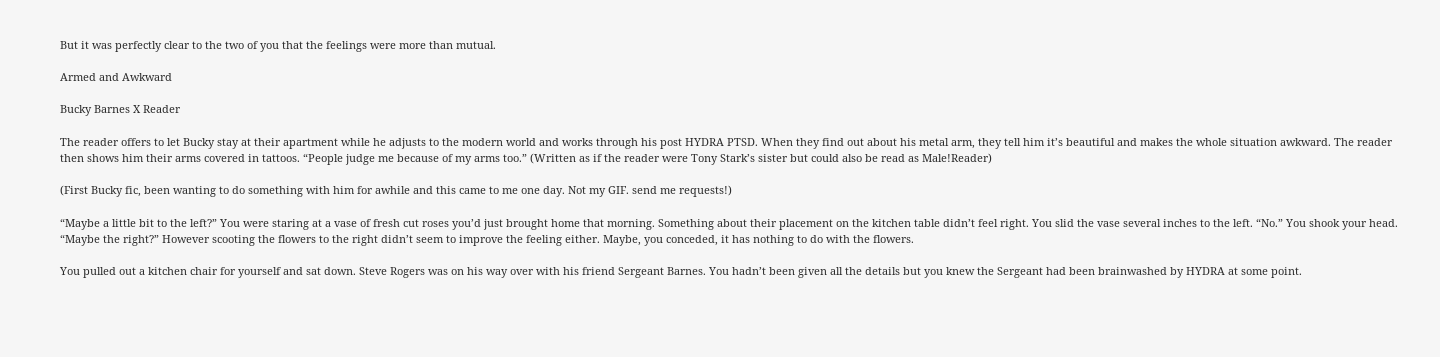But it was perfectly clear to the two of you that the feelings were more than mutual.

Armed and Awkward

Bucky Barnes X Reader

The reader offers to let Bucky stay at their apartment while he adjusts to the modern world and works through his post HYDRA PTSD. When they find out about his metal arm, they tell him it’s beautiful and makes the whole situation awkward. The reader then shows him their arms covered in tattoos. “People judge me because of my arms too.” (Written as if the reader were Tony Stark’s sister but could also be read as Male!Reader)

(First Bucky fic, been wanting to do something with him for awhile and this came to me one day. Not my GIF. send me requests!)

“Maybe a little bit to the left?” You were staring at a vase of fresh cut roses you’d just brought home that morning. Something about their placement on the kitchen table didn’t feel right. You slid the vase several inches to the left. “No.” You shook your head. “Maybe the right?” However scooting the flowers to the right didn’t seem to improve the feeling either. Maybe, you conceded, it has nothing to do with the flowers.

You pulled out a kitchen chair for yourself and sat down. Steve Rogers was on his way over with his friend Sergeant Barnes. You hadn’t been given all the details but you knew the Sergeant had been brainwashed by HYDRA at some point.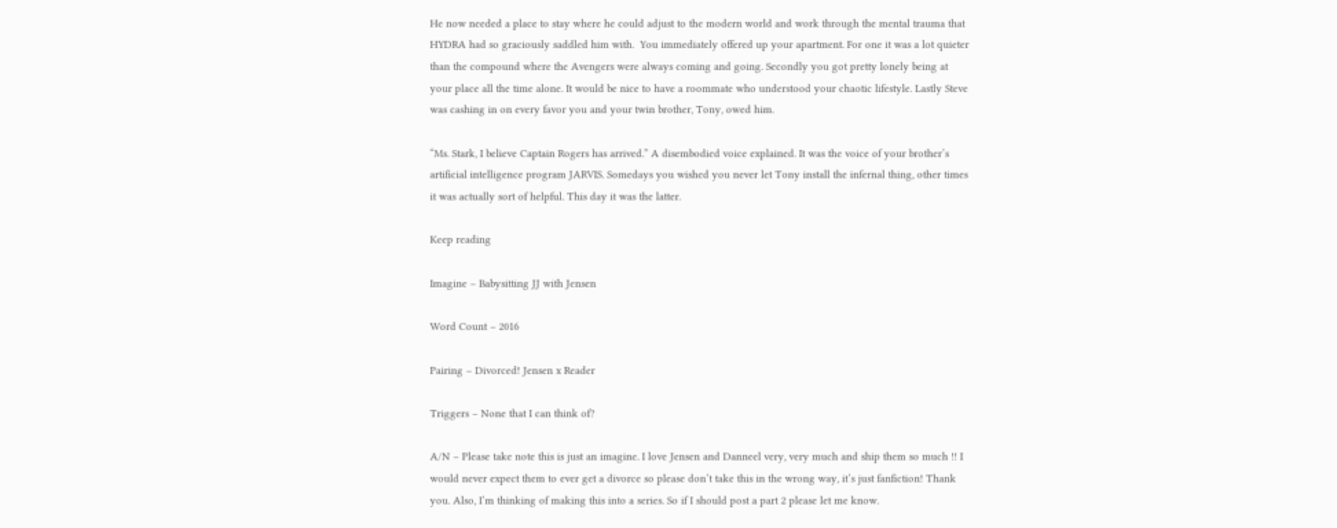He now needed a place to stay where he could adjust to the modern world and work through the mental trauma that HYDRA had so graciously saddled him with.  You immediately offered up your apartment. For one it was a lot quieter than the compound where the Avengers were always coming and going. Secondly you got pretty lonely being at your place all the time alone. It would be nice to have a roommate who understood your chaotic lifestyle. Lastly Steve was cashing in on every favor you and your twin brother, Tony, owed him.

“Ms. Stark, I believe Captain Rogers has arrived.” A disembodied voice explained. It was the voice of your brother’s artificial intelligence program JARVIS. Somedays you wished you never let Tony install the infernal thing, other times it was actually sort of helpful. This day it was the latter.

Keep reading

Imagine – Babysitting JJ with Jensen

Word Count – 2016

Pairing – Divorced! Jensen x Reader

Triggers – None that I can think of?

A/N – Please take note this is just an imagine. I love Jensen and Danneel very, very much and ship them so much !! I would never expect them to ever get a divorce so please don’t take this in the wrong way, it’s just fanfiction! Thank you. Also, I’m thinking of making this into a series. So if I should post a part 2 please let me know.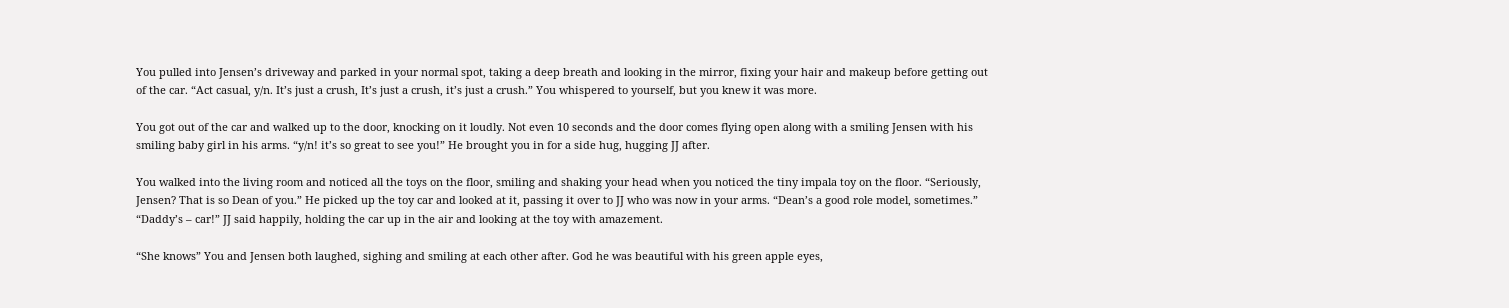You pulled into Jensen’s driveway and parked in your normal spot, taking a deep breath and looking in the mirror, fixing your hair and makeup before getting out of the car. “Act casual, y/n. It’s just a crush, It’s just a crush, it’s just a crush.” You whispered to yourself, but you knew it was more.

You got out of the car and walked up to the door, knocking on it loudly. Not even 10 seconds and the door comes flying open along with a smiling Jensen with his smiling baby girl in his arms. “y/n! it’s so great to see you!” He brought you in for a side hug, hugging JJ after.

You walked into the living room and noticed all the toys on the floor, smiling and shaking your head when you noticed the tiny impala toy on the floor. “Seriously, Jensen? That is so Dean of you.” He picked up the toy car and looked at it, passing it over to JJ who was now in your arms. “Dean’s a good role model, sometimes.” “Daddy’s – car!” JJ said happily, holding the car up in the air and looking at the toy with amazement.

“She knows” You and Jensen both laughed, sighing and smiling at each other after. God he was beautiful with his green apple eyes,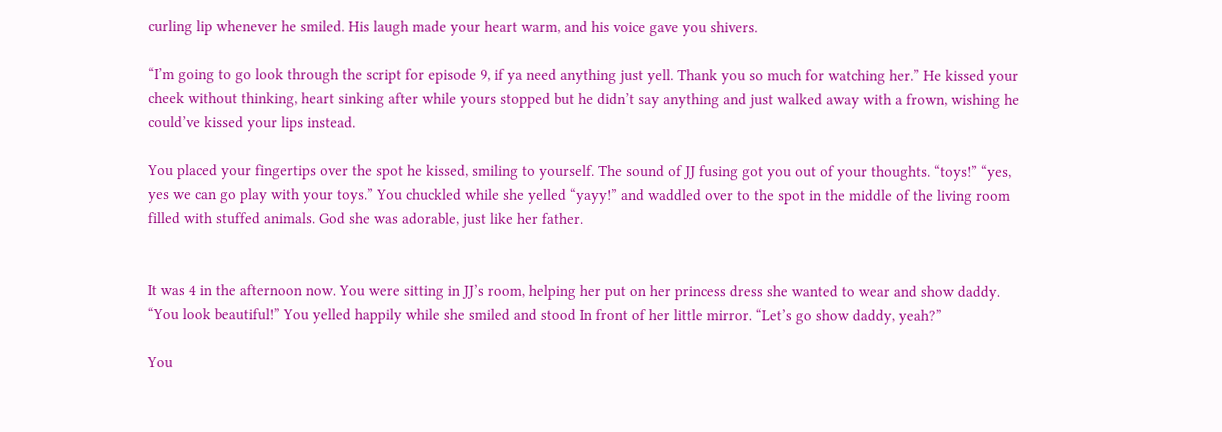curling lip whenever he smiled. His laugh made your heart warm, and his voice gave you shivers.

“I’m going to go look through the script for episode 9, if ya need anything just yell. Thank you so much for watching her.” He kissed your cheek without thinking, heart sinking after while yours stopped but he didn’t say anything and just walked away with a frown, wishing he could’ve kissed your lips instead.

You placed your fingertips over the spot he kissed, smiling to yourself. The sound of JJ fusing got you out of your thoughts. “toys!” “yes, yes we can go play with your toys.” You chuckled while she yelled “yayy!” and waddled over to the spot in the middle of the living room filled with stuffed animals. God she was adorable, just like her father.


It was 4 in the afternoon now. You were sitting in JJ’s room, helping her put on her princess dress she wanted to wear and show daddy. “You look beautiful!” You yelled happily while she smiled and stood In front of her little mirror. “Let’s go show daddy, yeah?”

You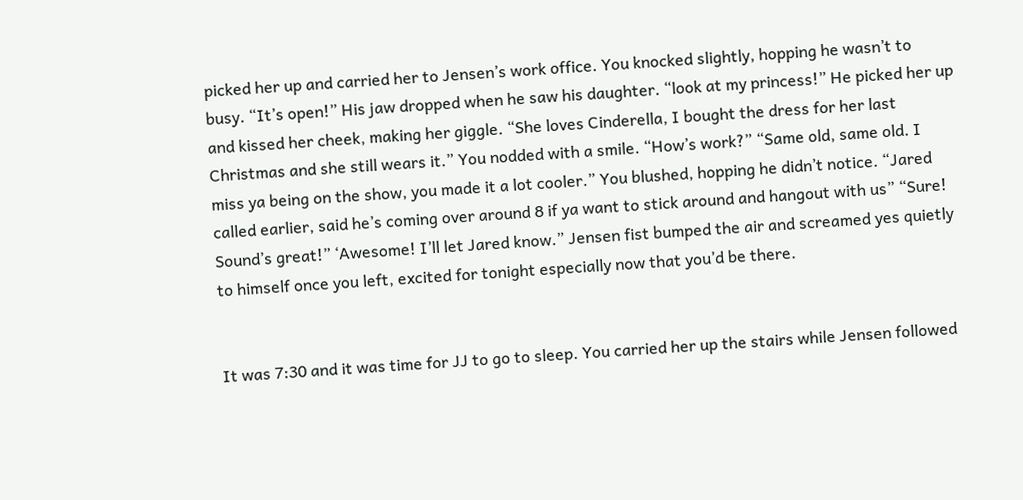picked her up and carried her to Jensen’s work office. You knocked slightly, hopping he wasn’t to busy. “It’s open!” His jaw dropped when he saw his daughter. “look at my princess!” He picked her up and kissed her cheek, making her giggle. “She loves Cinderella, I bought the dress for her last Christmas and she still wears it.” You nodded with a smile. “How’s work?” “Same old, same old. I miss ya being on the show, you made it a lot cooler.” You blushed, hopping he didn’t notice. “Jared called earlier, said he’s coming over around 8 if ya want to stick around and hangout with us” “Sure! Sound’s great!” ‘Awesome! I’ll let Jared know.” Jensen fist bumped the air and screamed yes quietly to himself once you left, excited for tonight especially now that you’d be there.


It was 7:30 and it was time for JJ to go to sleep. You carried her up the stairs while Jensen followed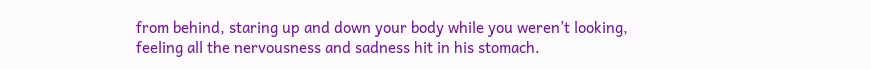from behind, staring up and down your body while you weren’t looking, feeling all the nervousness and sadness hit in his stomach.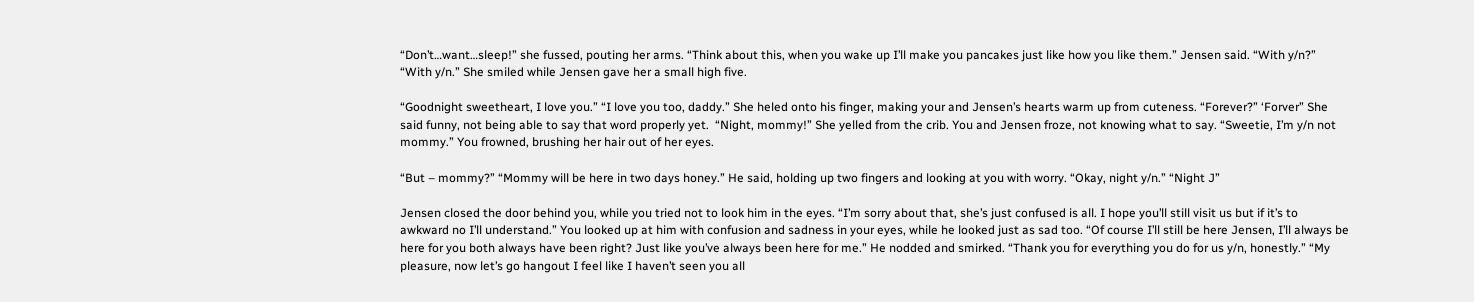“Don’t…want…sleep!” she fussed, pouting her arms. “Think about this, when you wake up I’ll make you pancakes just like how you like them.” Jensen said. “With y/n?” “With y/n.” She smiled while Jensen gave her a small high five.

“Goodnight sweetheart, I love you.” “I love you too, daddy.” She heled onto his finger, making your and Jensen’s hearts warm up from cuteness. “Forever?” ‘Forver” She said funny, not being able to say that word properly yet.  “Night, mommy!” She yelled from the crib. You and Jensen froze, not knowing what to say. “Sweetie, I’m y/n not mommy.” You frowned, brushing her hair out of her eyes.

“But – mommy?” “Mommy will be here in two days honey.” He said, holding up two fingers and looking at you with worry. “Okay, night y/n.” “Night J”

Jensen closed the door behind you, while you tried not to look him in the eyes. “I’m sorry about that, she’s just confused is all. I hope you’ll still visit us but if it’s to awkward no I’ll understand.” You looked up at him with confusion and sadness in your eyes, while he looked just as sad too. “Of course I’ll still be here Jensen, I’ll always be here for you both always have been right? Just like you’ve always been here for me.” He nodded and smirked. “Thank you for everything you do for us y/n, honestly.” “My pleasure, now let’s go hangout I feel like I haven’t seen you all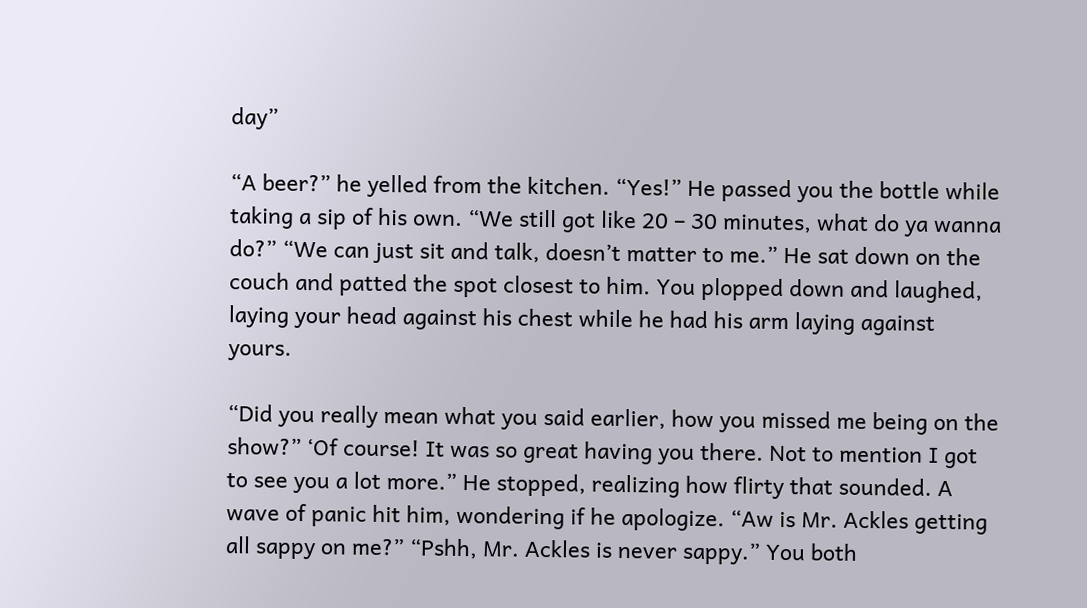day”

“A beer?” he yelled from the kitchen. “Yes!” He passed you the bottle while taking a sip of his own. “We still got like 20 – 30 minutes, what do ya wanna do?” “We can just sit and talk, doesn’t matter to me.” He sat down on the couch and patted the spot closest to him. You plopped down and laughed, laying your head against his chest while he had his arm laying against yours.

“Did you really mean what you said earlier, how you missed me being on the show?” ‘Of course! It was so great having you there. Not to mention I got to see you a lot more.” He stopped, realizing how flirty that sounded. A wave of panic hit him, wondering if he apologize. “Aw is Mr. Ackles getting all sappy on me?” “Pshh, Mr. Ackles is never sappy.” You both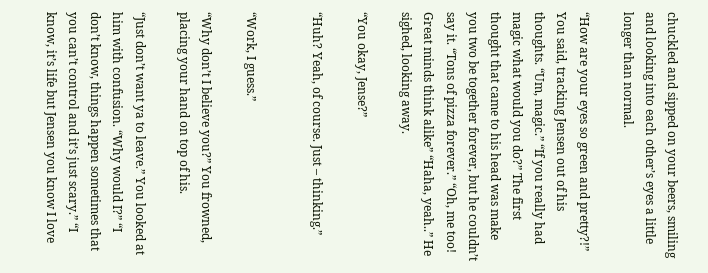chuckled and sipped on your beers, smiling and looking into each other’s eyes a little longer than normal.

“How are your eyes so green and pretty?!” You said, tracking Jensen out of his thoughts. “Um, magic.” “If you really had magic what would you do?” The first thought that came to his head was make you two be together forever, but he couldn’t say it. “Tons of pizza forever.” “Oh, me too! Great minds think alike” “Haha, yeah..” He sighed, looking away.

“You okay, Jense?”

“Huh? Yeah, of course. Just – thinking.”


“Work, I guess.”

“Why don’t I believe you?” You frowned, placing your hand on top of his.

“Just don’t want ya to leave.” You looked at him with confusion. “Why would I?” “I don’t know, things happen sometimes that you can’t control and it’s just scary.” “I know, it’s life but Jensen you know I love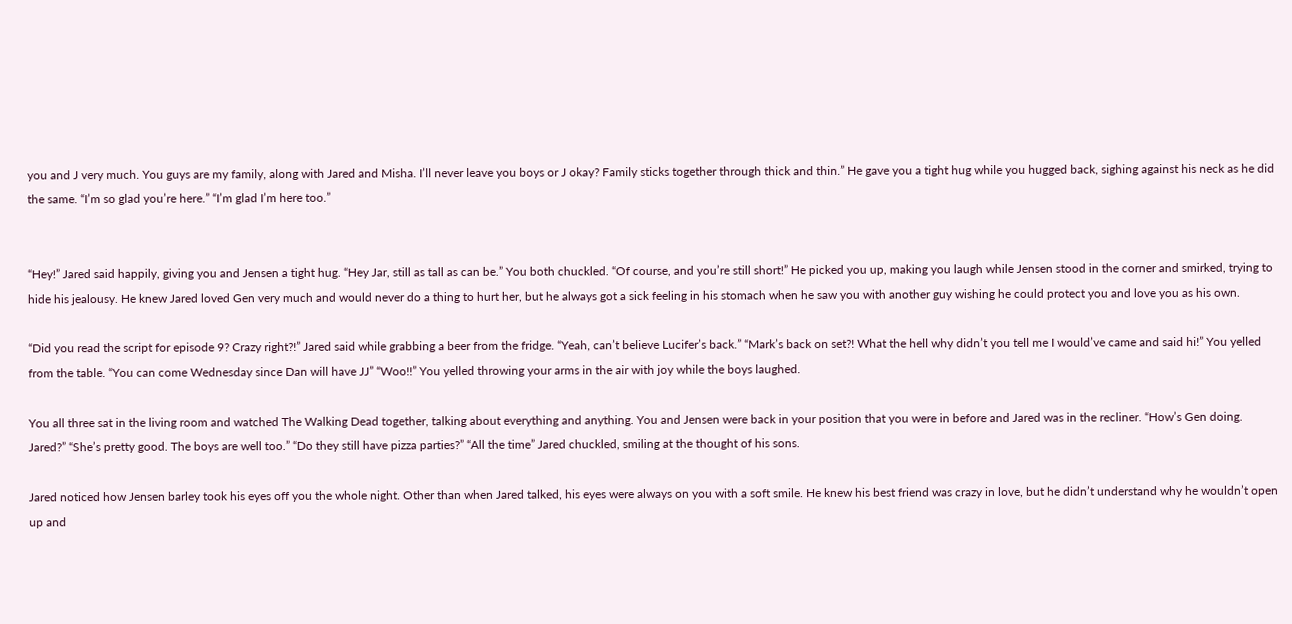you and J very much. You guys are my family, along with Jared and Misha. I’ll never leave you boys or J okay? Family sticks together through thick and thin.” He gave you a tight hug while you hugged back, sighing against his neck as he did the same. “I’m so glad you’re here.” “I’m glad I’m here too.”


“Hey!” Jared said happily, giving you and Jensen a tight hug. “Hey Jar, still as tall as can be.” You both chuckled. “Of course, and you’re still short!” He picked you up, making you laugh while Jensen stood in the corner and smirked, trying to hide his jealousy. He knew Jared loved Gen very much and would never do a thing to hurt her, but he always got a sick feeling in his stomach when he saw you with another guy wishing he could protect you and love you as his own.

“Did you read the script for episode 9? Crazy right?!” Jared said while grabbing a beer from the fridge. “Yeah, can’t believe Lucifer’s back.” “Mark’s back on set?! What the hell why didn’t you tell me I would’ve came and said hi!” You yelled from the table. “You can come Wednesday since Dan will have JJ” “Woo!!” You yelled throwing your arms in the air with joy while the boys laughed.

You all three sat in the living room and watched The Walking Dead together, talking about everything and anything. You and Jensen were back in your position that you were in before and Jared was in the recliner. “How’s Gen doing. Jared?” “She’s pretty good. The boys are well too.” “Do they still have pizza parties?” “All the time” Jared chuckled, smiling at the thought of his sons.

Jared noticed how Jensen barley took his eyes off you the whole night. Other than when Jared talked, his eyes were always on you with a soft smile. He knew his best friend was crazy in love, but he didn’t understand why he wouldn’t open up and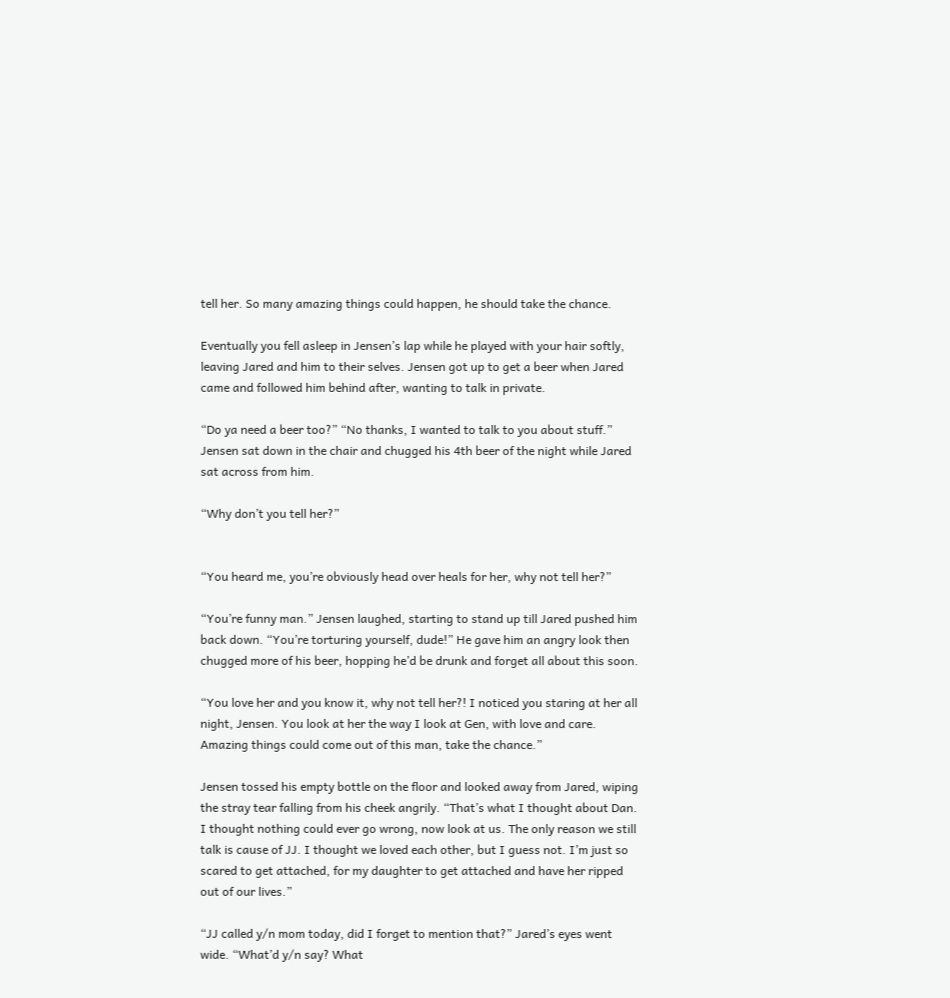tell her. So many amazing things could happen, he should take the chance.

Eventually you fell asleep in Jensen’s lap while he played with your hair softly, leaving Jared and him to their selves. Jensen got up to get a beer when Jared came and followed him behind after, wanting to talk in private.

“Do ya need a beer too?” “No thanks, I wanted to talk to you about stuff.” Jensen sat down in the chair and chugged his 4th beer of the night while Jared sat across from him.

“Why don’t you tell her?”


“You heard me, you’re obviously head over heals for her, why not tell her?”

“You’re funny man.” Jensen laughed, starting to stand up till Jared pushed him back down. “You’re torturing yourself, dude!” He gave him an angry look then chugged more of his beer, hopping he’d be drunk and forget all about this soon.

“You love her and you know it, why not tell her?! I noticed you staring at her all night, Jensen. You look at her the way I look at Gen, with love and care. Amazing things could come out of this man, take the chance.”

Jensen tossed his empty bottle on the floor and looked away from Jared, wiping the stray tear falling from his cheek angrily. “That’s what I thought about Dan. I thought nothing could ever go wrong, now look at us. The only reason we still talk is cause of JJ. I thought we loved each other, but I guess not. I’m just so scared to get attached, for my daughter to get attached and have her ripped out of our lives.”

“JJ called y/n mom today, did I forget to mention that?” Jared’s eyes went wide. “What’d y/n say? What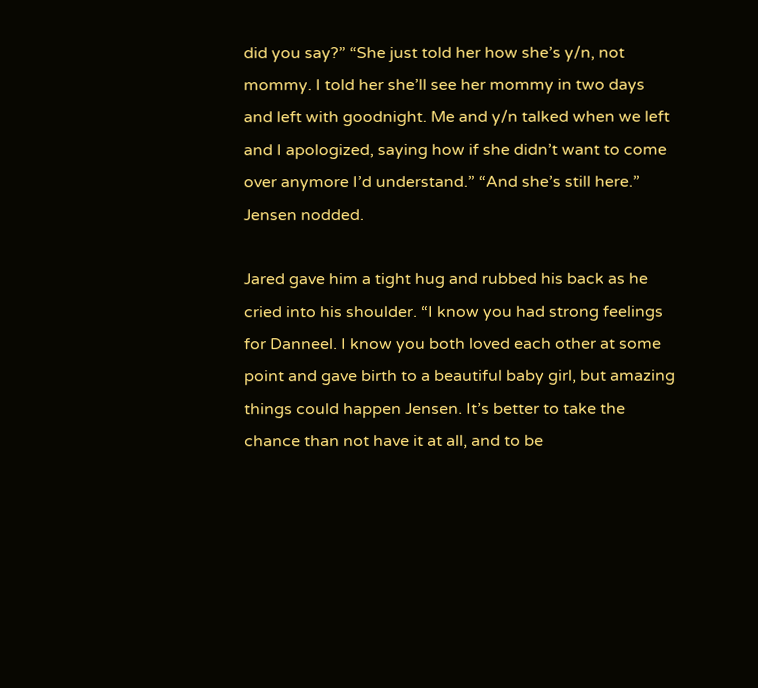did you say?” “She just told her how she’s y/n, not mommy. I told her she’ll see her mommy in two days and left with goodnight. Me and y/n talked when we left and I apologized, saying how if she didn’t want to come over anymore I’d understand.” “And she’s still here.” Jensen nodded.

Jared gave him a tight hug and rubbed his back as he cried into his shoulder. “I know you had strong feelings for Danneel. I know you both loved each other at some point and gave birth to a beautiful baby girl, but amazing things could happen Jensen. It’s better to take the chance than not have it at all, and to be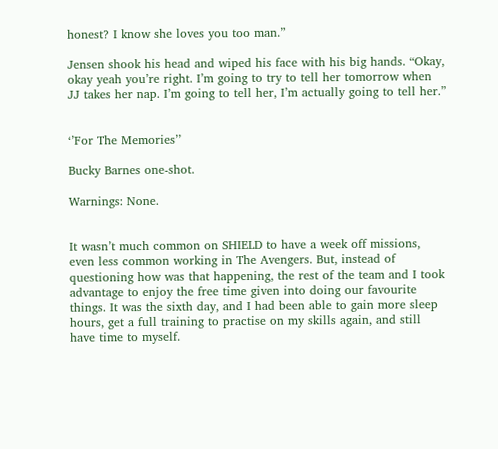honest? I know she loves you too man.”

Jensen shook his head and wiped his face with his big hands. “Okay, okay yeah you’re right. I’m going to try to tell her tomorrow when JJ takes her nap. I’m going to tell her, I’m actually going to tell her.”


‘’For The Memories’’

Bucky Barnes one-shot.

Warnings: None.


It wasn’t much common on SHIELD to have a week off missions, even less common working in The Avengers. But, instead of questioning how was that happening, the rest of the team and I took advantage to enjoy the free time given into doing our favourite things. It was the sixth day, and I had been able to gain more sleep hours, get a full training to practise on my skills again, and still have time to myself.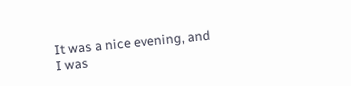It was a nice evening, and I was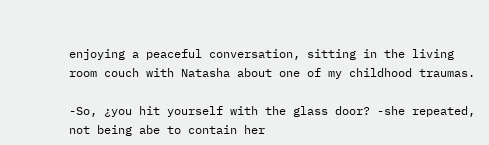enjoying a peaceful conversation, sitting in the living room couch with Natasha about one of my childhood traumas.

-So, ¿you hit yourself with the glass door? -she repeated, not being abe to contain her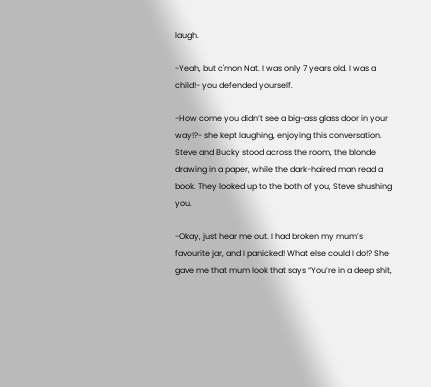laugh.

-Yeah, but c'mon Nat. I was only 7 years old. I was a child!- you defended yourself.

-How come you didn’t see a big-ass glass door in your way!?- she kept laughing, enjoying this conversation. Steve and Bucky stood across the room, the blonde drawing in a paper, while the dark-haired man read a book. They looked up to the both of you, Steve shushing you.

-Okay, just hear me out. I had broken my mum’s favourite jar, and I panicked! What else could I do!? She gave me that mum look that says “You’re in a deep shit,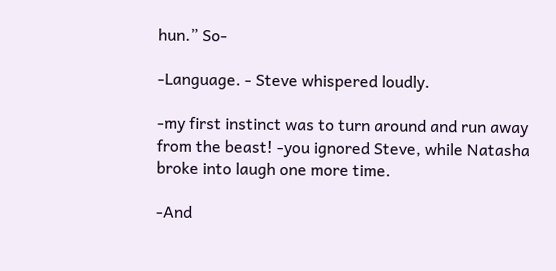hun.” So-

-Language. - Steve whispered loudly.

-my first instinct was to turn around and run away from the beast! -you ignored Steve, while Natasha broke into laugh one more time.

-And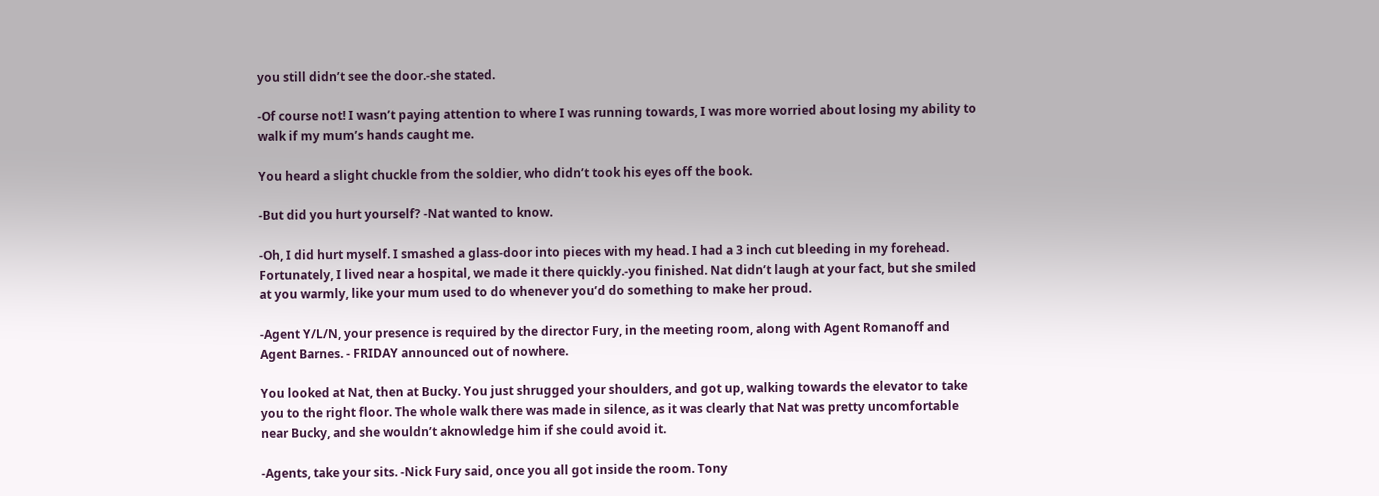you still didn’t see the door.-she stated.

-Of course not! I wasn’t paying attention to where I was running towards, I was more worried about losing my ability to walk if my mum’s hands caught me.

You heard a slight chuckle from the soldier, who didn’t took his eyes off the book.

-But did you hurt yourself? -Nat wanted to know.

-Oh, I did hurt myself. I smashed a glass-door into pieces with my head. I had a 3 inch cut bleeding in my forehead. Fortunately, I lived near a hospital, we made it there quickly.-you finished. Nat didn’t laugh at your fact, but she smiled at you warmly, like your mum used to do whenever you’d do something to make her proud.

-Agent Y/L/N, your presence is required by the director Fury, in the meeting room, along with Agent Romanoff and Agent Barnes. - FRIDAY announced out of nowhere.

You looked at Nat, then at Bucky. You just shrugged your shoulders, and got up, walking towards the elevator to take you to the right floor. The whole walk there was made in silence, as it was clearly that Nat was pretty uncomfortable near Bucky, and she wouldn’t aknowledge him if she could avoid it.

-Agents, take your sits. -Nick Fury said, once you all got inside the room. Tony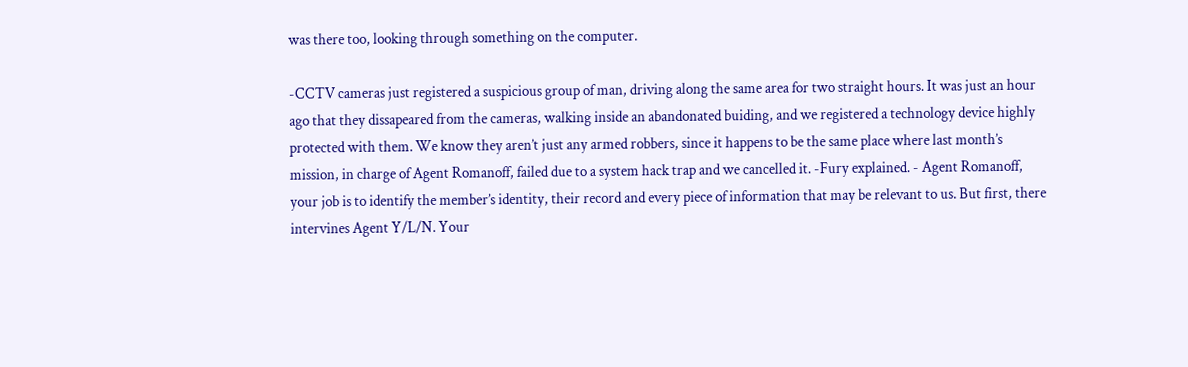was there too, looking through something on the computer.

-CCTV cameras just registered a suspicious group of man, driving along the same area for two straight hours. It was just an hour ago that they dissapeared from the cameras, walking inside an abandonated buiding, and we registered a technology device highly protected with them. We know they aren’t just any armed robbers, since it happens to be the same place where last month’s mission, in charge of Agent Romanoff, failed due to a system hack trap and we cancelled it. -Fury explained. - Agent Romanoff, your job is to identify the member’s identity, their record and every piece of information that may be relevant to us. But first, there intervines Agent Y/L/N. Your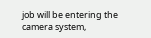job will be entering the camera system,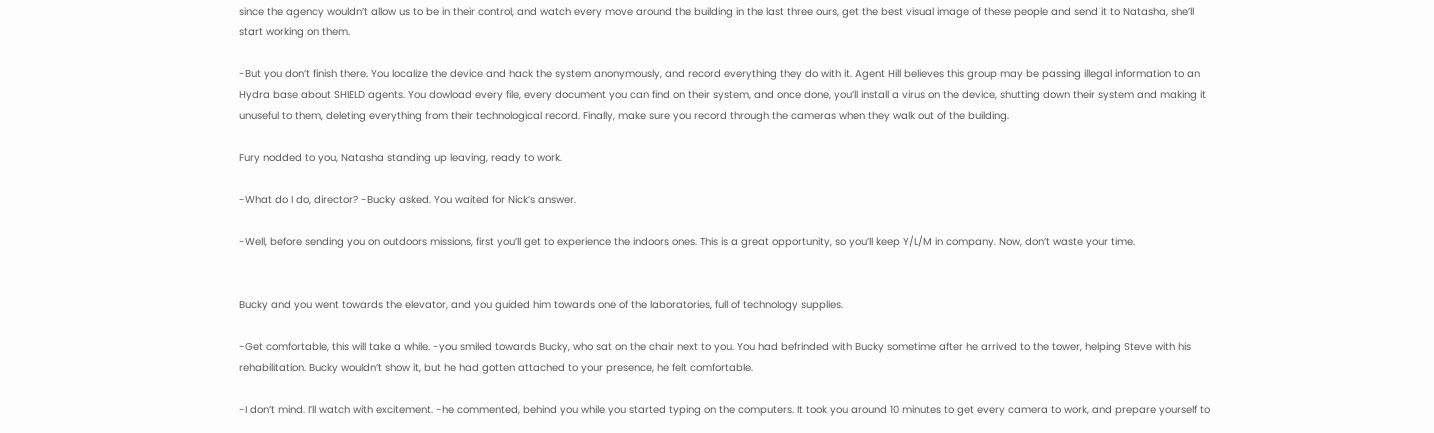since the agency wouldn’t allow us to be in their control, and watch every move around the building in the last three ours, get the best visual image of these people and send it to Natasha, she’ll start working on them.

-But you don’t finish there. You localize the device and hack the system anonymously, and record everything they do with it. Agent Hill believes this group may be passing illegal information to an Hydra base about SHIELD agents. You dowload every file, every document you can find on their system, and once done, you’ll install a virus on the device, shutting down their system and making it unuseful to them, deleting everything from their technological record. Finally, make sure you record through the cameras when they walk out of the building.

Fury nodded to you, Natasha standing up leaving, ready to work.

-What do I do, director? -Bucky asked. You waited for Nick’s answer.

-Well, before sending you on outdoors missions, first you’ll get to experience the indoors ones. This is a great opportunity, so you’ll keep Y/L/M in company. Now, don’t waste your time.


Bucky and you went towards the elevator, and you guided him towards one of the laboratories, full of technology supplies.

-Get comfortable, this will take a while. -you smiled towards Bucky, who sat on the chair next to you. You had befrinded with Bucky sometime after he arrived to the tower, helping Steve with his rehabilitation. Bucky wouldn’t show it, but he had gotten attached to your presence, he felt comfortable.

-I don’t mind. I’ll watch with excitement. -he commented, behind you while you started typing on the computers. It took you around 10 minutes to get every camera to work, and prepare yourself to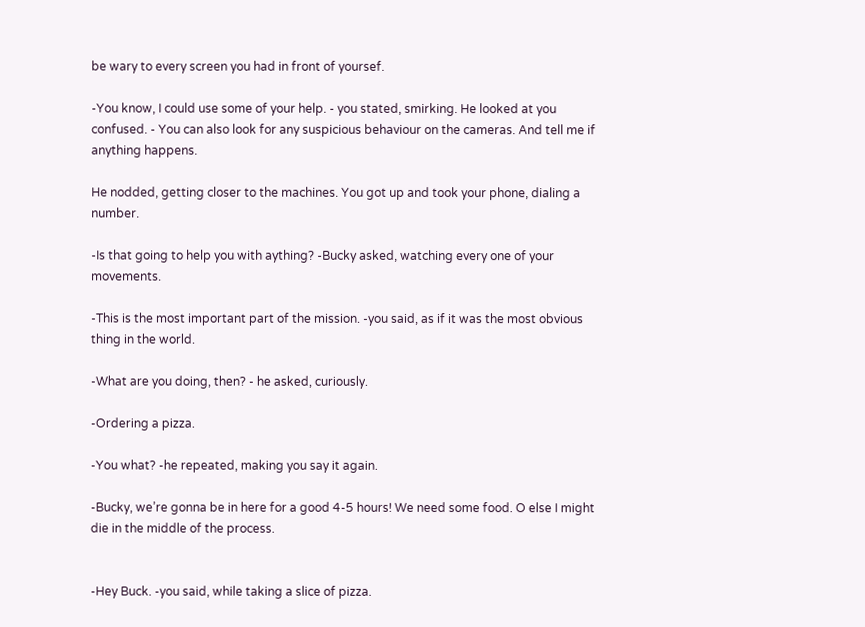be wary to every screen you had in front of yoursef.

-You know, I could use some of your help. - you stated, smirking. He looked at you confused. - You can also look for any suspicious behaviour on the cameras. And tell me if anything happens.

He nodded, getting closer to the machines. You got up and took your phone, dialing a number.

-Is that going to help you with aything? -Bucky asked, watching every one of your movements.

-This is the most important part of the mission. -you said, as if it was the most obvious thing in the world.

-What are you doing, then? - he asked, curiously.

-Ordering a pizza.

-You what? -he repeated, making you say it again.

-Bucky, we’re gonna be in here for a good 4-5 hours! We need some food. O else I might die in the middle of the process.


-Hey Buck. -you said, while taking a slice of pizza.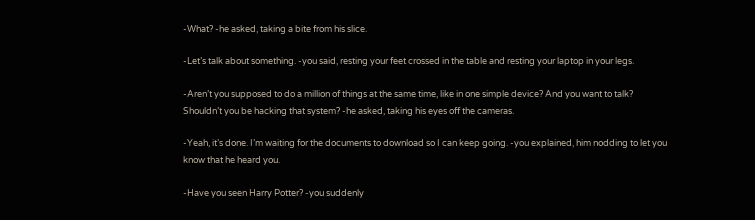-What? -he asked, taking a bite from his slice.

-Let’s talk about something. -you said, resting your feet crossed in the table and resting your laptop in your legs.

-Aren’t you supposed to do a million of things at the same time, like in one simple device? And you want to talk? Shouldn’t you be hacking that system? -he asked, taking his eyes off the cameras.

-Yeah, it’s done. I’m waiting for the documents to download so I can keep going. -you explained, him nodding to let you know that he heard you.

-Have you seen Harry Potter? -you suddenly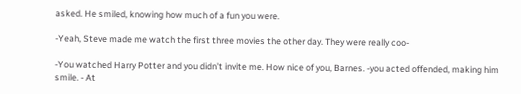asked. He smiled, knowing how much of a fun you were.

-Yeah, Steve made me watch the first three movies the other day. They were really coo-

-You watched Harry Potter and you didn’t invite me. How nice of you, Barnes. -you acted offended, making him smile. - At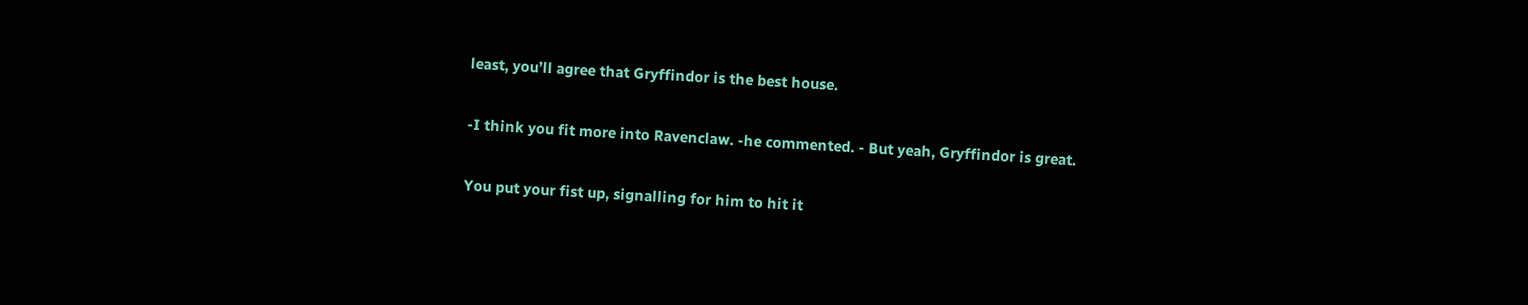least, you’ll agree that Gryffindor is the best house.

-I think you fit more into Ravenclaw. -he commented. - But yeah, Gryffindor is great.

You put your fist up, signalling for him to hit it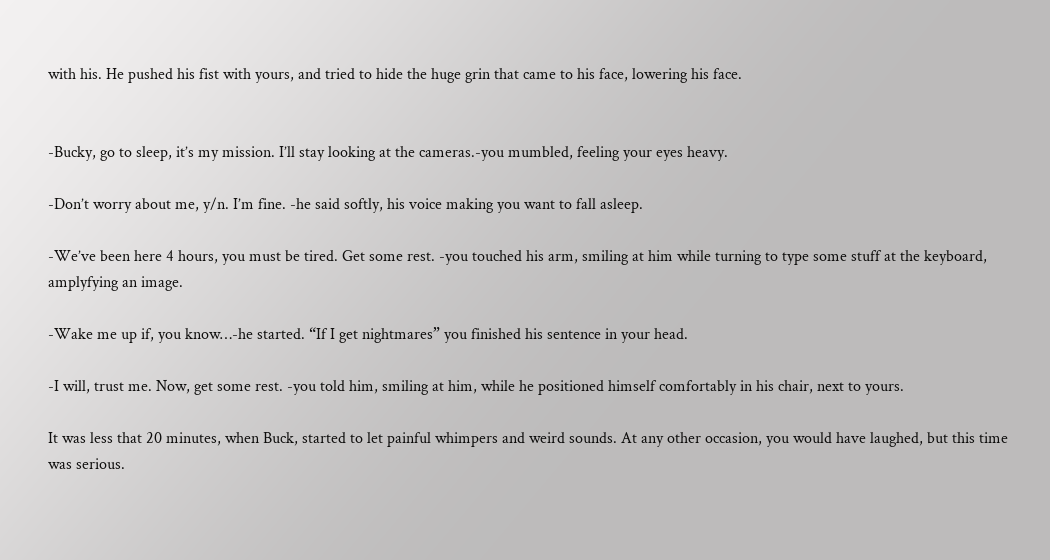with his. He pushed his fist with yours, and tried to hide the huge grin that came to his face, lowering his face.


-Bucky, go to sleep, it’s my mission. I’ll stay looking at the cameras.-you mumbled, feeling your eyes heavy.

-Don’t worry about me, y/n. I’m fine. -he said softly, his voice making you want to fall asleep.

-We’ve been here 4 hours, you must be tired. Get some rest. -you touched his arm, smiling at him while turning to type some stuff at the keyboard, amplyfying an image.

-Wake me up if, you know…-he started. “If I get nightmares” you finished his sentence in your head.

-I will, trust me. Now, get some rest. -you told him, smiling at him, while he positioned himself comfortably in his chair, next to yours.

It was less that 20 minutes, when Buck, started to let painful whimpers and weird sounds. At any other occasion, you would have laughed, but this time was serious.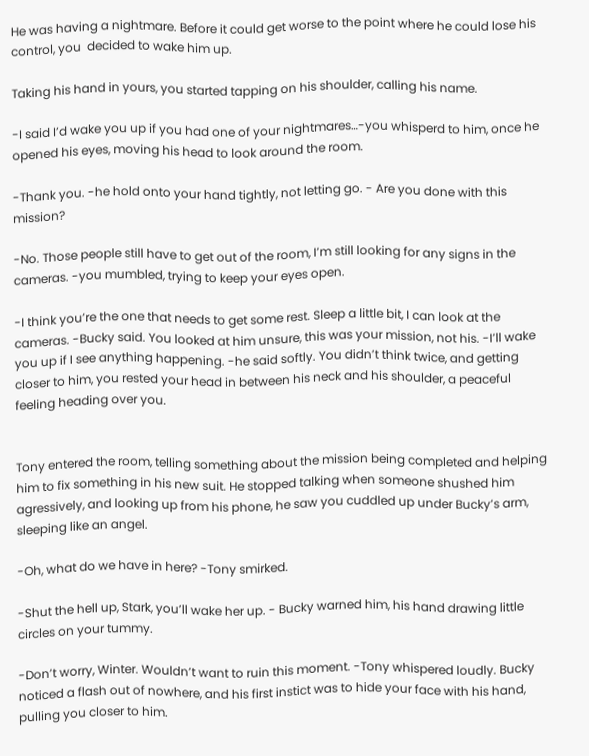He was having a nightmare. Before it could get worse to the point where he could lose his control, you  decided to wake him up.

Taking his hand in yours, you started tapping on his shoulder, calling his name.

-I said I’d wake you up if you had one of your nightmares…-you whisperd to him, once he opened his eyes, moving his head to look around the room.

-Thank you. -he hold onto your hand tightly, not letting go. - Are you done with this mission?

-No. Those people still have to get out of the room, I’m still looking for any signs in the cameras. -you mumbled, trying to keep your eyes open.

-I think you’re the one that needs to get some rest. Sleep a little bit, I can look at the cameras. -Bucky said. You looked at him unsure, this was your mission, not his. -I’ll wake you up if I see anything happening. -he said softly. You didn’t think twice, and getting closer to him, you rested your head in between his neck and his shoulder, a peaceful feeling heading over you.


Tony entered the room, telling something about the mission being completed and helping him to fix something in his new suit. He stopped talking when someone shushed him agressively, and looking up from his phone, he saw you cuddled up under Bucky’s arm, sleeping like an angel.

-Oh, what do we have in here? -Tony smirked.

-Shut the hell up, Stark, you’ll wake her up. - Bucky warned him, his hand drawing little circles on your tummy.

-Don’t worry, Winter. Wouldn’t want to ruin this moment. -Tony whispered loudly. Bucky noticed a flash out of nowhere, and his first instict was to hide your face with his hand, pulling you closer to him.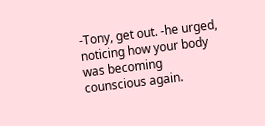-Tony, get out. -he urged, noticing how your body was becoming  counscious again.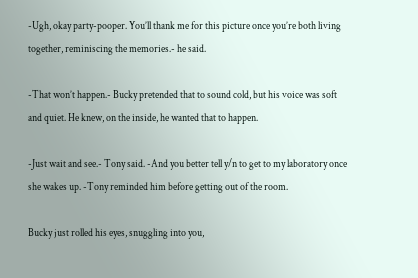-Ugh, okay party-pooper. You’ll thank me for this picture once you’re both living together, reminiscing the memories.- he said.

-That won’t happen.- Bucky pretended that to sound cold, but his voice was soft and quiet. He knew, on the inside, he wanted that to happen.

-Just wait and see.- Tony said. -And you better tell y/n to get to my laboratory once she wakes up. -Tony reminded him before getting out of the room.

Bucky just rolled his eyes, snuggling into you,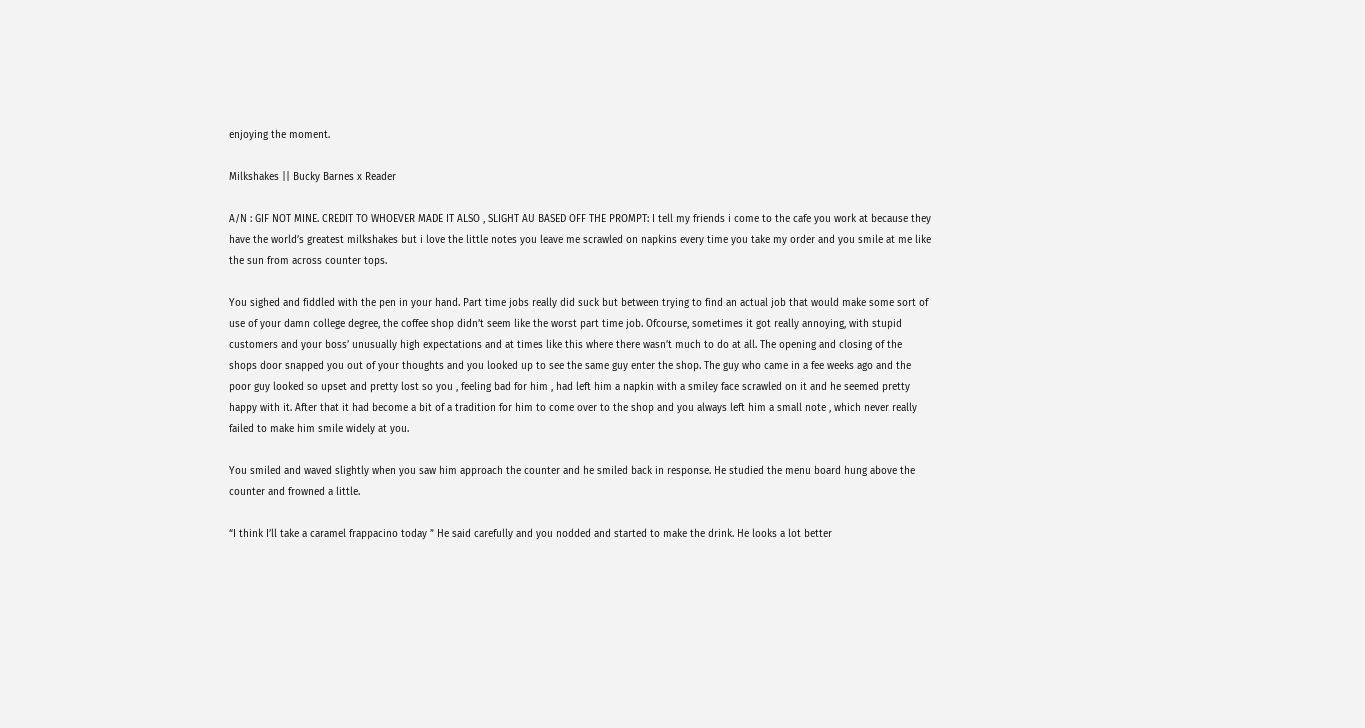enjoying the moment.

Milkshakes || Bucky Barnes x Reader

A/N : GIF NOT MINE. CREDIT TO WHOEVER MADE IT ALSO , SLIGHT AU BASED OFF THE PROMPT: I tell my friends i come to the cafe you work at because they have the world’s greatest milkshakes but i love the little notes you leave me scrawled on napkins every time you take my order and you smile at me like the sun from across counter tops.

You sighed and fiddled with the pen in your hand. Part time jobs really did suck but between trying to find an actual job that would make some sort of use of your damn college degree, the coffee shop didn’t seem like the worst part time job. Ofcourse, sometimes it got really annoying, with stupid customers and your boss’ unusually high expectations and at times like this where there wasn’t much to do at all. The opening and closing of the shops door snapped you out of your thoughts and you looked up to see the same guy enter the shop. The guy who came in a fee weeks ago and the poor guy looked so upset and pretty lost so you , feeling bad for him , had left him a napkin with a smiley face scrawled on it and he seemed pretty happy with it. After that it had become a bit of a tradition for him to come over to the shop and you always left him a small note , which never really failed to make him smile widely at you.

You smiled and waved slightly when you saw him approach the counter and he smiled back in response. He studied the menu board hung above the counter and frowned a little.

“I think I’ll take a caramel frappacino today ” He said carefully and you nodded and started to make the drink. He looks a lot better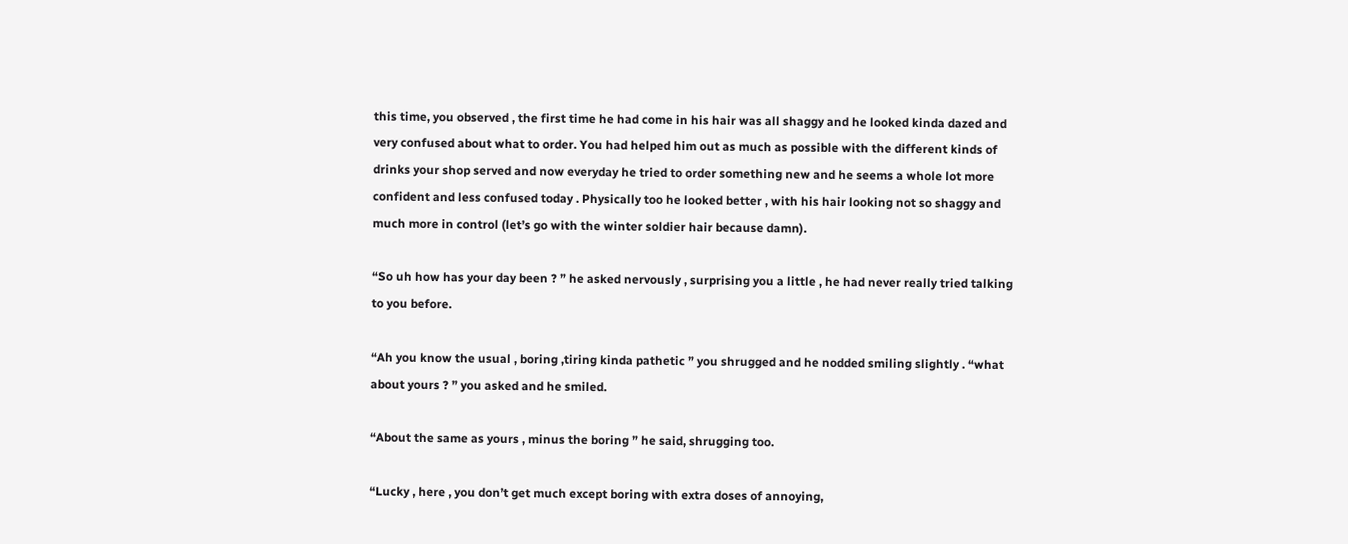this time, you observed , the first time he had come in his hair was all shaggy and he looked kinda dazed and very confused about what to order. You had helped him out as much as possible with the different kinds of drinks your shop served and now everyday he tried to order something new and he seems a whole lot more confident and less confused today . Physically too he looked better , with his hair looking not so shaggy and much more in control (let’s go with the winter soldier hair because damn).

“So uh how has your day been ? ” he asked nervously , surprising you a little , he had never really tried talking to you before.

“Ah you know the usual , boring ,tiring kinda pathetic ” you shrugged and he nodded smiling slightly . “what about yours ? ” you asked and he smiled.

“About the same as yours , minus the boring ” he said, shrugging too.

“Lucky , here , you don’t get much except boring with extra doses of annoying,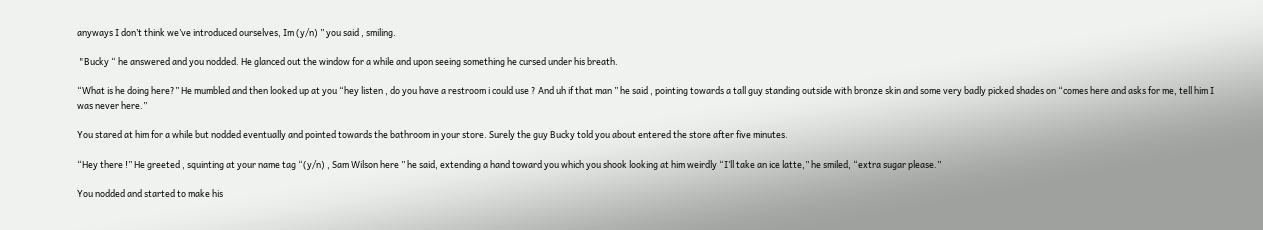anyways I don’t think we’ve introduced ourselves, Im (y/n) ” you said , smiling.

 "Bucky “ he answered and you nodded. He glanced out the window for a while and upon seeing something he cursed under his breath.

“What is he doing here?” He mumbled and then looked up at you “hey listen , do you have a restroom i could use ? And uh if that man ” he said , pointing towards a tall guy standing outside with bronze skin and some very badly picked shades on “comes here and asks for me, tell him I was never here.”

You stared at him for a while but nodded eventually and pointed towards the bathroom in your store. Surely the guy Bucky told you about entered the store after five minutes.

“Hey there !” He greeted , squinting at your name tag “(y/n) , Sam Wilson here ” he said, extending a hand toward you which you shook looking at him weirdly “I’ll take an ice latte,” he smiled, “extra sugar please.”

You nodded and started to make his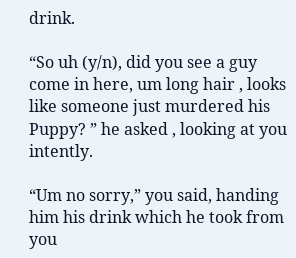drink.

“So uh (y/n), did you see a guy come in here, um long hair , looks like someone just murdered his Puppy? ” he asked , looking at you intently.

“Um no sorry,” you said, handing him his drink which he took from you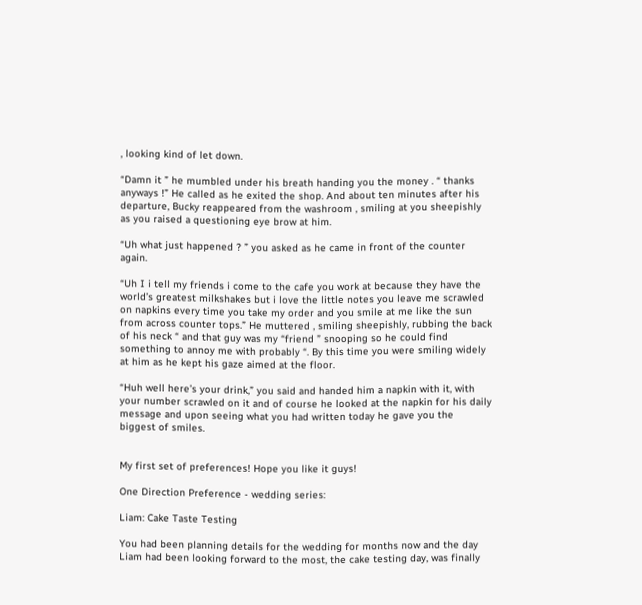, looking kind of let down.

“Damn it ” he mumbled under his breath handing you the money . “ thanks anyways !” He called as he exited the shop. And about ten minutes after his departure, Bucky reappeared from the washroom , smiling at you sheepishly as you raised a questioning eye brow at him.

“Uh what just happened ? ” you asked as he came in front of the counter again.

“Uh I i tell my friends i come to the cafe you work at because they have the world’s greatest milkshakes but i love the little notes you leave me scrawled on napkins every time you take my order and you smile at me like the sun from across counter tops.” He muttered , smiling sheepishly, rubbing the back of his neck “ and that guy was my “friend ” snooping so he could find something to annoy me with probably “. By this time you were smiling widely at him as he kept his gaze aimed at the floor.

“Huh well here’s your drink,” you said and handed him a napkin with it, with your number scrawled on it and of course he looked at the napkin for his daily message and upon seeing what you had written today he gave you the biggest of smiles.


My first set of preferences! Hope you like it guys!

One Direction Preference - wedding series:

Liam: Cake Taste Testing

You had been planning details for the wedding for months now and the day Liam had been looking forward to the most, the cake testing day, was finally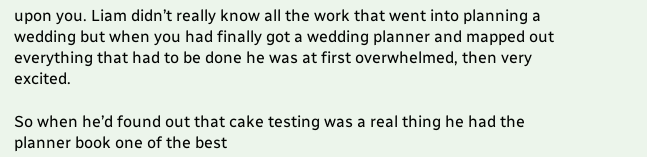upon you. Liam didn’t really know all the work that went into planning a wedding but when you had finally got a wedding planner and mapped out everything that had to be done he was at first overwhelmed, then very excited.

So when he’d found out that cake testing was a real thing he had the planner book one of the best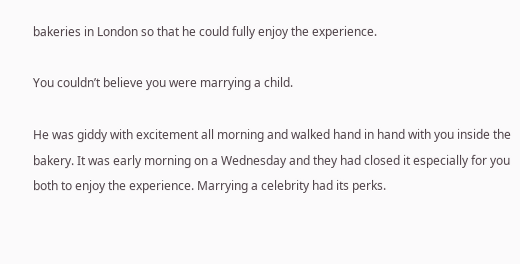bakeries in London so that he could fully enjoy the experience.

You couldn’t believe you were marrying a child.

He was giddy with excitement all morning and walked hand in hand with you inside the bakery. It was early morning on a Wednesday and they had closed it especially for you both to enjoy the experience. Marrying a celebrity had its perks.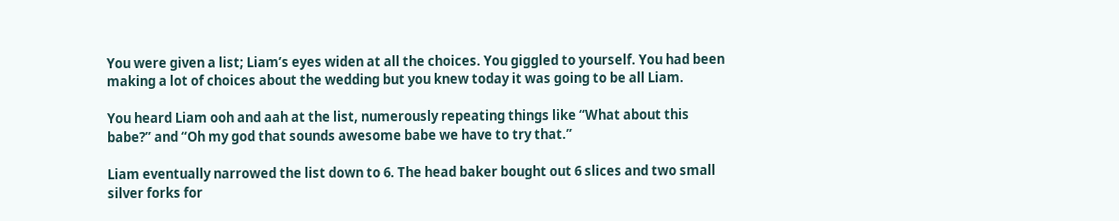You were given a list; Liam’s eyes widen at all the choices. You giggled to yourself. You had been making a lot of choices about the wedding but you knew today it was going to be all Liam.

You heard Liam ooh and aah at the list, numerously repeating things like “What about this babe?” and “Oh my god that sounds awesome babe we have to try that.”

Liam eventually narrowed the list down to 6. The head baker bought out 6 slices and two small silver forks for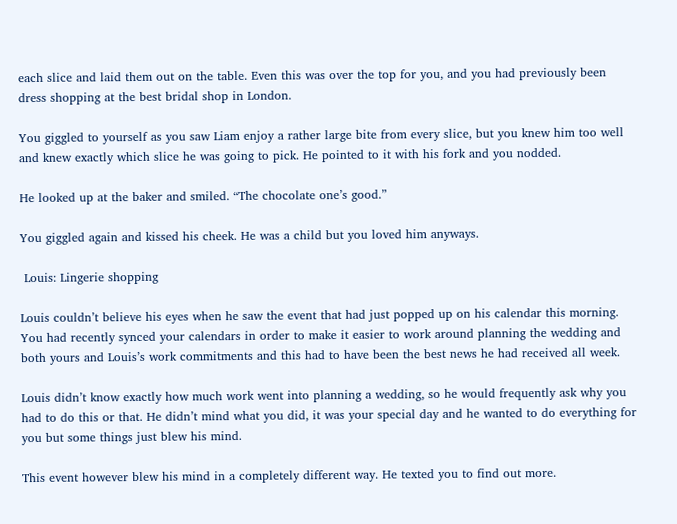each slice and laid them out on the table. Even this was over the top for you, and you had previously been dress shopping at the best bridal shop in London.

You giggled to yourself as you saw Liam enjoy a rather large bite from every slice, but you knew him too well and knew exactly which slice he was going to pick. He pointed to it with his fork and you nodded.

He looked up at the baker and smiled. “The chocolate one’s good.”

You giggled again and kissed his cheek. He was a child but you loved him anyways.

 Louis: Lingerie shopping

Louis couldn’t believe his eyes when he saw the event that had just popped up on his calendar this morning. You had recently synced your calendars in order to make it easier to work around planning the wedding and both yours and Louis’s work commitments and this had to have been the best news he had received all week.

Louis didn’t know exactly how much work went into planning a wedding, so he would frequently ask why you had to do this or that. He didn’t mind what you did, it was your special day and he wanted to do everything for you but some things just blew his mind.

This event however blew his mind in a completely different way. He texted you to find out more.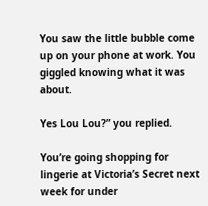You saw the little bubble come up on your phone at work. You giggled knowing what it was about.

Yes Lou Lou?” you replied.

You’re going shopping for lingerie at Victoria’s Secret next week for under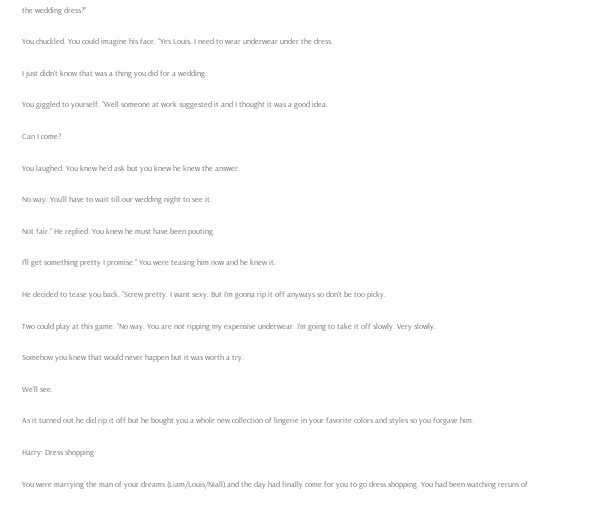the wedding dress?”

You chuckled. You could imagine his face. “Yes Louis. I need to wear underwear under the dress.

I just didn’t know that was a thing you did for a wedding.

You giggled to yourself. “Well someone at work suggested it and I thought it was a good idea.

Can I come?

You laughed. You knew he’d ask but you knew he knew the answer.

No way. You’ll have to wait till our wedding night to see it.

Not fair.” He replied. You knew he must have been pouting.

I’ll get something pretty I promise.” You were teasing him now and he knew it.

He decided to tease you back. “Screw pretty. I want sexy. But I’m gonna rip it off anyways so don’t be too picky.

Two could play at this game. “No way. You are not ripping my expensive underwear. I’m going to take it off slowly. Very slowly.

Somehow you knew that would never happen but it was worth a try.

We’ll see.

As it turned out he did rip it off but he bought you a whole new collection of lingerie in your favorite colors and styles so you forgave him.

Harry: Dress shopping

You were marrying the man of your dreams (Liam/Louis/Niall) and the day had finally come for you to go dress shopping. You had been watching reruns of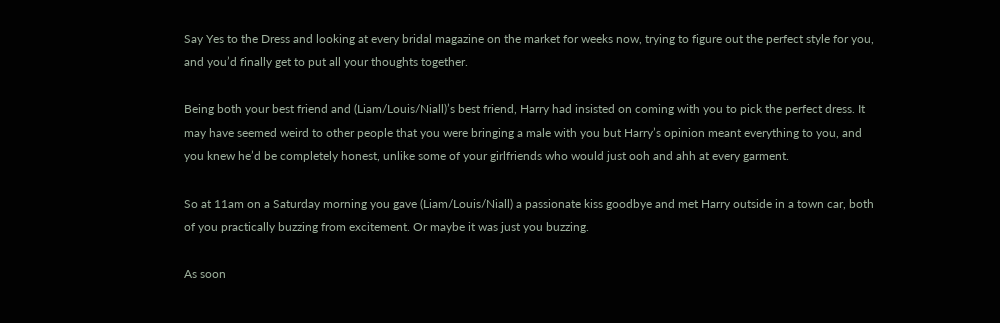Say Yes to the Dress and looking at every bridal magazine on the market for weeks now, trying to figure out the perfect style for you, and you’d finally get to put all your thoughts together.

Being both your best friend and (Liam/Louis/Niall)’s best friend, Harry had insisted on coming with you to pick the perfect dress. It may have seemed weird to other people that you were bringing a male with you but Harry’s opinion meant everything to you, and you knew he’d be completely honest, unlike some of your girlfriends who would just ooh and ahh at every garment.

So at 11am on a Saturday morning you gave (Liam/Louis/Niall) a passionate kiss goodbye and met Harry outside in a town car, both of you practically buzzing from excitement. Or maybe it was just you buzzing.

As soon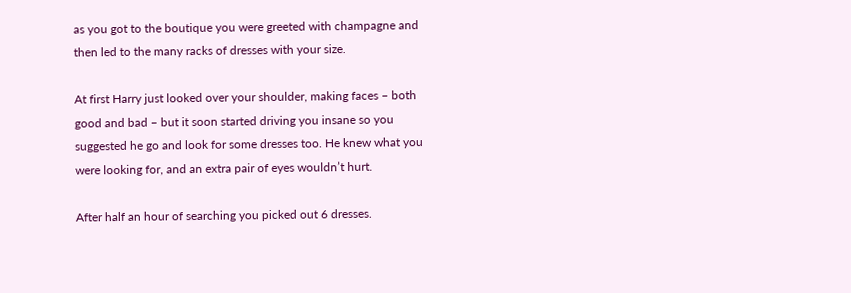as you got to the boutique you were greeted with champagne and then led to the many racks of dresses with your size.

At first Harry just looked over your shoulder, making faces – both good and bad – but it soon started driving you insane so you suggested he go and look for some dresses too. He knew what you were looking for, and an extra pair of eyes wouldn’t hurt.

After half an hour of searching you picked out 6 dresses.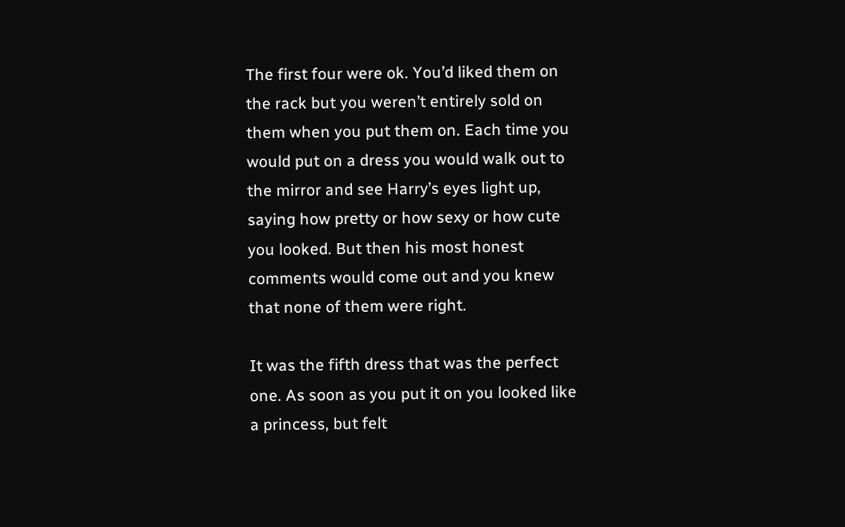The first four were ok. You’d liked them on the rack but you weren’t entirely sold on them when you put them on. Each time you would put on a dress you would walk out to the mirror and see Harry’s eyes light up, saying how pretty or how sexy or how cute you looked. But then his most honest comments would come out and you knew that none of them were right.

It was the fifth dress that was the perfect one. As soon as you put it on you looked like a princess, but felt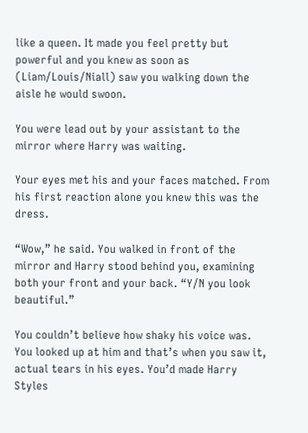like a queen. It made you feel pretty but powerful and you knew as soon as (Liam/Louis/Niall) saw you walking down the aisle he would swoon.

You were lead out by your assistant to the mirror where Harry was waiting.

Your eyes met his and your faces matched. From his first reaction alone you knew this was the dress.

“Wow,” he said. You walked in front of the mirror and Harry stood behind you, examining both your front and your back. “Y/N you look beautiful.”

You couldn’t believe how shaky his voice was. You looked up at him and that’s when you saw it, actual tears in his eyes. You’d made Harry Styles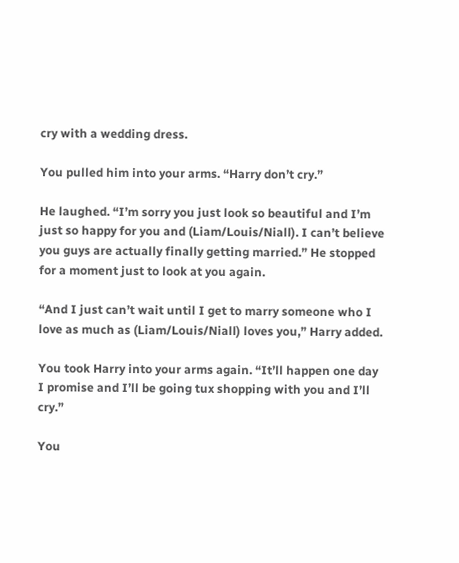cry with a wedding dress.

You pulled him into your arms. “Harry don’t cry.”

He laughed. “I’m sorry you just look so beautiful and I’m just so happy for you and (Liam/Louis/Niall). I can’t believe you guys are actually finally getting married.” He stopped for a moment just to look at you again.

“And I just can’t wait until I get to marry someone who I love as much as (Liam/Louis/Niall) loves you,” Harry added.

You took Harry into your arms again. “It’ll happen one day I promise and I’ll be going tux shopping with you and I’ll cry.”

You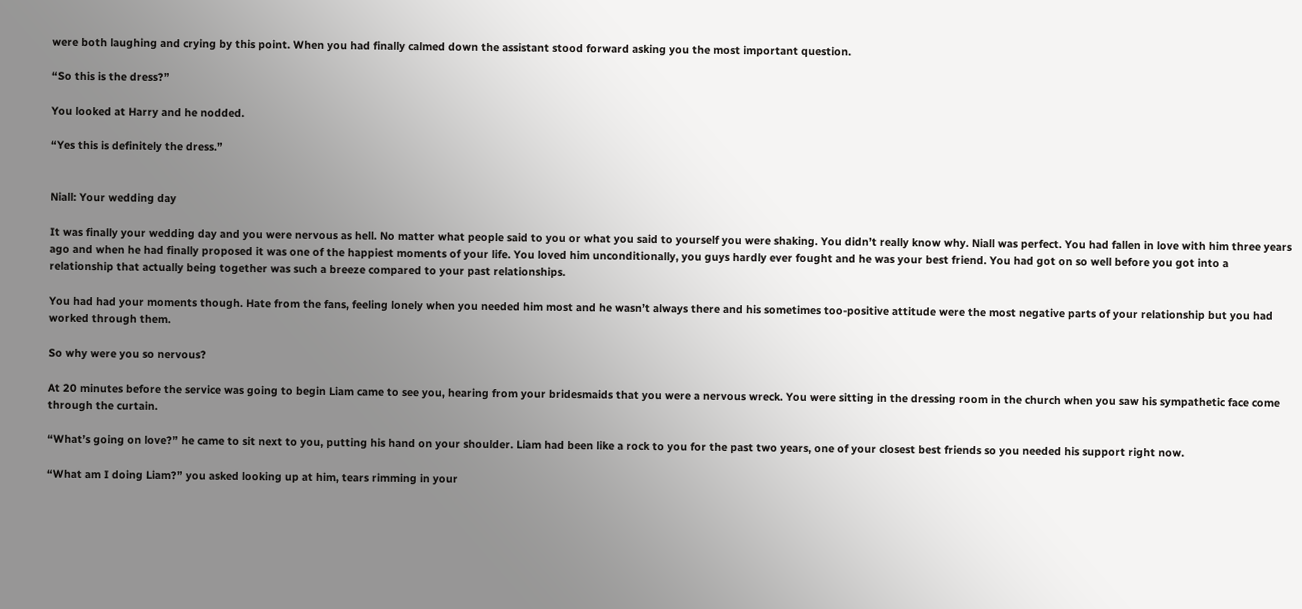were both laughing and crying by this point. When you had finally calmed down the assistant stood forward asking you the most important question.

“So this is the dress?”

You looked at Harry and he nodded.

“Yes this is definitely the dress.”


Niall: Your wedding day

It was finally your wedding day and you were nervous as hell. No matter what people said to you or what you said to yourself you were shaking. You didn’t really know why. Niall was perfect. You had fallen in love with him three years ago and when he had finally proposed it was one of the happiest moments of your life. You loved him unconditionally, you guys hardly ever fought and he was your best friend. You had got on so well before you got into a relationship that actually being together was such a breeze compared to your past relationships.

You had had your moments though. Hate from the fans, feeling lonely when you needed him most and he wasn’t always there and his sometimes too-positive attitude were the most negative parts of your relationship but you had worked through them.

So why were you so nervous?

At 20 minutes before the service was going to begin Liam came to see you, hearing from your bridesmaids that you were a nervous wreck. You were sitting in the dressing room in the church when you saw his sympathetic face come through the curtain.

“What’s going on love?” he came to sit next to you, putting his hand on your shoulder. Liam had been like a rock to you for the past two years, one of your closest best friends so you needed his support right now.

“What am I doing Liam?” you asked looking up at him, tears rimming in your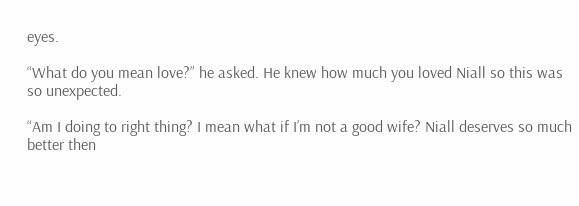eyes.

“What do you mean love?” he asked. He knew how much you loved Niall so this was so unexpected.

“Am I doing to right thing? I mean what if I’m not a good wife? Niall deserves so much better then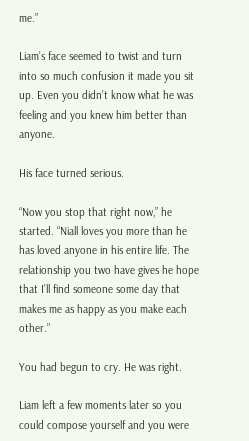me.”

Liam’s face seemed to twist and turn into so much confusion it made you sit up. Even you didn’t know what he was feeling and you knew him better than anyone.

His face turned serious.

“Now you stop that right now,” he started. “Niall loves you more than he has loved anyone in his entire life. The relationship you two have gives he hope that I’ll find someone some day that makes me as happy as you make each other.”

You had begun to cry. He was right.

Liam left a few moments later so you could compose yourself and you were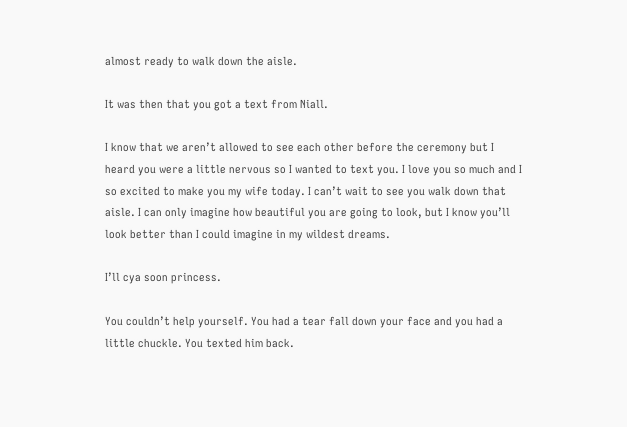almost ready to walk down the aisle.

It was then that you got a text from Niall.

I know that we aren’t allowed to see each other before the ceremony but I heard you were a little nervous so I wanted to text you. I love you so much and I so excited to make you my wife today. I can’t wait to see you walk down that aisle. I can only imagine how beautiful you are going to look, but I know you’ll look better than I could imagine in my wildest dreams.

I’ll cya soon princess.

You couldn’t help yourself. You had a tear fall down your face and you had a little chuckle. You texted him back.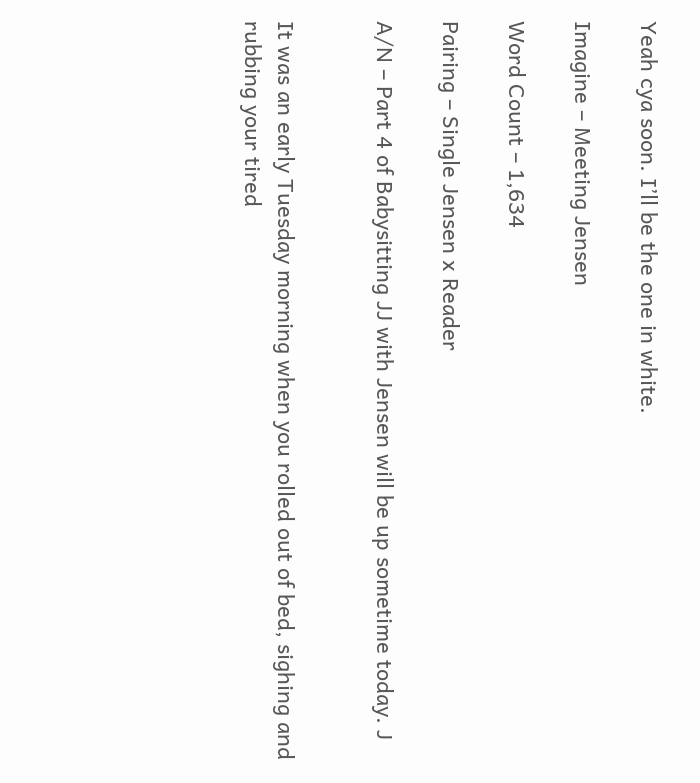Yeah cya soon. I’ll be the one in white.

Imagine – Meeting Jensen

Word Count – 1,634

Pairing – Single Jensen x Reader

A/N – Part 4 of Babysitting JJ with Jensen will be up sometime today. J


It was an early Tuesday morning when you rolled out of bed, sighing and rubbing your tired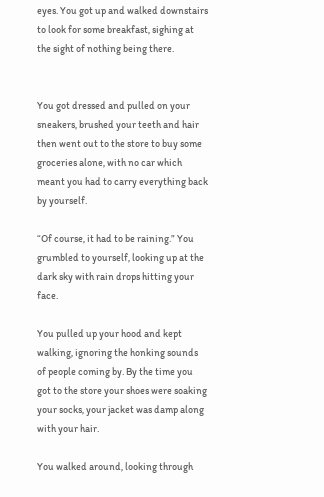eyes. You got up and walked downstairs to look for some breakfast, sighing at the sight of nothing being there.


You got dressed and pulled on your sneakers, brushed your teeth and hair then went out to the store to buy some groceries alone, with no car which meant you had to carry everything back by yourself.

“Of course, it had to be raining.” You grumbled to yourself, looking up at the dark sky with rain drops hitting your face.

You pulled up your hood and kept walking, ignoring the honking sounds of people coming by. By the time you got to the store your shoes were soaking your socks, your jacket was damp along with your hair.

You walked around, looking through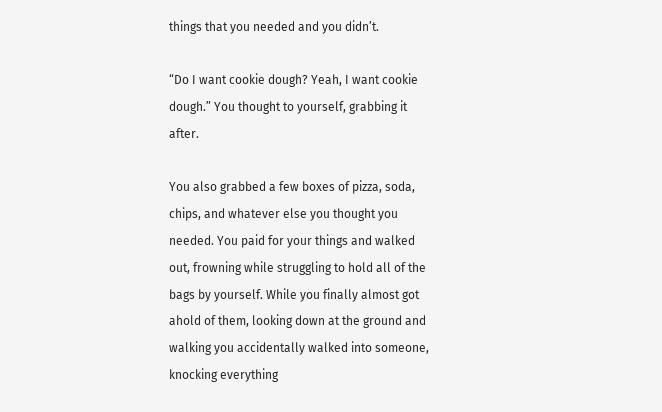things that you needed and you didn’t.

“Do I want cookie dough? Yeah, I want cookie dough.” You thought to yourself, grabbing it after.

You also grabbed a few boxes of pizza, soda, chips, and whatever else you thought you needed. You paid for your things and walked out, frowning while struggling to hold all of the bags by yourself. While you finally almost got ahold of them, looking down at the ground and walking you accidentally walked into someone, knocking everything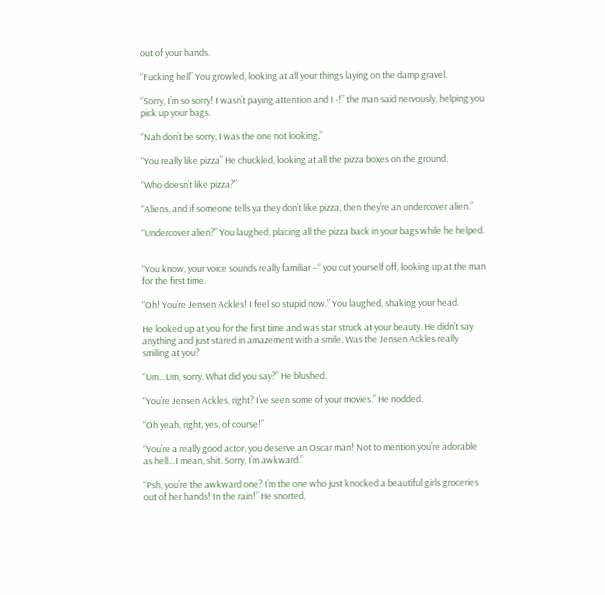out of your hands.

“Fucking hell” You growled, looking at all your things laying on the damp gravel.

“Sorry, I’m so sorry! I wasn’t paying attention and I -!” the man said nervously, helping you pick up your bags.

“Nah don’t be sorry, I was the one not looking.”

“You really like pizza” He chuckled, looking at all the pizza boxes on the ground.

“Who doesn’t like pizza?”

“Aliens, and if someone tells ya they don’t like pizza, then they’re an undercover alien.”

“Undercover alien?” You laughed, placing all the pizza back in your bags while he helped.


“You know, your voice sounds really familiar –“ you cut yourself off, looking up at the man for the first time.

“Oh! You’re Jensen Ackles! I feel so stupid now.” You laughed, shaking your head.

He looked up at you for the first time and was star struck at your beauty. He didn’t say anything and just stared in amazement with a smile. Was the Jensen Ackles really smiling at you?

“Um…Um, sorry. What did you say?” He blushed.

“You’re Jensen Ackles, right? I’ve seen some of your movies.” He nodded.

“Oh yeah, right, yes, of course!”

“You’re a really good actor, you deserve an Oscar man! Not to mention you’re adorable as hell…I mean, shit. Sorry, I’m awkward.”

“Psh, you’re the awkward one? I’m the one who just knocked a beautiful girls groceries out of her hands! In the rain!” He snorted,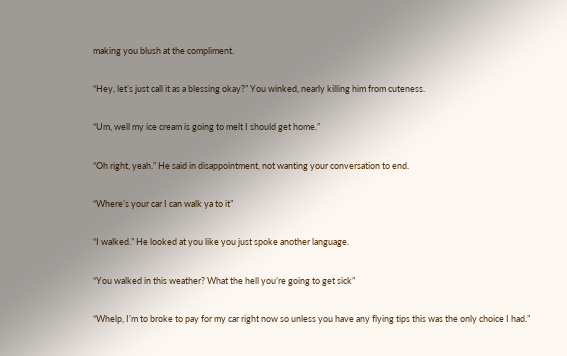making you blush at the compliment.

“Hey, let’s just call it as a blessing okay?” You winked, nearly killing him from cuteness.

“Um, well my ice cream is going to melt I should get home.”

“Oh right, yeah.” He said in disappointment, not wanting your conversation to end.

“Where’s your car I can walk ya to it”

“I walked.” He looked at you like you just spoke another language.

“You walked in this weather? What the hell you’re going to get sick”

“Whelp, I’m to broke to pay for my car right now so unless you have any flying tips this was the only choice I had.”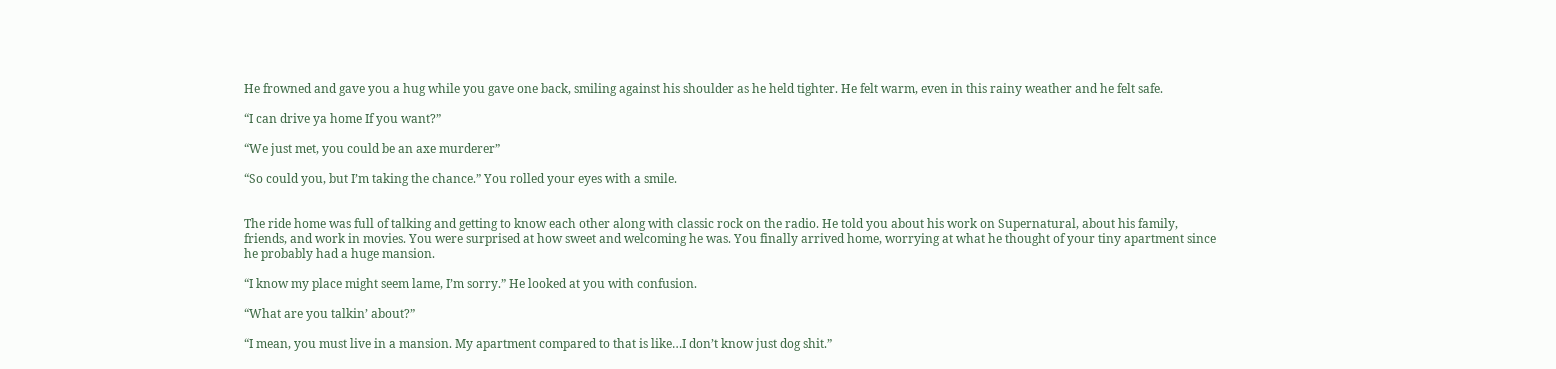He frowned and gave you a hug while you gave one back, smiling against his shoulder as he held tighter. He felt warm, even in this rainy weather and he felt safe.

“I can drive ya home If you want?”

“We just met, you could be an axe murderer”

“So could you, but I’m taking the chance.” You rolled your eyes with a smile.


The ride home was full of talking and getting to know each other along with classic rock on the radio. He told you about his work on Supernatural, about his family, friends, and work in movies. You were surprised at how sweet and welcoming he was. You finally arrived home, worrying at what he thought of your tiny apartment since he probably had a huge mansion.

“I know my place might seem lame, I’m sorry.” He looked at you with confusion.

“What are you talkin’ about?”

“I mean, you must live in a mansion. My apartment compared to that is like…I don’t know just dog shit.”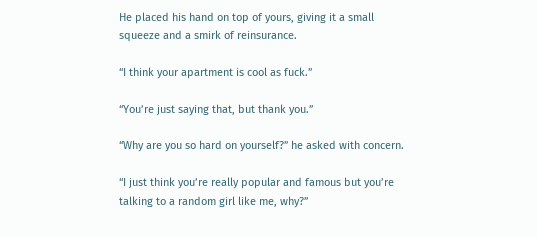He placed his hand on top of yours, giving it a small squeeze and a smirk of reinsurance.

“I think your apartment is cool as fuck.”

“You’re just saying that, but thank you.”

“Why are you so hard on yourself?” he asked with concern.

“I just think you’re really popular and famous but you’re talking to a random girl like me, why?”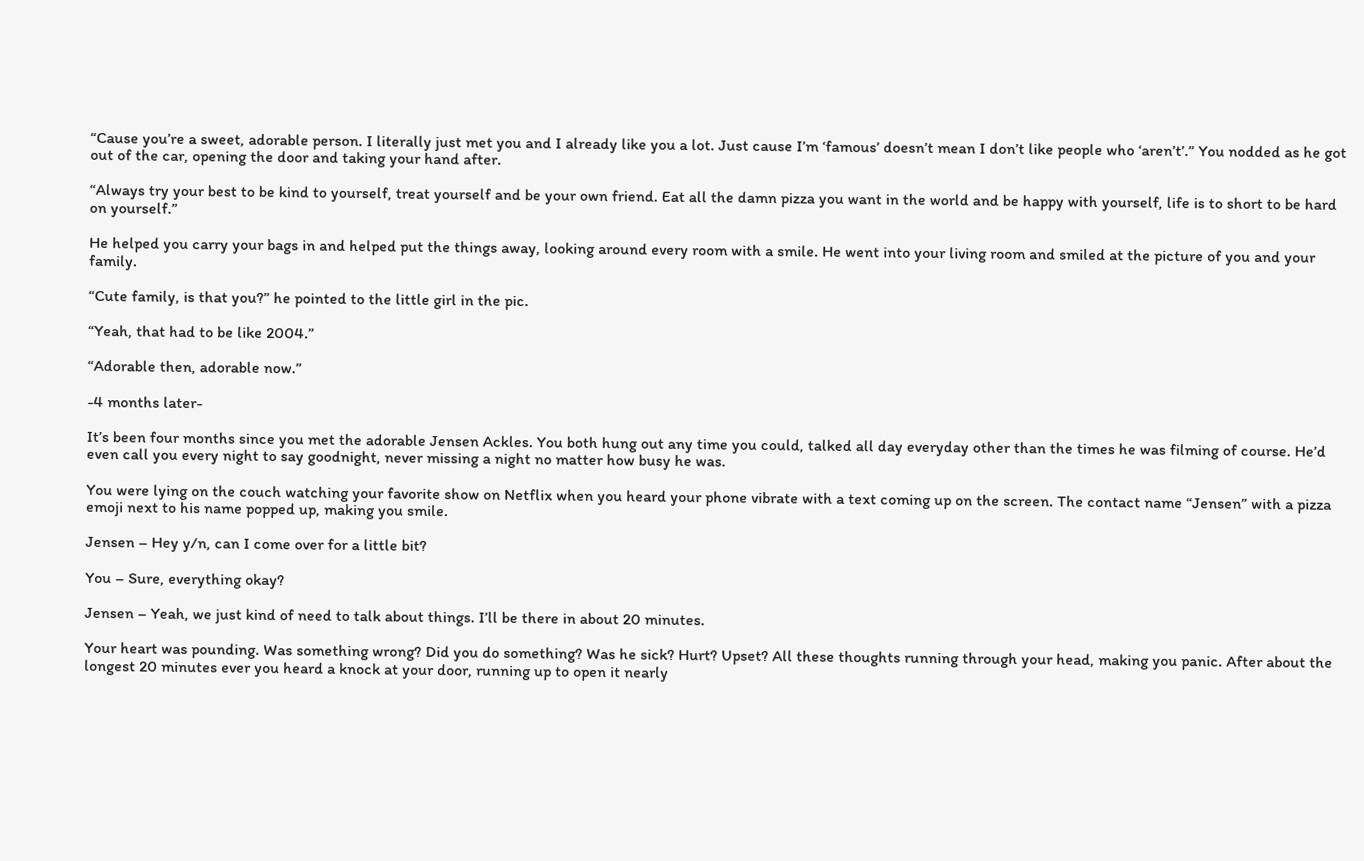“Cause you’re a sweet, adorable person. I literally just met you and I already like you a lot. Just cause I’m ‘famous’ doesn’t mean I don’t like people who ‘aren’t’.” You nodded as he got out of the car, opening the door and taking your hand after.

“Always try your best to be kind to yourself, treat yourself and be your own friend. Eat all the damn pizza you want in the world and be happy with yourself, life is to short to be hard on yourself.”

He helped you carry your bags in and helped put the things away, looking around every room with a smile. He went into your living room and smiled at the picture of you and your family.

“Cute family, is that you?” he pointed to the little girl in the pic.

“Yeah, that had to be like 2004.”

“Adorable then, adorable now.”

-4 months later-

It’s been four months since you met the adorable Jensen Ackles. You both hung out any time you could, talked all day everyday other than the times he was filming of course. He’d even call you every night to say goodnight, never missing a night no matter how busy he was.

You were lying on the couch watching your favorite show on Netflix when you heard your phone vibrate with a text coming up on the screen. The contact name “Jensen” with a pizza emoji next to his name popped up, making you smile.

Jensen – Hey y/n, can I come over for a little bit?

You – Sure, everything okay?

Jensen – Yeah, we just kind of need to talk about things. I’ll be there in about 20 minutes.

Your heart was pounding. Was something wrong? Did you do something? Was he sick? Hurt? Upset? All these thoughts running through your head, making you panic. After about the longest 20 minutes ever you heard a knock at your door, running up to open it nearly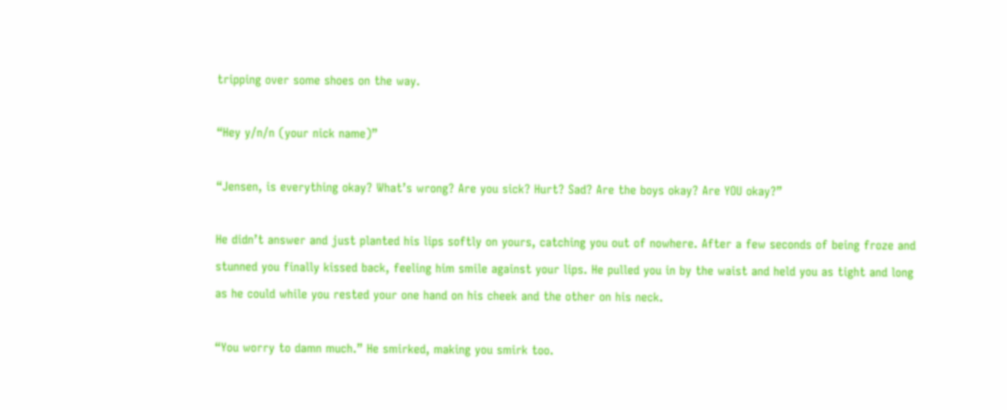tripping over some shoes on the way.

“Hey y/n/n (your nick name)”

“Jensen, is everything okay? What’s wrong? Are you sick? Hurt? Sad? Are the boys okay? Are YOU okay?”

He didn’t answer and just planted his lips softly on yours, catching you out of nowhere. After a few seconds of being froze and stunned you finally kissed back, feeling him smile against your lips. He pulled you in by the waist and held you as tight and long as he could while you rested your one hand on his cheek and the other on his neck.

“You worry to damn much.” He smirked, making you smirk too.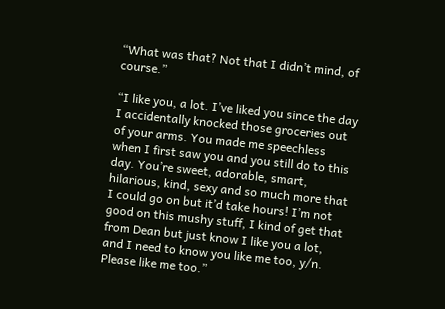“What was that? Not that I didn’t mind, of course.”

“I like you, a lot. I’ve liked you since the day I accidentally knocked those groceries out of your arms. You made me speechless when I first saw you and you still do to this day. You’re sweet, adorable, smart, hilarious, kind, sexy and so much more that I could go on but it’d take hours! I’m not good on this mushy stuff, I kind of get that from Dean but just know I like you a lot, and I need to know you like me too, y/n. Please like me too.”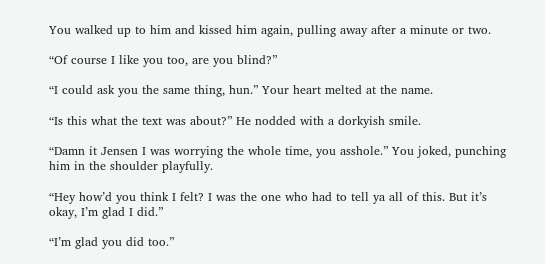You walked up to him and kissed him again, pulling away after a minute or two.

“Of course I like you too, are you blind?”

“I could ask you the same thing, hun.” Your heart melted at the name.

“Is this what the text was about?” He nodded with a dorkyish smile.

“Damn it Jensen I was worrying the whole time, you asshole.” You joked, punching him in the shoulder playfully.

“Hey how’d you think I felt? I was the one who had to tell ya all of this. But it’s okay, I’m glad I did.”

“I’m glad you did too.”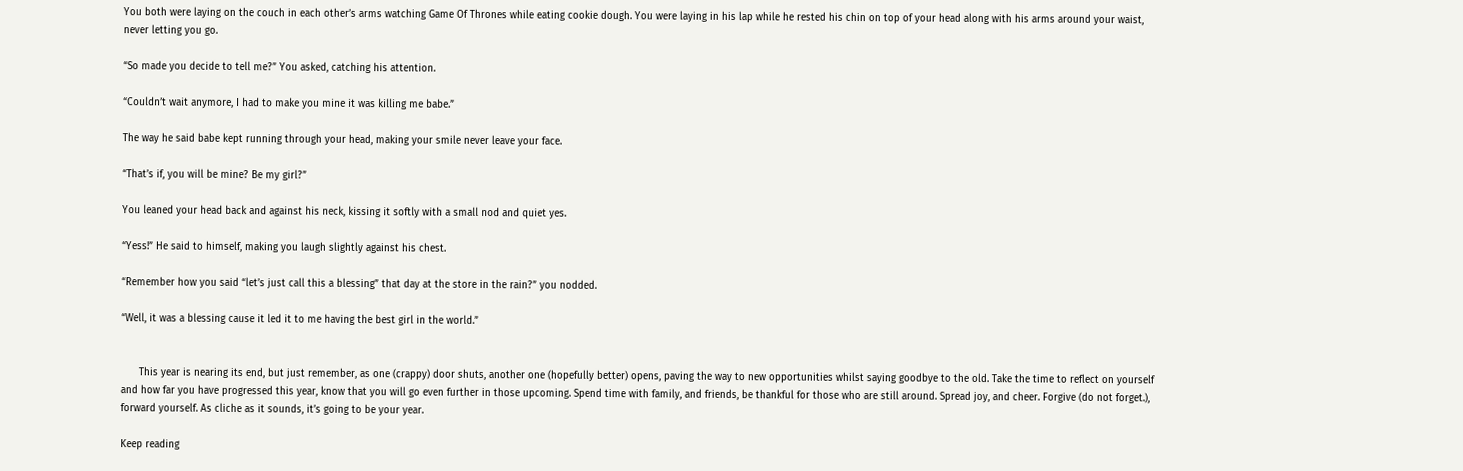You both were laying on the couch in each other’s arms watching Game Of Thrones while eating cookie dough. You were laying in his lap while he rested his chin on top of your head along with his arms around your waist, never letting you go.

“So made you decide to tell me?” You asked, catching his attention.

“Couldn’t wait anymore, I had to make you mine it was killing me babe.”

The way he said babe kept running through your head, making your smile never leave your face.

“That’s if, you will be mine? Be my girl?”

You leaned your head back and against his neck, kissing it softly with a small nod and quiet yes.

“Yess!” He said to himself, making you laugh slightly against his chest.

“Remember how you said “let’s just call this a blessing” that day at the store in the rain?” you nodded.

“Well, it was a blessing cause it led it to me having the best girl in the world.”


      This year is nearing its end, but just remember, as one (crappy) door shuts, another one (hopefully better) opens, paving the way to new opportunities whilst saying goodbye to the old. Take the time to reflect on yourself and how far you have progressed this year, know that you will go even further in those upcoming. Spend time with family, and friends, be thankful for those who are still around. Spread joy, and cheer. Forgive (do not forget.), forward yourself. As cliche as it sounds, it’s going to be your year.

Keep reading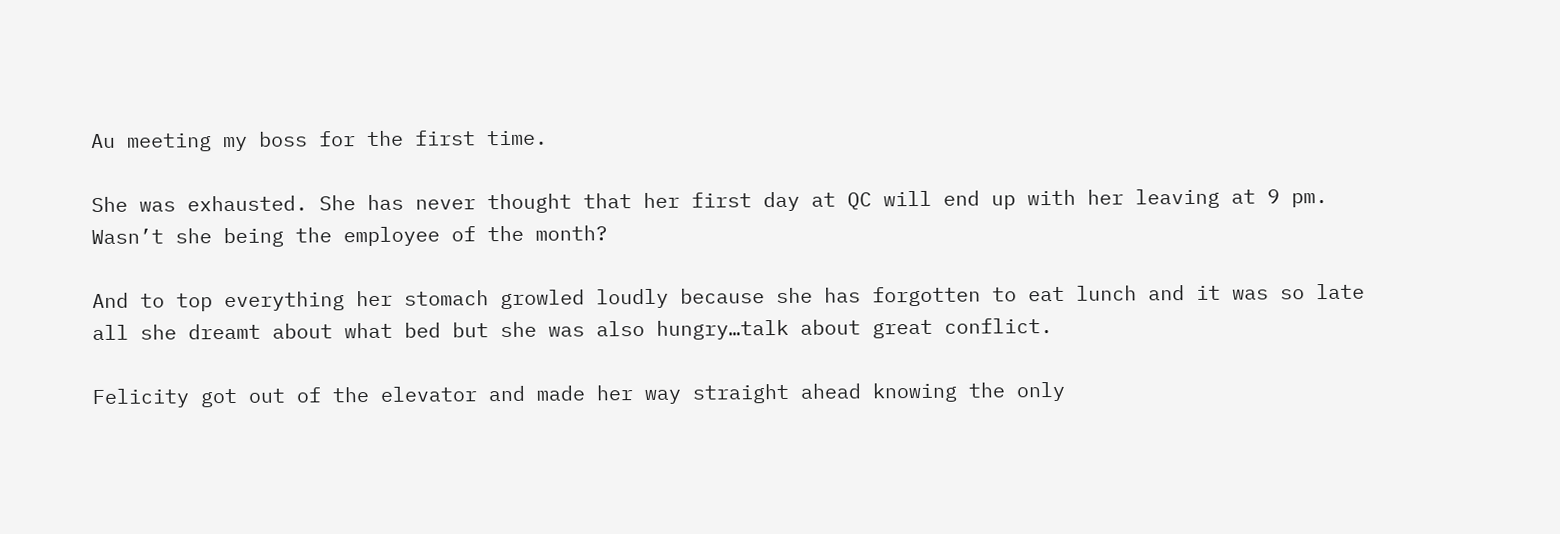Au meeting my boss for the first time.

She was exhausted. She has never thought that her first day at QC will end up with her leaving at 9 pm. Wasn’t she being the employee of the month?

And to top everything her stomach growled loudly because she has forgotten to eat lunch and it was so late all she dreamt about what bed but she was also hungry…talk about great conflict.

Felicity got out of the elevator and made her way straight ahead knowing the only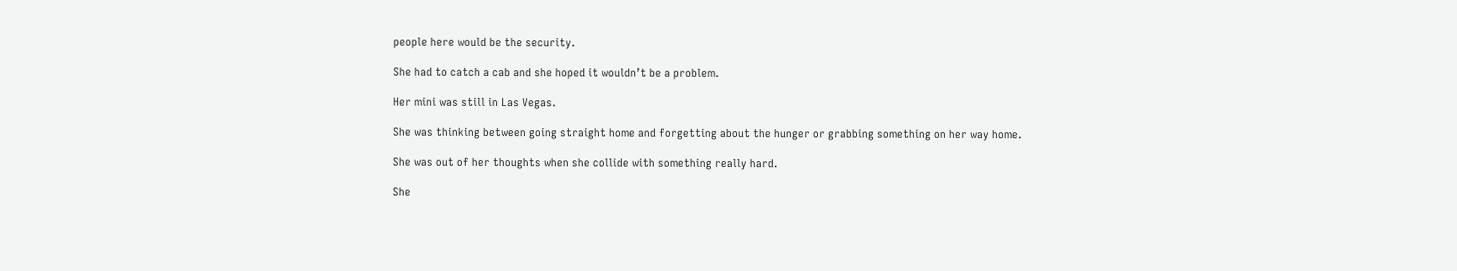people here would be the security.

She had to catch a cab and she hoped it wouldn’t be a problem.

Her mini was still in Las Vegas.

She was thinking between going straight home and forgetting about the hunger or grabbing something on her way home.

She was out of her thoughts when she collide with something really hard.

She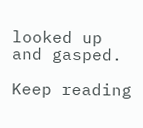looked up and gasped.

Keep reading